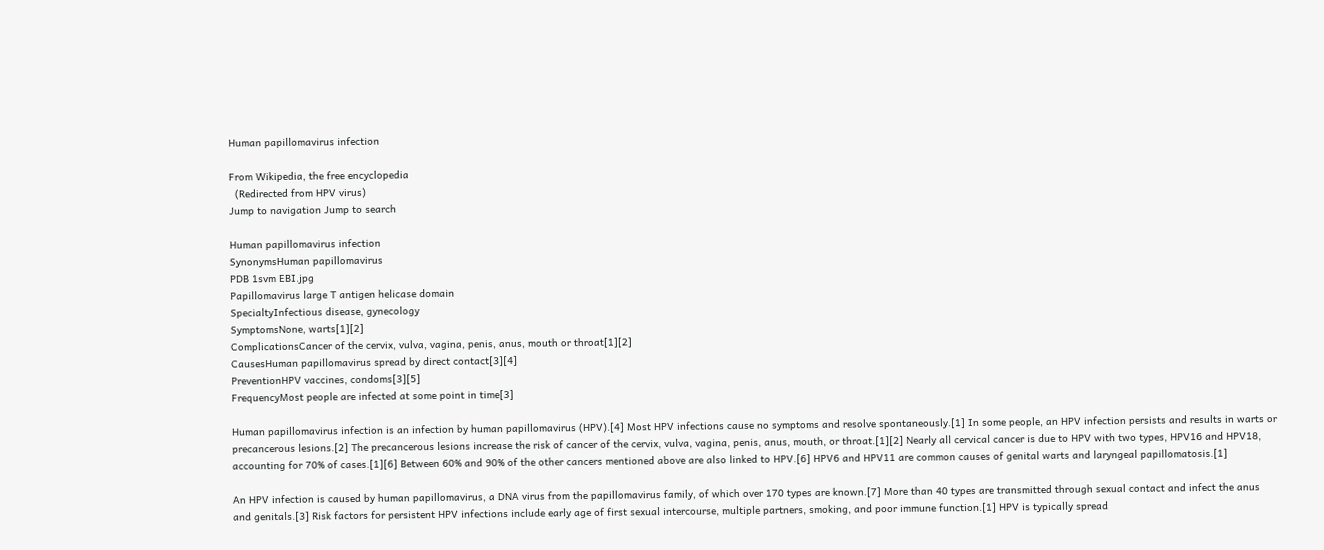Human papillomavirus infection

From Wikipedia, the free encyclopedia
  (Redirected from HPV virus)
Jump to navigation Jump to search

Human papillomavirus infection
SynonymsHuman papillomavirus
PDB 1svm EBI.jpg
Papillomavirus large T antigen helicase domain
SpecialtyInfectious disease, gynecology
SymptomsNone, warts[1][2]
ComplicationsCancer of the cervix, vulva, vagina, penis, anus, mouth or throat[1][2]
CausesHuman papillomavirus spread by direct contact[3][4]
PreventionHPV vaccines, condoms[3][5]
FrequencyMost people are infected at some point in time[3]

Human papillomavirus infection is an infection by human papillomavirus (HPV).[4] Most HPV infections cause no symptoms and resolve spontaneously.[1] In some people, an HPV infection persists and results in warts or precancerous lesions.[2] The precancerous lesions increase the risk of cancer of the cervix, vulva, vagina, penis, anus, mouth, or throat.[1][2] Nearly all cervical cancer is due to HPV with two types, HPV16 and HPV18, accounting for 70% of cases.[1][6] Between 60% and 90% of the other cancers mentioned above are also linked to HPV.[6] HPV6 and HPV11 are common causes of genital warts and laryngeal papillomatosis.[1]

An HPV infection is caused by human papillomavirus, a DNA virus from the papillomavirus family, of which over 170 types are known.[7] More than 40 types are transmitted through sexual contact and infect the anus and genitals.[3] Risk factors for persistent HPV infections include early age of first sexual intercourse, multiple partners, smoking, and poor immune function.[1] HPV is typically spread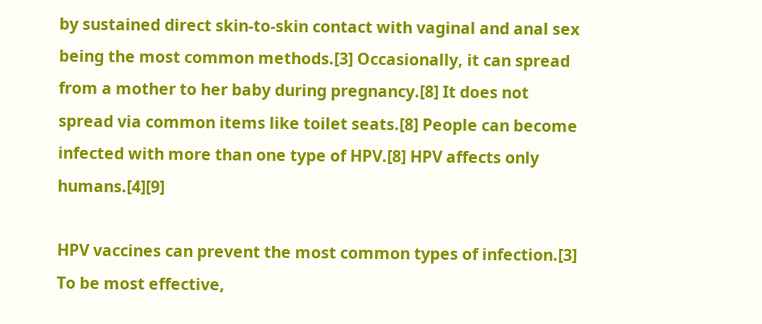by sustained direct skin-to-skin contact with vaginal and anal sex being the most common methods.[3] Occasionally, it can spread from a mother to her baby during pregnancy.[8] It does not spread via common items like toilet seats.[8] People can become infected with more than one type of HPV.[8] HPV affects only humans.[4][9]

HPV vaccines can prevent the most common types of infection.[3] To be most effective,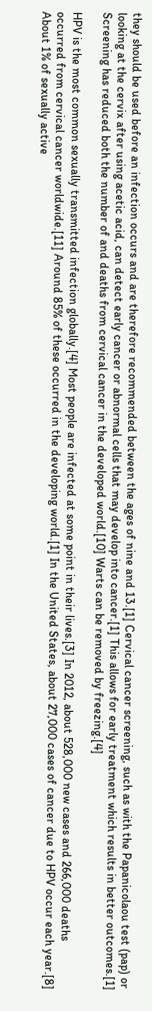they should be used before an infection occurs and are therefore recommended between the ages of nine and 13.[1] Cervical cancer screening, such as with the Papanicolaou test (pap) or looking at the cervix after using acetic acid, can detect early cancer or abnormal cells that may develop into cancer.[1] This allows for early treatment which results in better outcomes.[1] Screening has reduced both the number of and deaths from cervical cancer in the developed world.[10] Warts can be removed by freezing.[4]

HPV is the most common sexually transmitted infection globally.[4] Most people are infected at some point in their lives.[3] In 2012, about 528,000 new cases and 266,000 deaths occurred from cervical cancer worldwide.[11] Around 85% of these occurred in the developing world.[1] In the United States, about 27,000 cases of cancer due to HPV occur each year.[8] About 1% of sexually active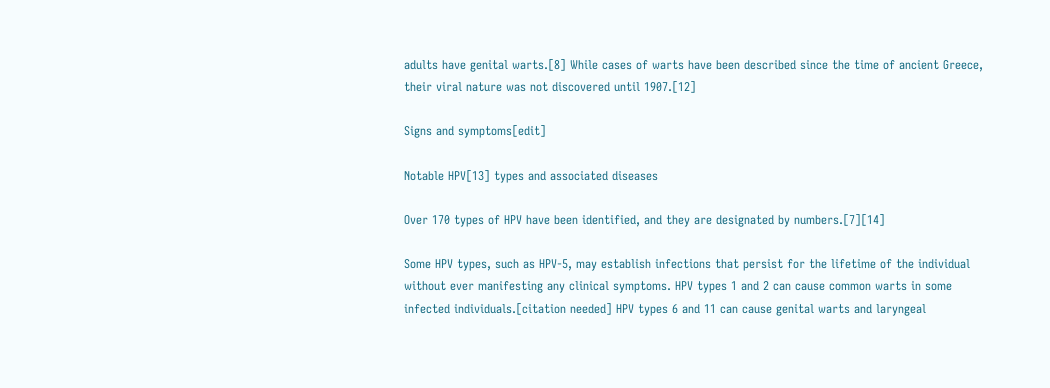adults have genital warts.[8] While cases of warts have been described since the time of ancient Greece, their viral nature was not discovered until 1907.[12]

Signs and symptoms[edit]

Notable HPV[13] types and associated diseases

Over 170 types of HPV have been identified, and they are designated by numbers.[7][14]

Some HPV types, such as HPV-5, may establish infections that persist for the lifetime of the individual without ever manifesting any clinical symptoms. HPV types 1 and 2 can cause common warts in some infected individuals.[citation needed] HPV types 6 and 11 can cause genital warts and laryngeal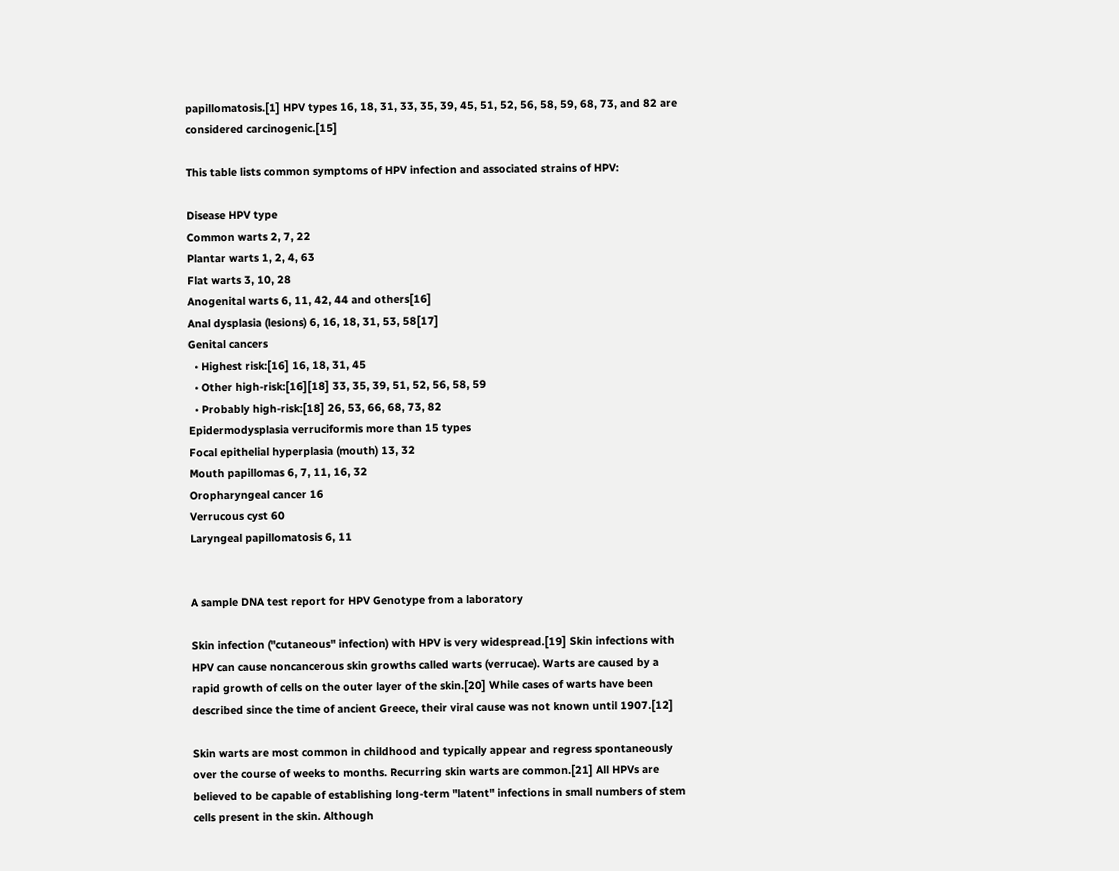papillomatosis.[1] HPV types 16, 18, 31, 33, 35, 39, 45, 51, 52, 56, 58, 59, 68, 73, and 82 are considered carcinogenic.[15]

This table lists common symptoms of HPV infection and associated strains of HPV:

Disease HPV type
Common warts 2, 7, 22
Plantar warts 1, 2, 4, 63
Flat warts 3, 10, 28
Anogenital warts 6, 11, 42, 44 and others[16]
Anal dysplasia (lesions) 6, 16, 18, 31, 53, 58[17]
Genital cancers
  • Highest risk:[16] 16, 18, 31, 45
  • Other high-risk:[16][18] 33, 35, 39, 51, 52, 56, 58, 59
  • Probably high-risk:[18] 26, 53, 66, 68, 73, 82
Epidermodysplasia verruciformis more than 15 types
Focal epithelial hyperplasia (mouth) 13, 32
Mouth papillomas 6, 7, 11, 16, 32
Oropharyngeal cancer 16
Verrucous cyst 60
Laryngeal papillomatosis 6, 11


A sample DNA test report for HPV Genotype from a laboratory

Skin infection ("cutaneous" infection) with HPV is very widespread.[19] Skin infections with HPV can cause noncancerous skin growths called warts (verrucae). Warts are caused by a rapid growth of cells on the outer layer of the skin.[20] While cases of warts have been described since the time of ancient Greece, their viral cause was not known until 1907.[12]

Skin warts are most common in childhood and typically appear and regress spontaneously over the course of weeks to months. Recurring skin warts are common.[21] All HPVs are believed to be capable of establishing long-term "latent" infections in small numbers of stem cells present in the skin. Although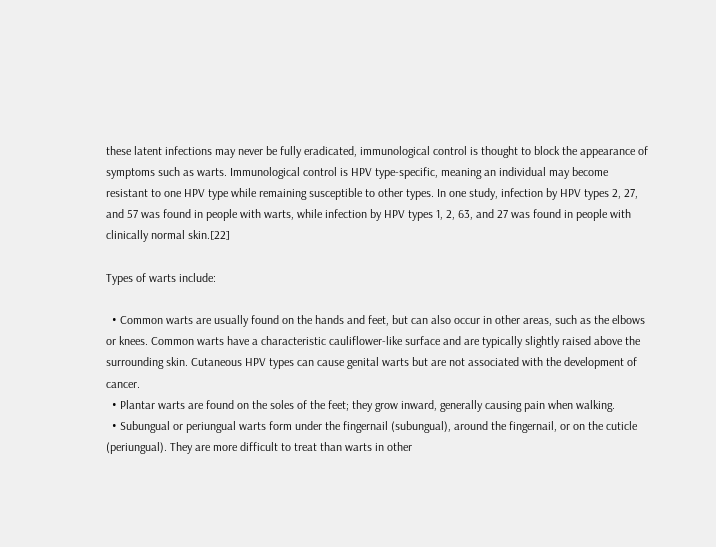these latent infections may never be fully eradicated, immunological control is thought to block the appearance of symptoms such as warts. Immunological control is HPV type-specific, meaning an individual may become resistant to one HPV type while remaining susceptible to other types. In one study, infection by HPV types 2, 27, and 57 was found in people with warts, while infection by HPV types 1, 2, 63, and 27 was found in people with clinically normal skin.[22]

Types of warts include:

  • Common warts are usually found on the hands and feet, but can also occur in other areas, such as the elbows or knees. Common warts have a characteristic cauliflower-like surface and are typically slightly raised above the surrounding skin. Cutaneous HPV types can cause genital warts but are not associated with the development of cancer.
  • Plantar warts are found on the soles of the feet; they grow inward, generally causing pain when walking.
  • Subungual or periungual warts form under the fingernail (subungual), around the fingernail, or on the cuticle (periungual). They are more difficult to treat than warts in other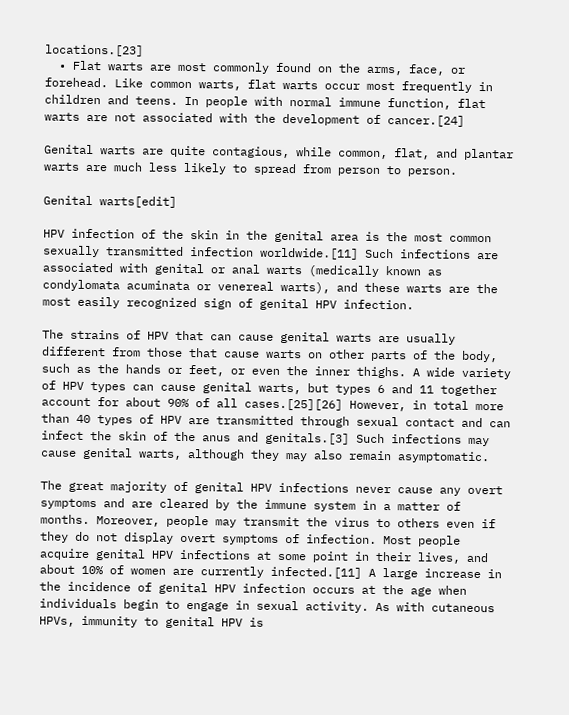locations.[23]
  • Flat warts are most commonly found on the arms, face, or forehead. Like common warts, flat warts occur most frequently in children and teens. In people with normal immune function, flat warts are not associated with the development of cancer.[24]

Genital warts are quite contagious, while common, flat, and plantar warts are much less likely to spread from person to person.

Genital warts[edit]

HPV infection of the skin in the genital area is the most common sexually transmitted infection worldwide.[11] Such infections are associated with genital or anal warts (medically known as condylomata acuminata or venereal warts), and these warts are the most easily recognized sign of genital HPV infection.

The strains of HPV that can cause genital warts are usually different from those that cause warts on other parts of the body, such as the hands or feet, or even the inner thighs. A wide variety of HPV types can cause genital warts, but types 6 and 11 together account for about 90% of all cases.[25][26] However, in total more than 40 types of HPV are transmitted through sexual contact and can infect the skin of the anus and genitals.[3] Such infections may cause genital warts, although they may also remain asymptomatic.

The great majority of genital HPV infections never cause any overt symptoms and are cleared by the immune system in a matter of months. Moreover, people may transmit the virus to others even if they do not display overt symptoms of infection. Most people acquire genital HPV infections at some point in their lives, and about 10% of women are currently infected.[11] A large increase in the incidence of genital HPV infection occurs at the age when individuals begin to engage in sexual activity. As with cutaneous HPVs, immunity to genital HPV is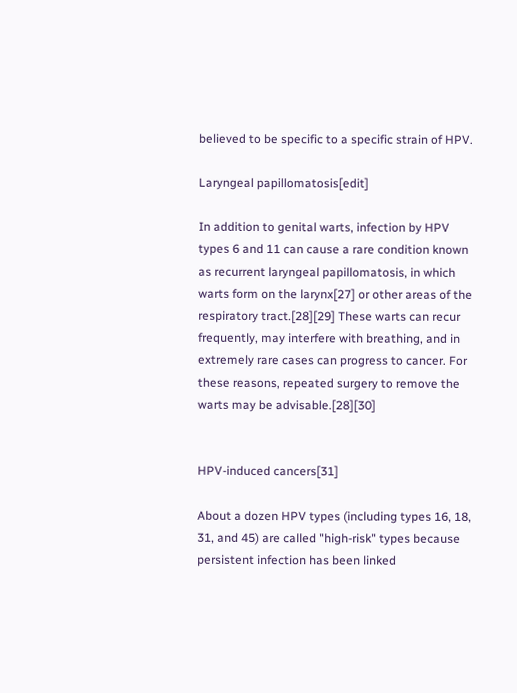believed to be specific to a specific strain of HPV.

Laryngeal papillomatosis[edit]

In addition to genital warts, infection by HPV types 6 and 11 can cause a rare condition known as recurrent laryngeal papillomatosis, in which warts form on the larynx[27] or other areas of the respiratory tract.[28][29] These warts can recur frequently, may interfere with breathing, and in extremely rare cases can progress to cancer. For these reasons, repeated surgery to remove the warts may be advisable.[28][30]


HPV-induced cancers[31]

About a dozen HPV types (including types 16, 18, 31, and 45) are called "high-risk" types because persistent infection has been linked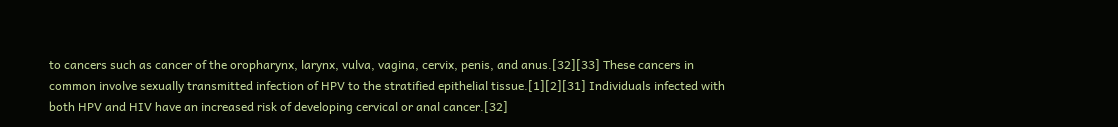to cancers such as cancer of the oropharynx, larynx, vulva, vagina, cervix, penis, and anus.[32][33] These cancers in common involve sexually transmitted infection of HPV to the stratified epithelial tissue.[1][2][31] Individuals infected with both HPV and HIV have an increased risk of developing cervical or anal cancer.[32]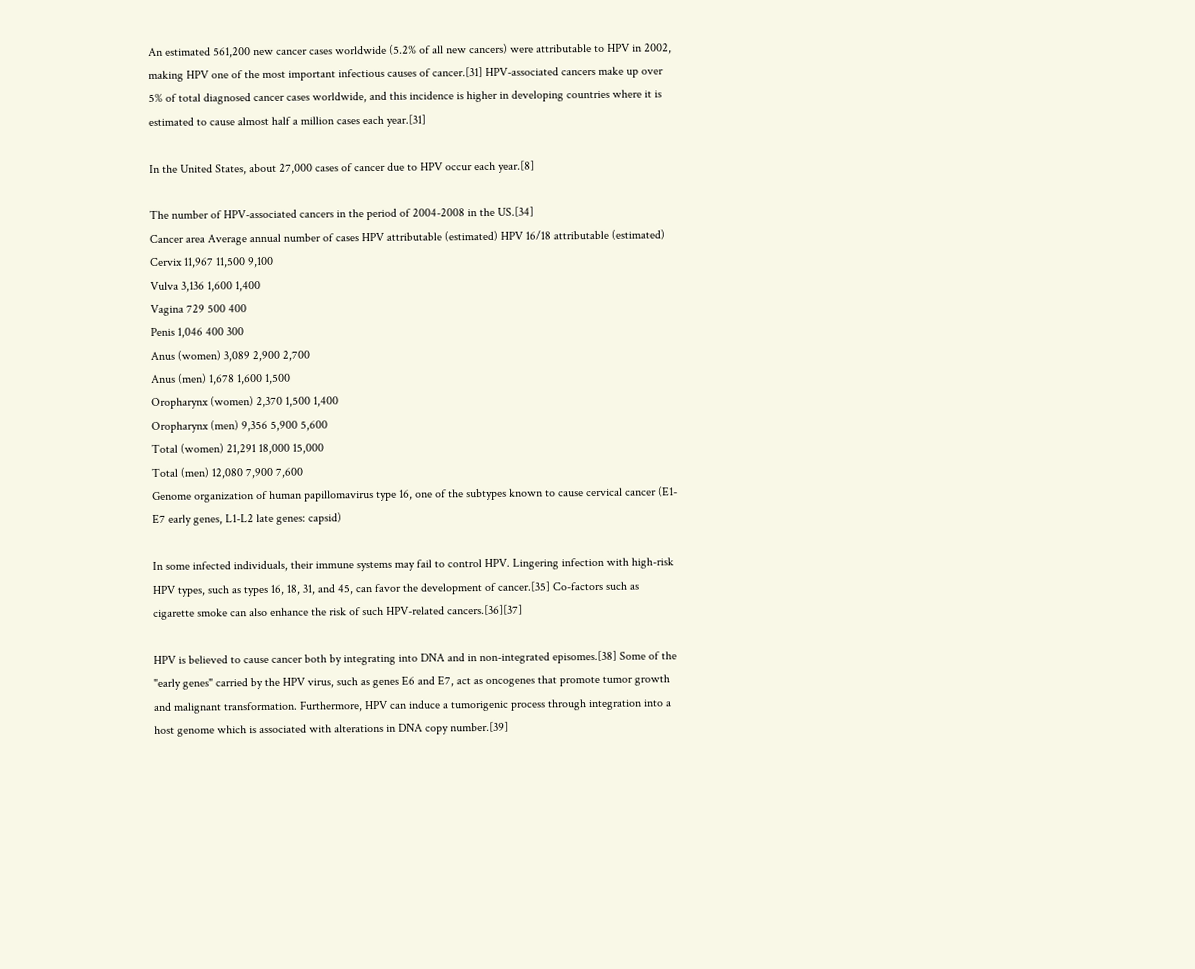An estimated 561,200 new cancer cases worldwide (5.2% of all new cancers) were attributable to HPV in 2002, making HPV one of the most important infectious causes of cancer.[31] HPV-associated cancers make up over 5% of total diagnosed cancer cases worldwide, and this incidence is higher in developing countries where it is estimated to cause almost half a million cases each year.[31]

In the United States, about 27,000 cases of cancer due to HPV occur each year.[8]

The number of HPV-associated cancers in the period of 2004-2008 in the US.[34]
Cancer area Average annual number of cases HPV attributable (estimated) HPV 16/18 attributable (estimated)
Cervix 11,967 11,500 9,100
Vulva 3,136 1,600 1,400
Vagina 729 500 400
Penis 1,046 400 300
Anus (women) 3,089 2,900 2,700
Anus (men) 1,678 1,600 1,500
Oropharynx (women) 2,370 1,500 1,400
Oropharynx (men) 9,356 5,900 5,600
Total (women) 21,291 18,000 15,000
Total (men) 12,080 7,900 7,600
Genome organization of human papillomavirus type 16, one of the subtypes known to cause cervical cancer (E1-E7 early genes, L1-L2 late genes: capsid)

In some infected individuals, their immune systems may fail to control HPV. Lingering infection with high-risk HPV types, such as types 16, 18, 31, and 45, can favor the development of cancer.[35] Co-factors such as cigarette smoke can also enhance the risk of such HPV-related cancers.[36][37]

HPV is believed to cause cancer both by integrating into DNA and in non-integrated episomes.[38] Some of the "early genes" carried by the HPV virus, such as genes E6 and E7, act as oncogenes that promote tumor growth and malignant transformation. Furthermore, HPV can induce a tumorigenic process through integration into a host genome which is associated with alterations in DNA copy number.[39]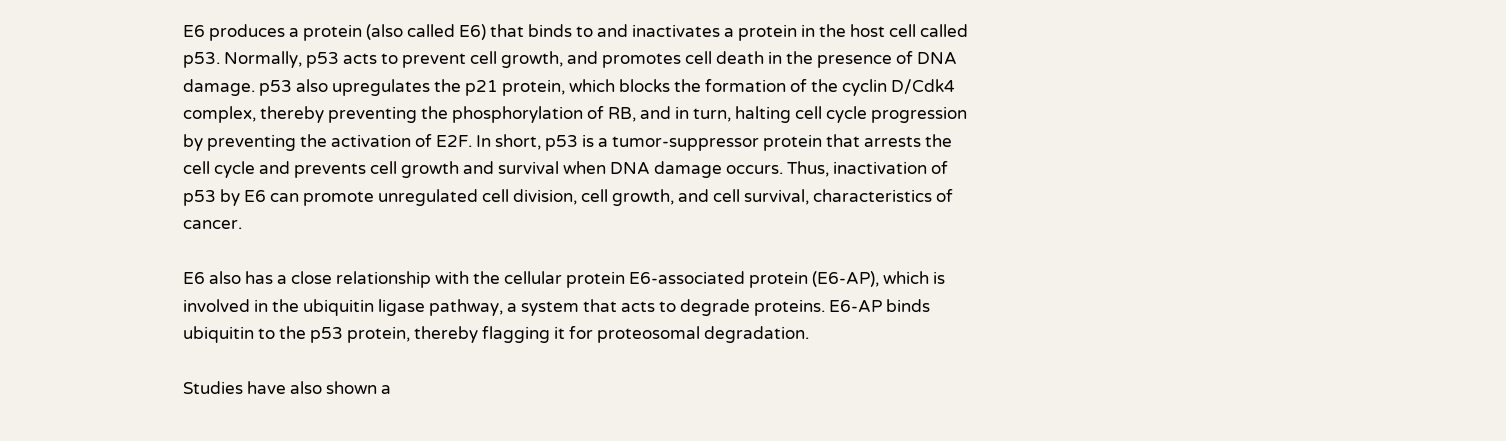E6 produces a protein (also called E6) that binds to and inactivates a protein in the host cell called p53. Normally, p53 acts to prevent cell growth, and promotes cell death in the presence of DNA damage. p53 also upregulates the p21 protein, which blocks the formation of the cyclin D/Cdk4 complex, thereby preventing the phosphorylation of RB, and in turn, halting cell cycle progression by preventing the activation of E2F. In short, p53 is a tumor-suppressor protein that arrests the cell cycle and prevents cell growth and survival when DNA damage occurs. Thus, inactivation of p53 by E6 can promote unregulated cell division, cell growth, and cell survival, characteristics of cancer.

E6 also has a close relationship with the cellular protein E6-associated protein (E6-AP), which is involved in the ubiquitin ligase pathway, a system that acts to degrade proteins. E6-AP binds ubiquitin to the p53 protein, thereby flagging it for proteosomal degradation.

Studies have also shown a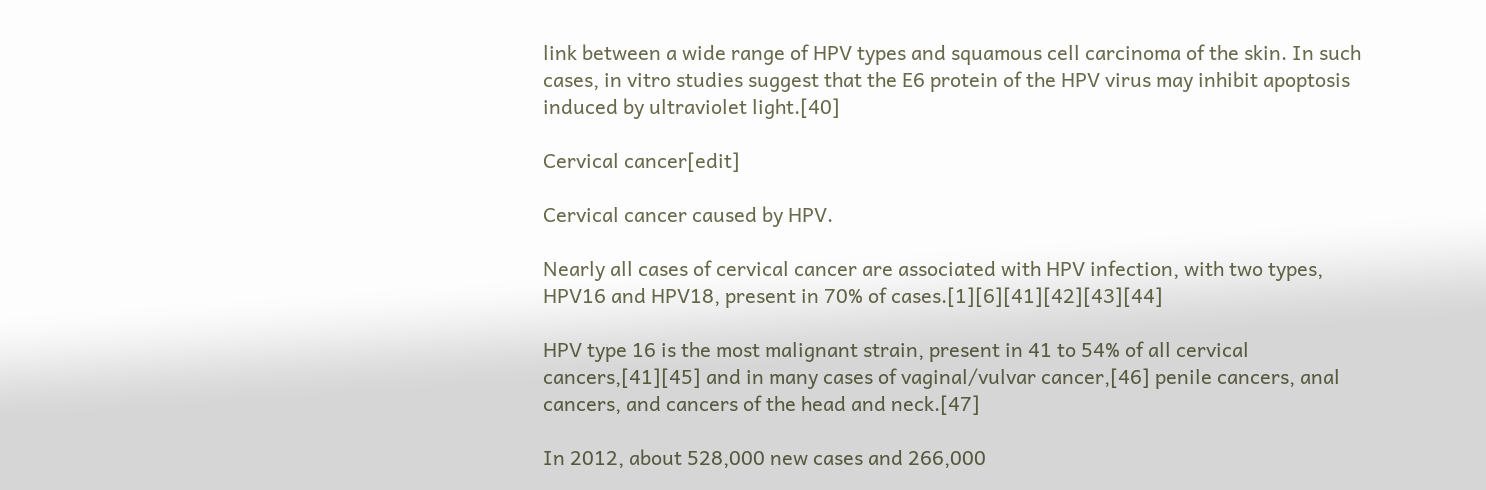link between a wide range of HPV types and squamous cell carcinoma of the skin. In such cases, in vitro studies suggest that the E6 protein of the HPV virus may inhibit apoptosis induced by ultraviolet light.[40]

Cervical cancer[edit]

Cervical cancer caused by HPV.

Nearly all cases of cervical cancer are associated with HPV infection, with two types, HPV16 and HPV18, present in 70% of cases.[1][6][41][42][43][44]

HPV type 16 is the most malignant strain, present in 41 to 54% of all cervical cancers,[41][45] and in many cases of vaginal/vulvar cancer,[46] penile cancers, anal cancers, and cancers of the head and neck.[47]

In 2012, about 528,000 new cases and 266,000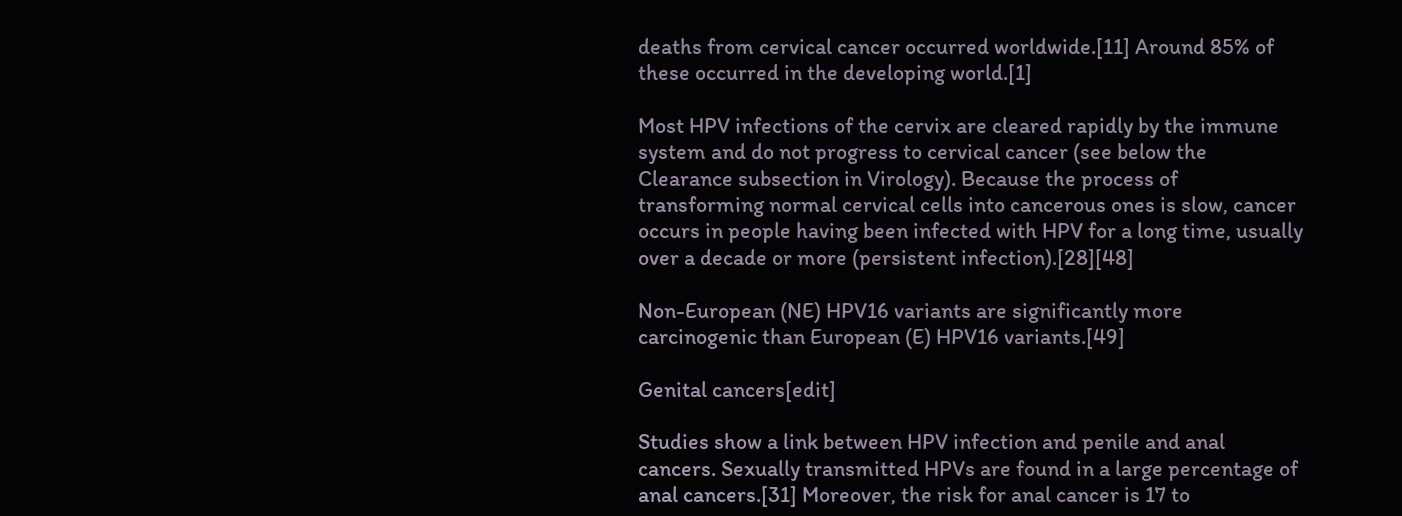deaths from cervical cancer occurred worldwide.[11] Around 85% of these occurred in the developing world.[1]

Most HPV infections of the cervix are cleared rapidly by the immune system and do not progress to cervical cancer (see below the Clearance subsection in Virology). Because the process of transforming normal cervical cells into cancerous ones is slow, cancer occurs in people having been infected with HPV for a long time, usually over a decade or more (persistent infection).[28][48]

Non-European (NE) HPV16 variants are significantly more carcinogenic than European (E) HPV16 variants.[49]

Genital cancers[edit]

Studies show a link between HPV infection and penile and anal cancers. Sexually transmitted HPVs are found in a large percentage of anal cancers.[31] Moreover, the risk for anal cancer is 17 to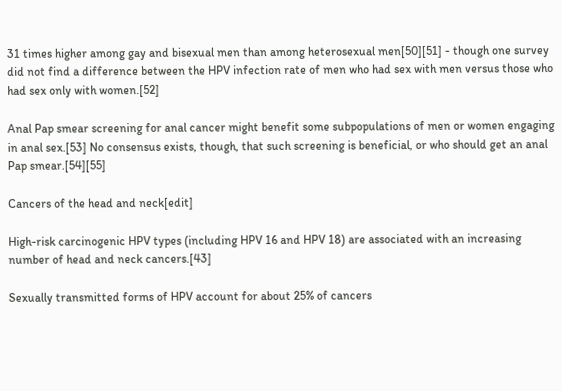31 times higher among gay and bisexual men than among heterosexual men[50][51] - though one survey did not find a difference between the HPV infection rate of men who had sex with men versus those who had sex only with women.[52]

Anal Pap smear screening for anal cancer might benefit some subpopulations of men or women engaging in anal sex.[53] No consensus exists, though, that such screening is beneficial, or who should get an anal Pap smear.[54][55]

Cancers of the head and neck[edit]

High-risk carcinogenic HPV types (including HPV 16 and HPV 18) are associated with an increasing number of head and neck cancers.[43]

Sexually transmitted forms of HPV account for about 25% of cancers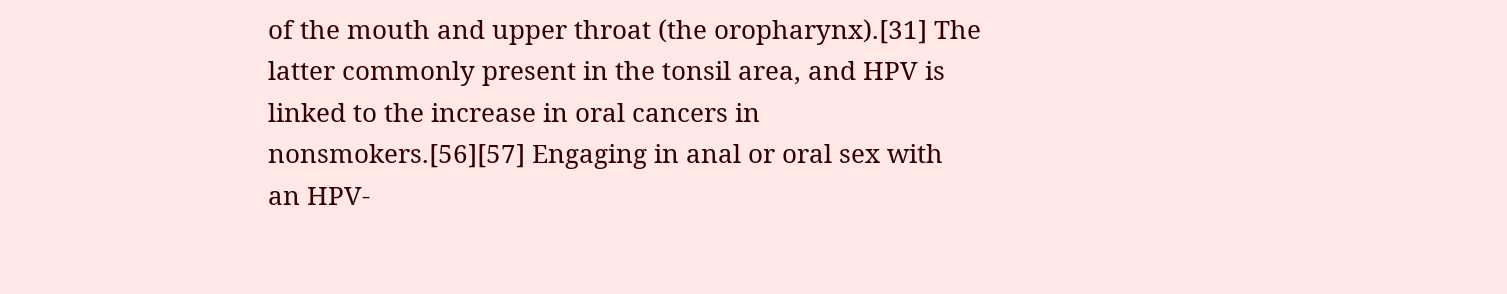of the mouth and upper throat (the oropharynx).[31] The latter commonly present in the tonsil area, and HPV is linked to the increase in oral cancers in nonsmokers.[56][57] Engaging in anal or oral sex with an HPV-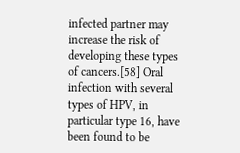infected partner may increase the risk of developing these types of cancers.[58] Oral infection with several types of HPV, in particular type 16, have been found to be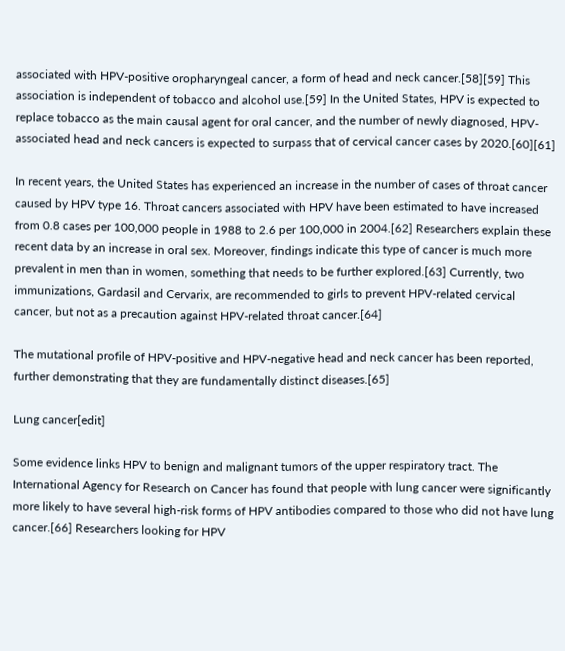associated with HPV-positive oropharyngeal cancer, a form of head and neck cancer.[58][59] This association is independent of tobacco and alcohol use.[59] In the United States, HPV is expected to replace tobacco as the main causal agent for oral cancer, and the number of newly diagnosed, HPV-associated head and neck cancers is expected to surpass that of cervical cancer cases by 2020.[60][61]

In recent years, the United States has experienced an increase in the number of cases of throat cancer caused by HPV type 16. Throat cancers associated with HPV have been estimated to have increased from 0.8 cases per 100,000 people in 1988 to 2.6 per 100,000 in 2004.[62] Researchers explain these recent data by an increase in oral sex. Moreover, findings indicate this type of cancer is much more prevalent in men than in women, something that needs to be further explored.[63] Currently, two immunizations, Gardasil and Cervarix, are recommended to girls to prevent HPV-related cervical cancer, but not as a precaution against HPV-related throat cancer.[64]

The mutational profile of HPV-positive and HPV-negative head and neck cancer has been reported, further demonstrating that they are fundamentally distinct diseases.[65]

Lung cancer[edit]

Some evidence links HPV to benign and malignant tumors of the upper respiratory tract. The International Agency for Research on Cancer has found that people with lung cancer were significantly more likely to have several high-risk forms of HPV antibodies compared to those who did not have lung cancer.[66] Researchers looking for HPV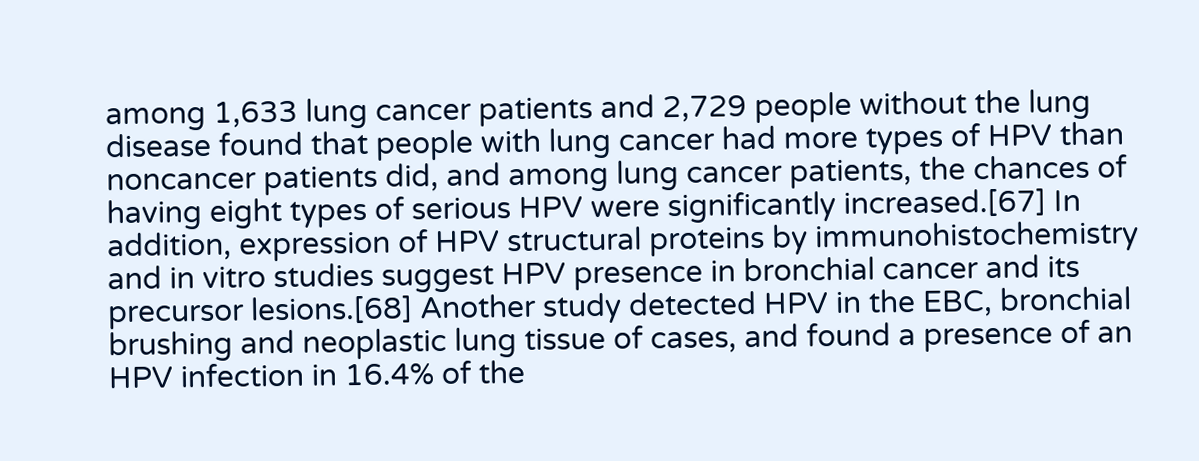among 1,633 lung cancer patients and 2,729 people without the lung disease found that people with lung cancer had more types of HPV than noncancer patients did, and among lung cancer patients, the chances of having eight types of serious HPV were significantly increased.[67] In addition, expression of HPV structural proteins by immunohistochemistry and in vitro studies suggest HPV presence in bronchial cancer and its precursor lesions.[68] Another study detected HPV in the EBC, bronchial brushing and neoplastic lung tissue of cases, and found a presence of an HPV infection in 16.4% of the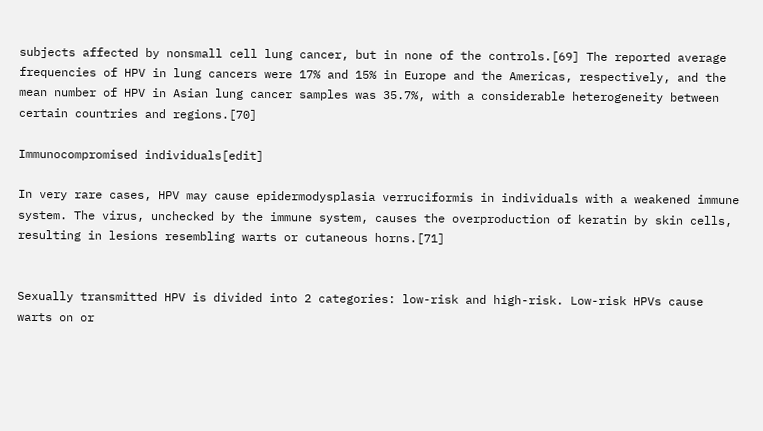subjects affected by nonsmall cell lung cancer, but in none of the controls.[69] The reported average frequencies of HPV in lung cancers were 17% and 15% in Europe and the Americas, respectively, and the mean number of HPV in Asian lung cancer samples was 35.7%, with a considerable heterogeneity between certain countries and regions.[70]

Immunocompromised individuals[edit]

In very rare cases, HPV may cause epidermodysplasia verruciformis in individuals with a weakened immune system. The virus, unchecked by the immune system, causes the overproduction of keratin by skin cells, resulting in lesions resembling warts or cutaneous horns.[71]


Sexually transmitted HPV is divided into 2 categories: low-risk and high-risk. Low-risk HPVs cause warts on or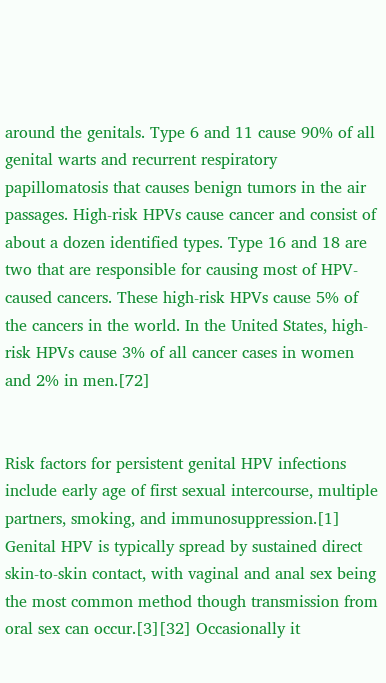around the genitals. Type 6 and 11 cause 90% of all genital warts and recurrent respiratory papillomatosis that causes benign tumors in the air passages. High-risk HPVs cause cancer and consist of about a dozen identified types. Type 16 and 18 are two that are responsible for causing most of HPV-caused cancers. These high-risk HPVs cause 5% of the cancers in the world. In the United States, high-risk HPVs cause 3% of all cancer cases in women and 2% in men.[72]


Risk factors for persistent genital HPV infections include early age of first sexual intercourse, multiple partners, smoking, and immunosuppression.[1] Genital HPV is typically spread by sustained direct skin-to-skin contact, with vaginal and anal sex being the most common method though transmission from oral sex can occur.[3][32] Occasionally it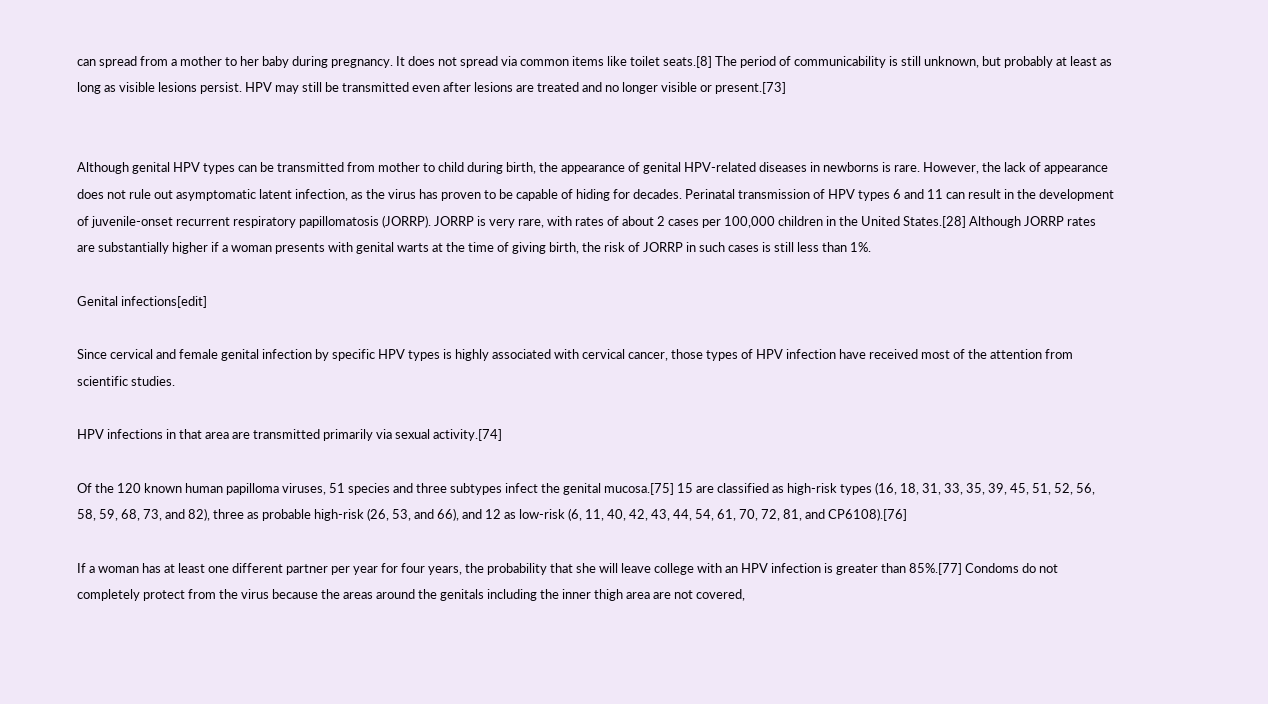can spread from a mother to her baby during pregnancy. It does not spread via common items like toilet seats.[8] The period of communicability is still unknown, but probably at least as long as visible lesions persist. HPV may still be transmitted even after lesions are treated and no longer visible or present.[73]


Although genital HPV types can be transmitted from mother to child during birth, the appearance of genital HPV-related diseases in newborns is rare. However, the lack of appearance does not rule out asymptomatic latent infection, as the virus has proven to be capable of hiding for decades. Perinatal transmission of HPV types 6 and 11 can result in the development of juvenile-onset recurrent respiratory papillomatosis (JORRP). JORRP is very rare, with rates of about 2 cases per 100,000 children in the United States.[28] Although JORRP rates are substantially higher if a woman presents with genital warts at the time of giving birth, the risk of JORRP in such cases is still less than 1%.

Genital infections[edit]

Since cervical and female genital infection by specific HPV types is highly associated with cervical cancer, those types of HPV infection have received most of the attention from scientific studies.

HPV infections in that area are transmitted primarily via sexual activity.[74]

Of the 120 known human papilloma viruses, 51 species and three subtypes infect the genital mucosa.[75] 15 are classified as high-risk types (16, 18, 31, 33, 35, 39, 45, 51, 52, 56, 58, 59, 68, 73, and 82), three as probable high-risk (26, 53, and 66), and 12 as low-risk (6, 11, 40, 42, 43, 44, 54, 61, 70, 72, 81, and CP6108).[76]

If a woman has at least one different partner per year for four years, the probability that she will leave college with an HPV infection is greater than 85%.[77] Condoms do not completely protect from the virus because the areas around the genitals including the inner thigh area are not covered,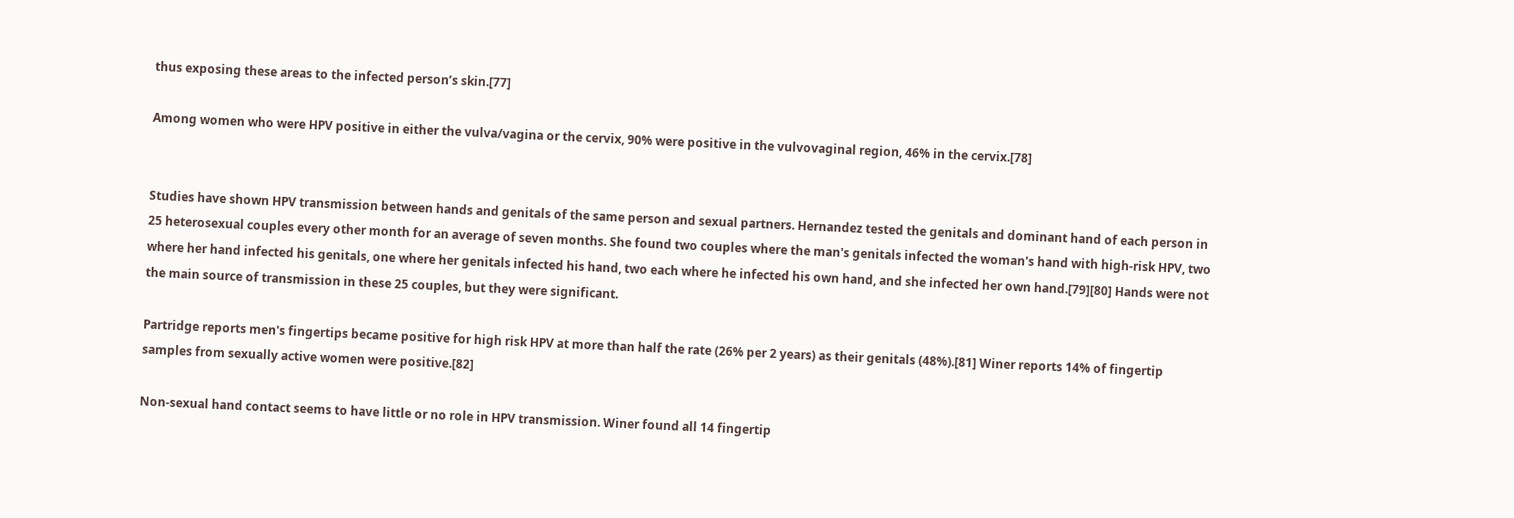thus exposing these areas to the infected person’s skin.[77]

Among women who were HPV positive in either the vulva/vagina or the cervix, 90% were positive in the vulvovaginal region, 46% in the cervix.[78]


Studies have shown HPV transmission between hands and genitals of the same person and sexual partners. Hernandez tested the genitals and dominant hand of each person in 25 heterosexual couples every other month for an average of seven months. She found two couples where the man's genitals infected the woman's hand with high-risk HPV, two where her hand infected his genitals, one where her genitals infected his hand, two each where he infected his own hand, and she infected her own hand.[79][80] Hands were not the main source of transmission in these 25 couples, but they were significant.

Partridge reports men's fingertips became positive for high risk HPV at more than half the rate (26% per 2 years) as their genitals (48%).[81] Winer reports 14% of fingertip samples from sexually active women were positive.[82]

Non-sexual hand contact seems to have little or no role in HPV transmission. Winer found all 14 fingertip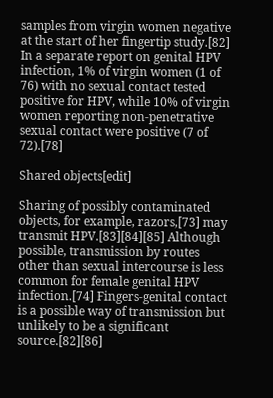samples from virgin women negative at the start of her fingertip study.[82] In a separate report on genital HPV infection, 1% of virgin women (1 of 76) with no sexual contact tested positive for HPV, while 10% of virgin women reporting non-penetrative sexual contact were positive (7 of 72).[78]

Shared objects[edit]

Sharing of possibly contaminated objects, for example, razors,[73] may transmit HPV.[83][84][85] Although possible, transmission by routes other than sexual intercourse is less common for female genital HPV infection.[74] Fingers-genital contact is a possible way of transmission but unlikely to be a significant source.[82][86]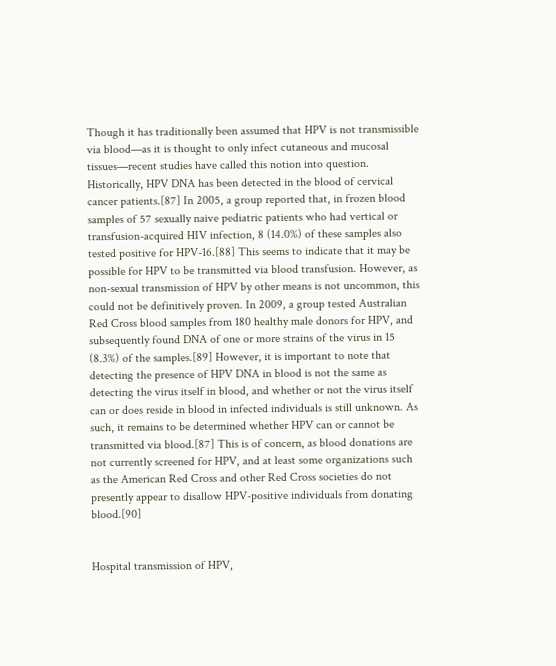Though it has traditionally been assumed that HPV is not transmissible via blood—as it is thought to only infect cutaneous and mucosal tissues—recent studies have called this notion into question. Historically, HPV DNA has been detected in the blood of cervical cancer patients.[87] In 2005, a group reported that, in frozen blood samples of 57 sexually naive pediatric patients who had vertical or transfusion-acquired HIV infection, 8 (14.0%) of these samples also tested positive for HPV-16.[88] This seems to indicate that it may be possible for HPV to be transmitted via blood transfusion. However, as non-sexual transmission of HPV by other means is not uncommon, this could not be definitively proven. In 2009, a group tested Australian Red Cross blood samples from 180 healthy male donors for HPV, and subsequently found DNA of one or more strains of the virus in 15 (8.3%) of the samples.[89] However, it is important to note that detecting the presence of HPV DNA in blood is not the same as detecting the virus itself in blood, and whether or not the virus itself can or does reside in blood in infected individuals is still unknown. As such, it remains to be determined whether HPV can or cannot be transmitted via blood.[87] This is of concern, as blood donations are not currently screened for HPV, and at least some organizations such as the American Red Cross and other Red Cross societies do not presently appear to disallow HPV-positive individuals from donating blood.[90]


Hospital transmission of HPV,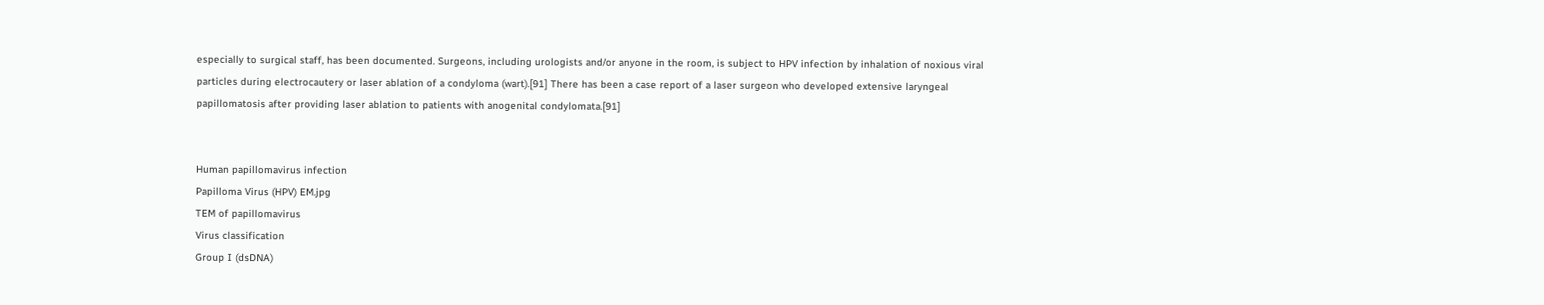especially to surgical staff, has been documented. Surgeons, including urologists and/or anyone in the room, is subject to HPV infection by inhalation of noxious viral particles during electrocautery or laser ablation of a condyloma (wart).[91] There has been a case report of a laser surgeon who developed extensive laryngeal papillomatosis after providing laser ablation to patients with anogenital condylomata.[91]


Human papillomavirus infection
Papilloma Virus (HPV) EM.jpg
TEM of papillomavirus
Virus classification
Group I (dsDNA)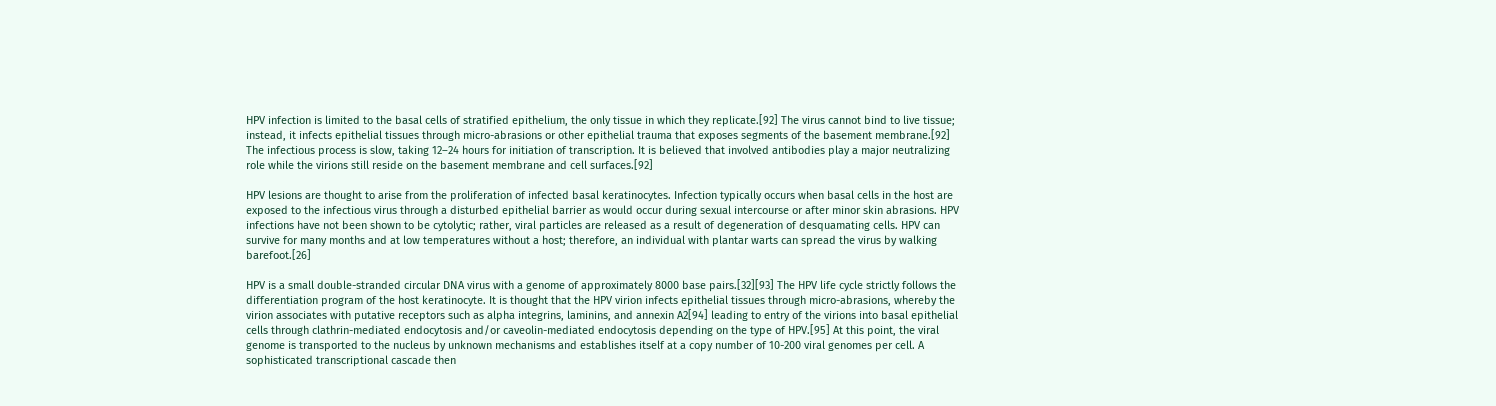HPV infection is limited to the basal cells of stratified epithelium, the only tissue in which they replicate.[92] The virus cannot bind to live tissue; instead, it infects epithelial tissues through micro-abrasions or other epithelial trauma that exposes segments of the basement membrane.[92] The infectious process is slow, taking 12–24 hours for initiation of transcription. It is believed that involved antibodies play a major neutralizing role while the virions still reside on the basement membrane and cell surfaces.[92]

HPV lesions are thought to arise from the proliferation of infected basal keratinocytes. Infection typically occurs when basal cells in the host are exposed to the infectious virus through a disturbed epithelial barrier as would occur during sexual intercourse or after minor skin abrasions. HPV infections have not been shown to be cytolytic; rather, viral particles are released as a result of degeneration of desquamating cells. HPV can survive for many months and at low temperatures without a host; therefore, an individual with plantar warts can spread the virus by walking barefoot.[26]

HPV is a small double-stranded circular DNA virus with a genome of approximately 8000 base pairs.[32][93] The HPV life cycle strictly follows the differentiation program of the host keratinocyte. It is thought that the HPV virion infects epithelial tissues through micro-abrasions, whereby the virion associates with putative receptors such as alpha integrins, laminins, and annexin A2[94] leading to entry of the virions into basal epithelial cells through clathrin-mediated endocytosis and/or caveolin-mediated endocytosis depending on the type of HPV.[95] At this point, the viral genome is transported to the nucleus by unknown mechanisms and establishes itself at a copy number of 10-200 viral genomes per cell. A sophisticated transcriptional cascade then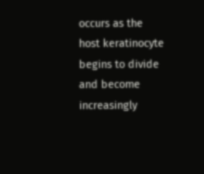occurs as the host keratinocyte begins to divide and become increasingly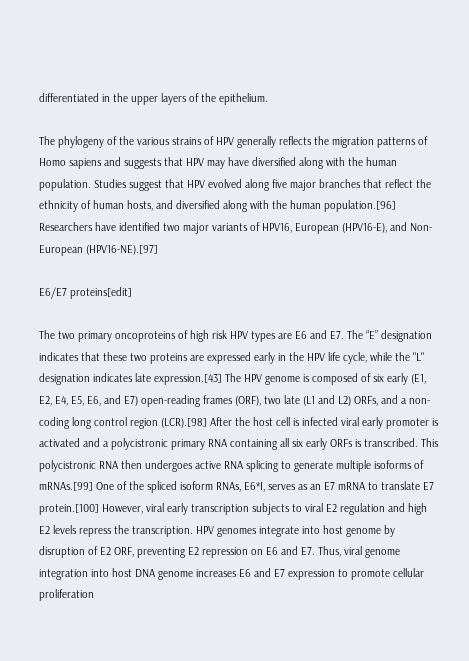differentiated in the upper layers of the epithelium.

The phylogeny of the various strains of HPV generally reflects the migration patterns of Homo sapiens and suggests that HPV may have diversified along with the human population. Studies suggest that HPV evolved along five major branches that reflect the ethnicity of human hosts, and diversified along with the human population.[96] Researchers have identified two major variants of HPV16, European (HPV16-E), and Non-European (HPV16-NE).[97]

E6/E7 proteins[edit]

The two primary oncoproteins of high risk HPV types are E6 and E7. The “E” designation indicates that these two proteins are expressed early in the HPV life cycle, while the "L" designation indicates late expression.[43] The HPV genome is composed of six early (E1, E2, E4, E5, E6, and E7) open-reading frames (ORF), two late (L1 and L2) ORFs, and a non-coding long control region (LCR).[98] After the host cell is infected viral early promoter is activated and a polycistronic primary RNA containing all six early ORFs is transcribed. This polycistronic RNA then undergoes active RNA splicing to generate multiple isoforms of mRNAs.[99] One of the spliced isoform RNAs, E6*I, serves as an E7 mRNA to translate E7 protein.[100] However, viral early transcription subjects to viral E2 regulation and high E2 levels repress the transcription. HPV genomes integrate into host genome by disruption of E2 ORF, preventing E2 repression on E6 and E7. Thus, viral genome integration into host DNA genome increases E6 and E7 expression to promote cellular proliferation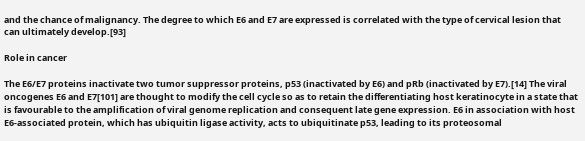and the chance of malignancy. The degree to which E6 and E7 are expressed is correlated with the type of cervical lesion that can ultimately develop.[93]

Role in cancer

The E6/E7 proteins inactivate two tumor suppressor proteins, p53 (inactivated by E6) and pRb (inactivated by E7).[14] The viral oncogenes E6 and E7[101] are thought to modify the cell cycle so as to retain the differentiating host keratinocyte in a state that is favourable to the amplification of viral genome replication and consequent late gene expression. E6 in association with host E6-associated protein, which has ubiquitin ligase activity, acts to ubiquitinate p53, leading to its proteosomal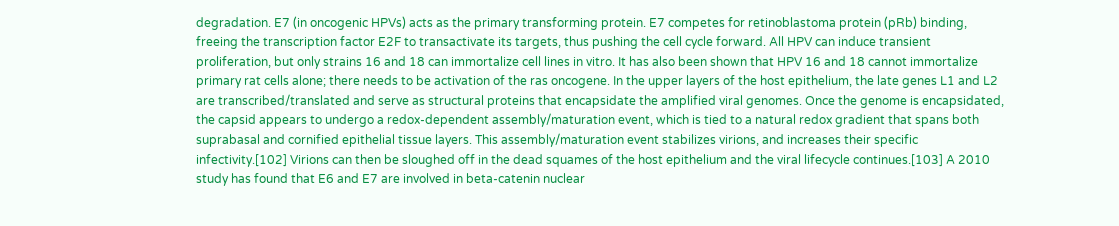degradation. E7 (in oncogenic HPVs) acts as the primary transforming protein. E7 competes for retinoblastoma protein (pRb) binding, freeing the transcription factor E2F to transactivate its targets, thus pushing the cell cycle forward. All HPV can induce transient proliferation, but only strains 16 and 18 can immortalize cell lines in vitro. It has also been shown that HPV 16 and 18 cannot immortalize primary rat cells alone; there needs to be activation of the ras oncogene. In the upper layers of the host epithelium, the late genes L1 and L2 are transcribed/translated and serve as structural proteins that encapsidate the amplified viral genomes. Once the genome is encapsidated, the capsid appears to undergo a redox-dependent assembly/maturation event, which is tied to a natural redox gradient that spans both suprabasal and cornified epithelial tissue layers. This assembly/maturation event stabilizes virions, and increases their specific infectivity.[102] Virions can then be sloughed off in the dead squames of the host epithelium and the viral lifecycle continues.[103] A 2010 study has found that E6 and E7 are involved in beta-catenin nuclear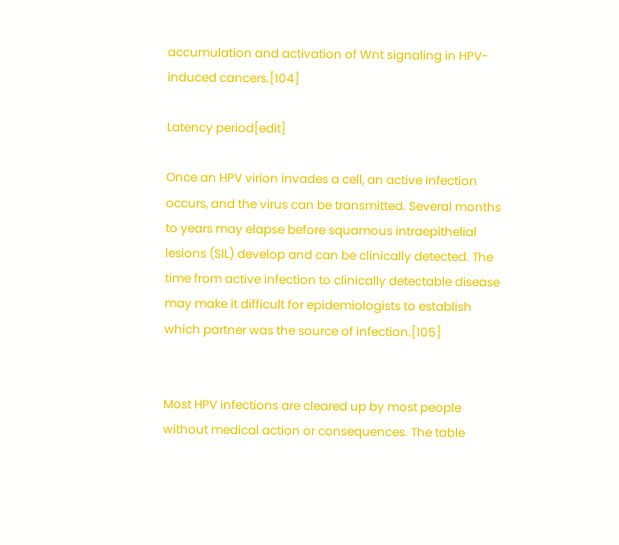accumulation and activation of Wnt signaling in HPV-induced cancers.[104]

Latency period[edit]

Once an HPV virion invades a cell, an active infection occurs, and the virus can be transmitted. Several months to years may elapse before squamous intraepithelial lesions (SIL) develop and can be clinically detected. The time from active infection to clinically detectable disease may make it difficult for epidemiologists to establish which partner was the source of infection.[105]


Most HPV infections are cleared up by most people without medical action or consequences. The table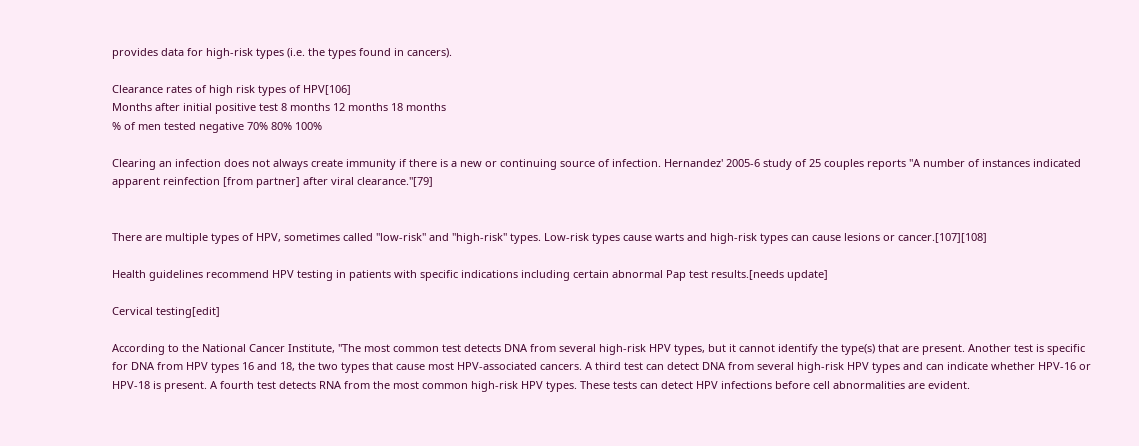provides data for high-risk types (i.e. the types found in cancers).

Clearance rates of high risk types of HPV[106]
Months after initial positive test 8 months 12 months 18 months
% of men tested negative 70% 80% 100%

Clearing an infection does not always create immunity if there is a new or continuing source of infection. Hernandez' 2005-6 study of 25 couples reports "A number of instances indicated apparent reinfection [from partner] after viral clearance."[79]


There are multiple types of HPV, sometimes called "low-risk" and "high-risk" types. Low-risk types cause warts and high-risk types can cause lesions or cancer.[107][108]

Health guidelines recommend HPV testing in patients with specific indications including certain abnormal Pap test results.[needs update]

Cervical testing[edit]

According to the National Cancer Institute, "The most common test detects DNA from several high-risk HPV types, but it cannot identify the type(s) that are present. Another test is specific for DNA from HPV types 16 and 18, the two types that cause most HPV-associated cancers. A third test can detect DNA from several high-risk HPV types and can indicate whether HPV-16 or HPV-18 is present. A fourth test detects RNA from the most common high-risk HPV types. These tests can detect HPV infections before cell abnormalities are evident.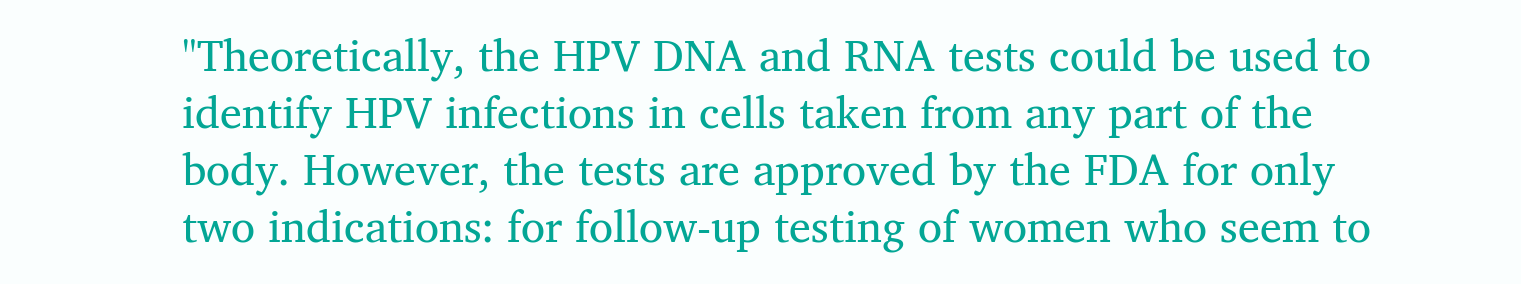"Theoretically, the HPV DNA and RNA tests could be used to identify HPV infections in cells taken from any part of the body. However, the tests are approved by the FDA for only two indications: for follow-up testing of women who seem to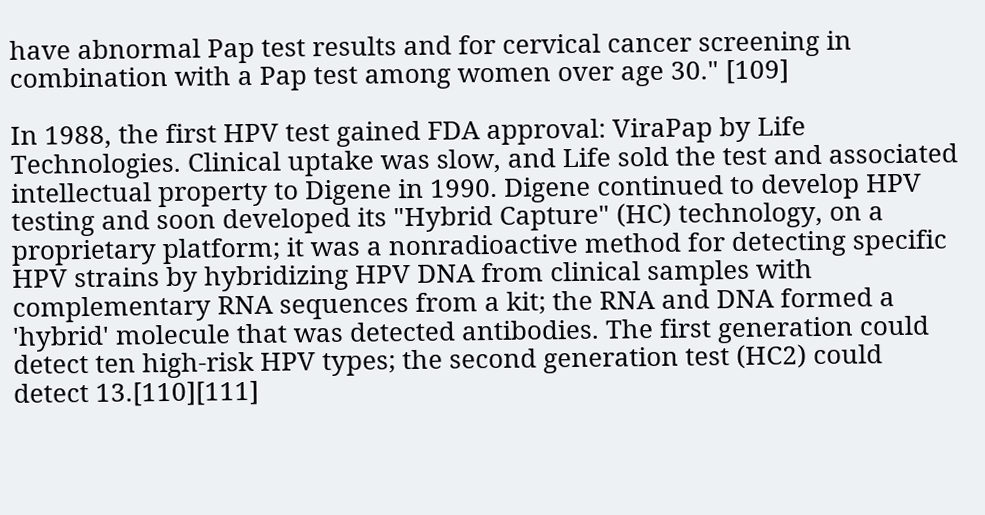have abnormal Pap test results and for cervical cancer screening in combination with a Pap test among women over age 30." [109]

In 1988, the first HPV test gained FDA approval: ViraPap by Life Technologies. Clinical uptake was slow, and Life sold the test and associated intellectual property to Digene in 1990. Digene continued to develop HPV testing and soon developed its "Hybrid Capture" (HC) technology, on a proprietary platform; it was a nonradioactive method for detecting specific HPV strains by hybridizing HPV DNA from clinical samples with complementary RNA sequences from a kit; the RNA and DNA formed a 'hybrid' molecule that was detected antibodies. The first generation could detect ten high-risk HPV types; the second generation test (HC2) could detect 13.[110][111]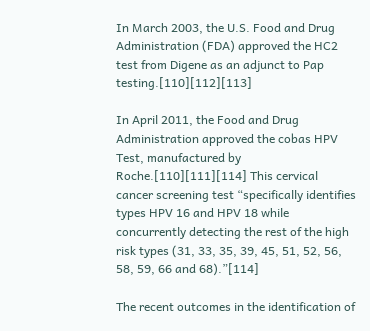In March 2003, the U.S. Food and Drug Administration (FDA) approved the HC2 test from Digene as an adjunct to Pap testing.[110][112][113]

In April 2011, the Food and Drug Administration approved the cobas HPV Test, manufactured by Roche.[110][111][114] This cervical cancer screening test “specifically identifies types HPV 16 and HPV 18 while concurrently detecting the rest of the high risk types (31, 33, 35, 39, 45, 51, 52, 56, 58, 59, 66 and 68).”[114]

The recent outcomes in the identification of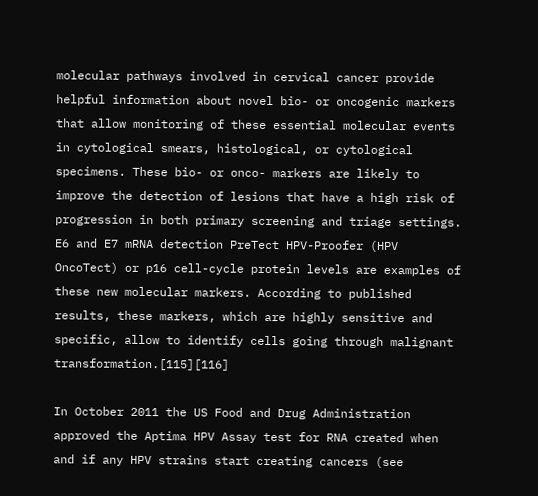molecular pathways involved in cervical cancer provide helpful information about novel bio- or oncogenic markers that allow monitoring of these essential molecular events in cytological smears, histological, or cytological specimens. These bio- or onco- markers are likely to improve the detection of lesions that have a high risk of progression in both primary screening and triage settings. E6 and E7 mRNA detection PreTect HPV-Proofer (HPV OncoTect) or p16 cell-cycle protein levels are examples of these new molecular markers. According to published results, these markers, which are highly sensitive and specific, allow to identify cells going through malignant transformation.[115][116]

In October 2011 the US Food and Drug Administration approved the Aptima HPV Assay test for RNA created when and if any HPV strains start creating cancers (see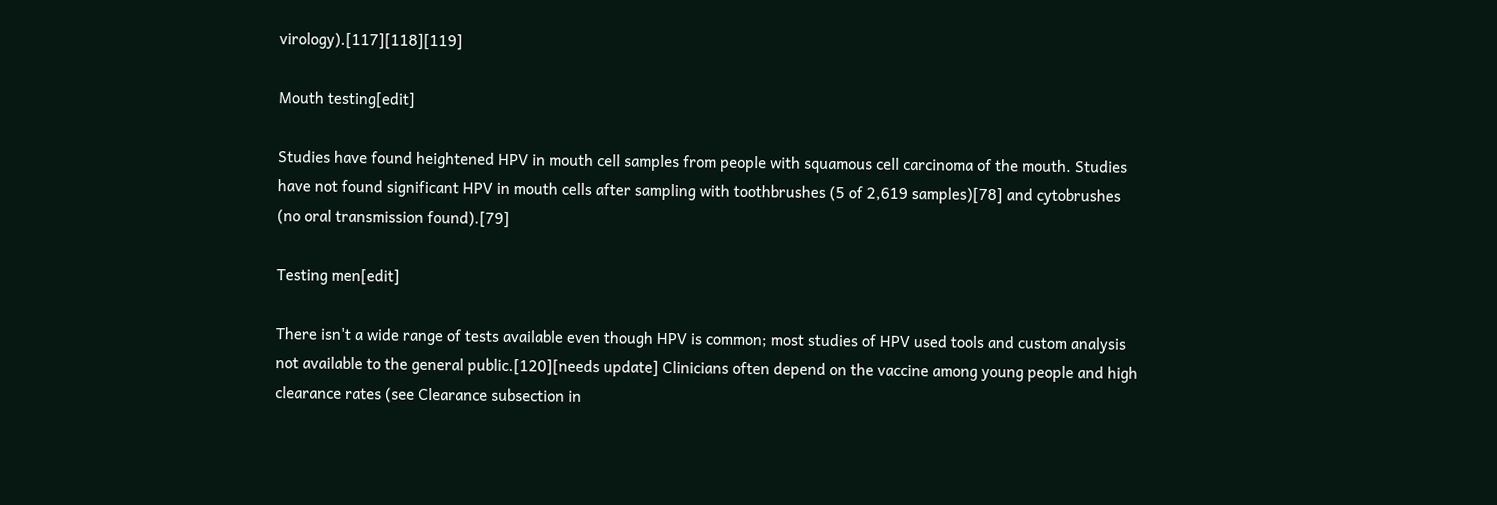virology).[117][118][119]

Mouth testing[edit]

Studies have found heightened HPV in mouth cell samples from people with squamous cell carcinoma of the mouth. Studies have not found significant HPV in mouth cells after sampling with toothbrushes (5 of 2,619 samples)[78] and cytobrushes (no oral transmission found).[79]

Testing men[edit]

There isn't a wide range of tests available even though HPV is common; most studies of HPV used tools and custom analysis not available to the general public.[120][needs update] Clinicians often depend on the vaccine among young people and high clearance rates (see Clearance subsection in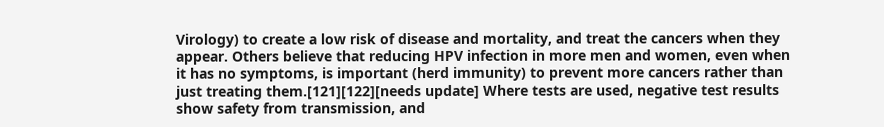Virology) to create a low risk of disease and mortality, and treat the cancers when they appear. Others believe that reducing HPV infection in more men and women, even when it has no symptoms, is important (herd immunity) to prevent more cancers rather than just treating them.[121][122][needs update] Where tests are used, negative test results show safety from transmission, and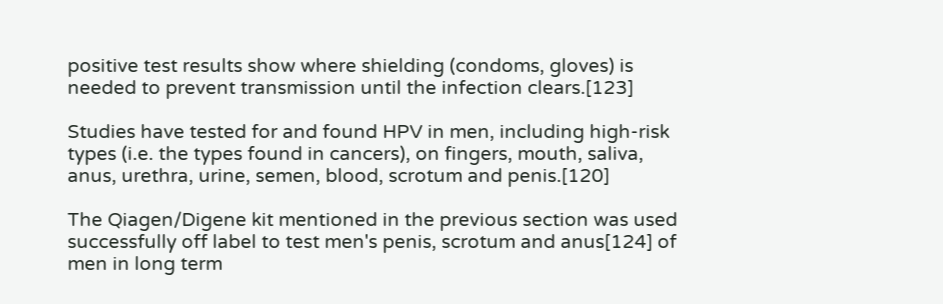positive test results show where shielding (condoms, gloves) is needed to prevent transmission until the infection clears.[123]

Studies have tested for and found HPV in men, including high-risk types (i.e. the types found in cancers), on fingers, mouth, saliva, anus, urethra, urine, semen, blood, scrotum and penis.[120]

The Qiagen/Digene kit mentioned in the previous section was used successfully off label to test men's penis, scrotum and anus[124] of men in long term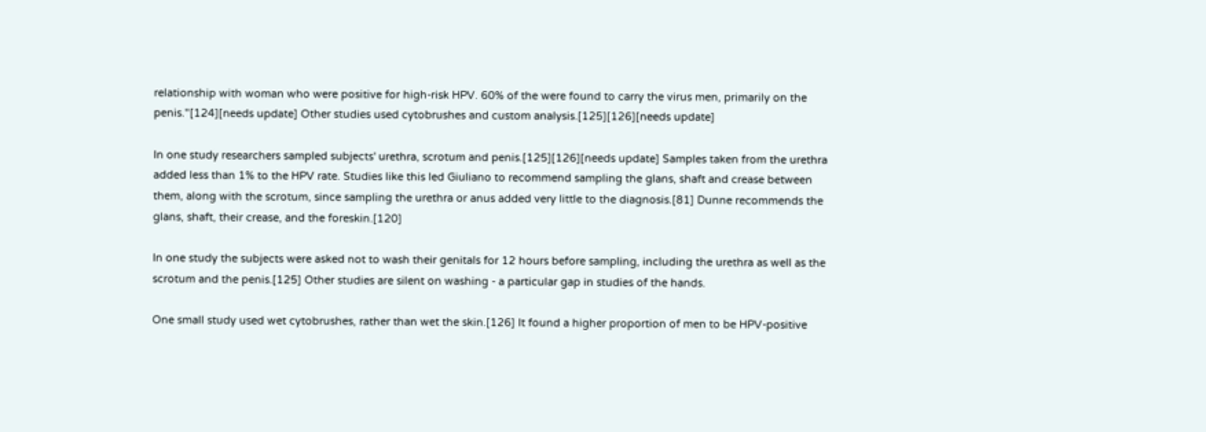relationship with woman who were positive for high-risk HPV. 60% of the were found to carry the virus men, primarily on the penis."[124][needs update] Other studies used cytobrushes and custom analysis.[125][126][needs update]

In one study researchers sampled subjects' urethra, scrotum and penis.[125][126][needs update] Samples taken from the urethra added less than 1% to the HPV rate. Studies like this led Giuliano to recommend sampling the glans, shaft and crease between them, along with the scrotum, since sampling the urethra or anus added very little to the diagnosis.[81] Dunne recommends the glans, shaft, their crease, and the foreskin.[120]

In one study the subjects were asked not to wash their genitals for 12 hours before sampling, including the urethra as well as the scrotum and the penis.[125] Other studies are silent on washing - a particular gap in studies of the hands.

One small study used wet cytobrushes, rather than wet the skin.[126] It found a higher proportion of men to be HPV-positive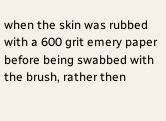when the skin was rubbed with a 600 grit emery paper before being swabbed with the brush, rather then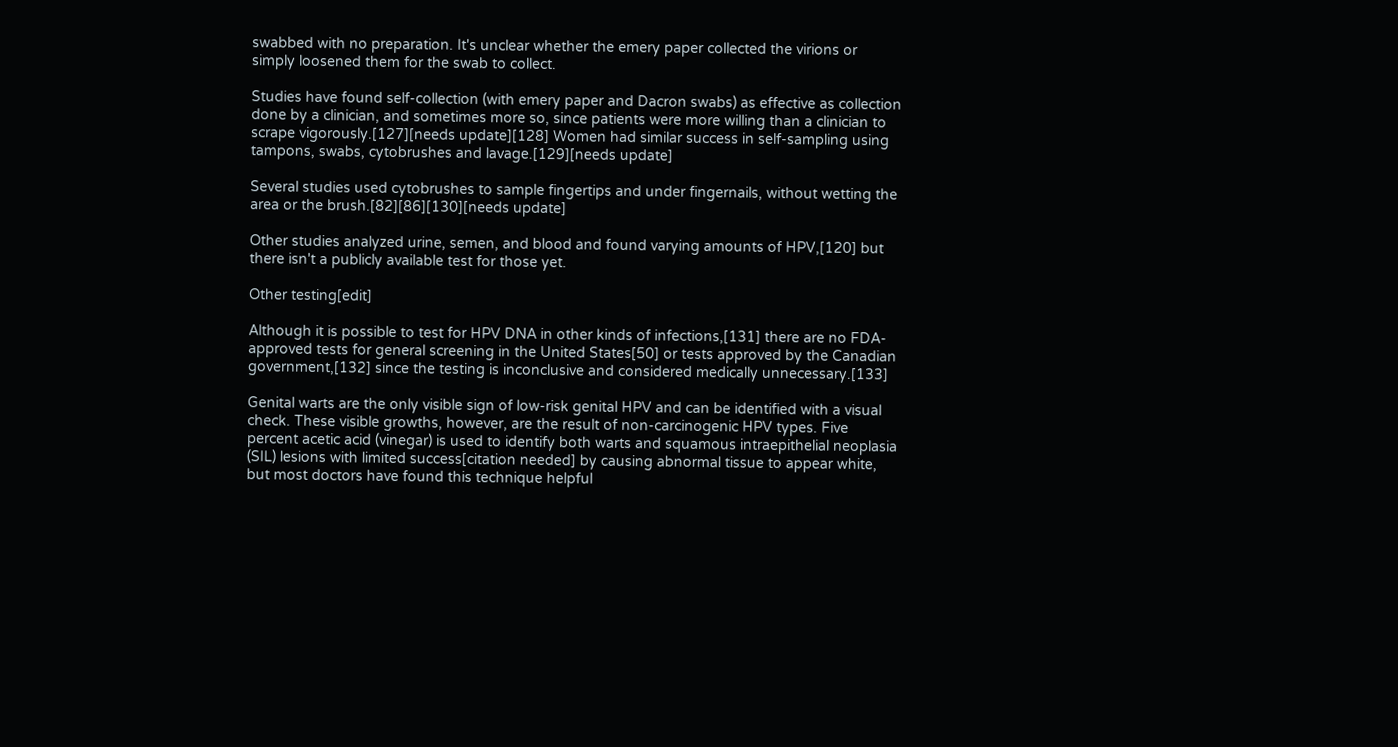swabbed with no preparation. It's unclear whether the emery paper collected the virions or simply loosened them for the swab to collect.

Studies have found self-collection (with emery paper and Dacron swabs) as effective as collection done by a clinician, and sometimes more so, since patients were more willing than a clinician to scrape vigorously.[127][needs update][128] Women had similar success in self-sampling using tampons, swabs, cytobrushes and lavage.[129][needs update]

Several studies used cytobrushes to sample fingertips and under fingernails, without wetting the area or the brush.[82][86][130][needs update]

Other studies analyzed urine, semen, and blood and found varying amounts of HPV,[120] but there isn't a publicly available test for those yet.

Other testing[edit]

Although it is possible to test for HPV DNA in other kinds of infections,[131] there are no FDA-approved tests for general screening in the United States[50] or tests approved by the Canadian government,[132] since the testing is inconclusive and considered medically unnecessary.[133]

Genital warts are the only visible sign of low-risk genital HPV and can be identified with a visual check. These visible growths, however, are the result of non-carcinogenic HPV types. Five percent acetic acid (vinegar) is used to identify both warts and squamous intraepithelial neoplasia (SIL) lesions with limited success[citation needed] by causing abnormal tissue to appear white, but most doctors have found this technique helpful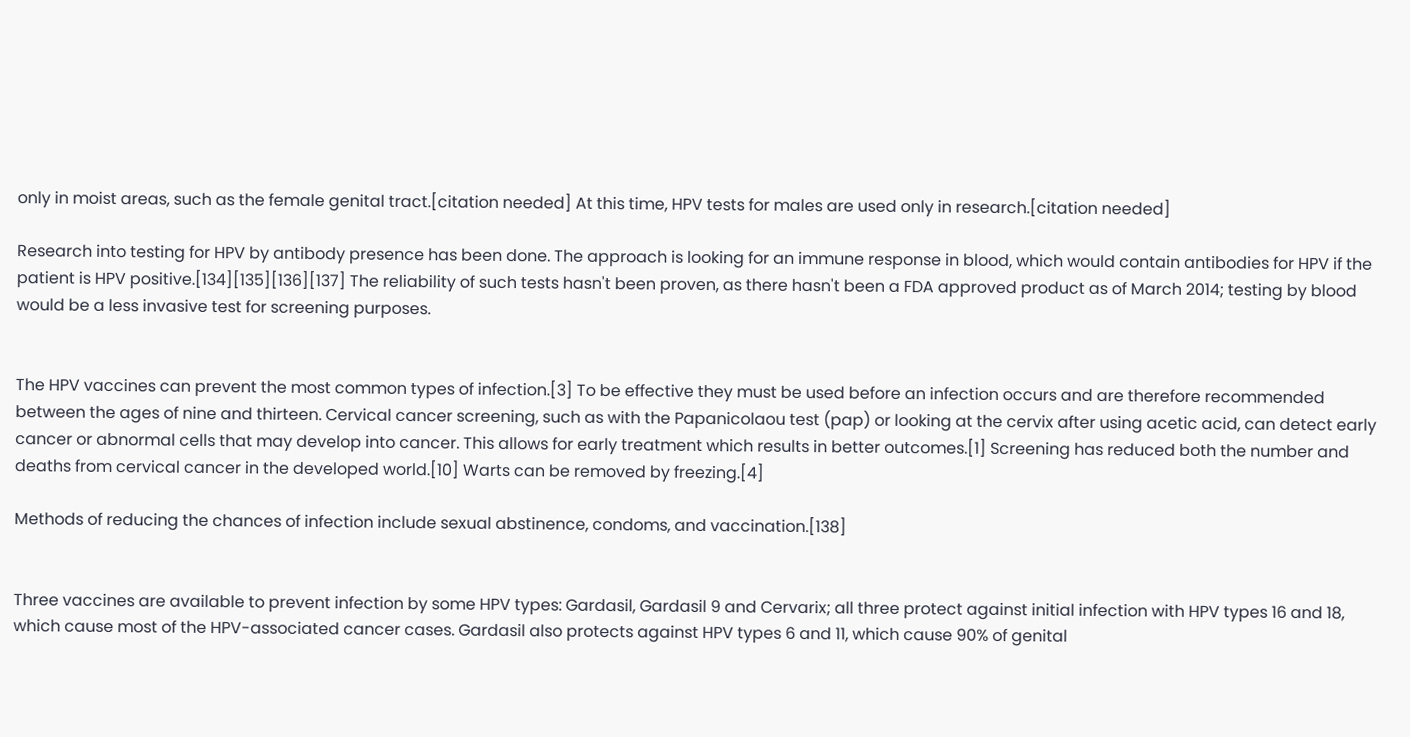only in moist areas, such as the female genital tract.[citation needed] At this time, HPV tests for males are used only in research.[citation needed]

Research into testing for HPV by antibody presence has been done. The approach is looking for an immune response in blood, which would contain antibodies for HPV if the patient is HPV positive.[134][135][136][137] The reliability of such tests hasn't been proven, as there hasn't been a FDA approved product as of March 2014; testing by blood would be a less invasive test for screening purposes.


The HPV vaccines can prevent the most common types of infection.[3] To be effective they must be used before an infection occurs and are therefore recommended between the ages of nine and thirteen. Cervical cancer screening, such as with the Papanicolaou test (pap) or looking at the cervix after using acetic acid, can detect early cancer or abnormal cells that may develop into cancer. This allows for early treatment which results in better outcomes.[1] Screening has reduced both the number and deaths from cervical cancer in the developed world.[10] Warts can be removed by freezing.[4]

Methods of reducing the chances of infection include sexual abstinence, condoms, and vaccination.[138]


Three vaccines are available to prevent infection by some HPV types: Gardasil, Gardasil 9 and Cervarix; all three protect against initial infection with HPV types 16 and 18, which cause most of the HPV-associated cancer cases. Gardasil also protects against HPV types 6 and 11, which cause 90% of genital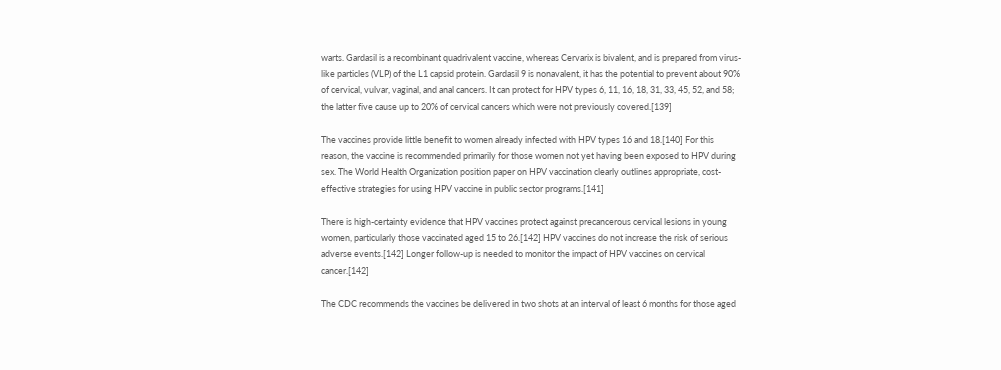warts. Gardasil is a recombinant quadrivalent vaccine, whereas Cervarix is bivalent, and is prepared from virus-like particles (VLP) of the L1 capsid protein. Gardasil 9 is nonavalent, it has the potential to prevent about 90% of cervical, vulvar, vaginal, and anal cancers. It can protect for HPV types 6, 11, 16, 18, 31, 33, 45, 52, and 58; the latter five cause up to 20% of cervical cancers which were not previously covered.[139]

The vaccines provide little benefit to women already infected with HPV types 16 and 18.[140] For this reason, the vaccine is recommended primarily for those women not yet having been exposed to HPV during sex. The World Health Organization position paper on HPV vaccination clearly outlines appropriate, cost-effective strategies for using HPV vaccine in public sector programs.[141]

There is high-certainty evidence that HPV vaccines protect against precancerous cervical lesions in young women, particularly those vaccinated aged 15 to 26.[142] HPV vaccines do not increase the risk of serious adverse events.[142] Longer follow-up is needed to monitor the impact of HPV vaccines on cervical cancer.[142]

The CDC recommends the vaccines be delivered in two shots at an interval of least 6 months for those aged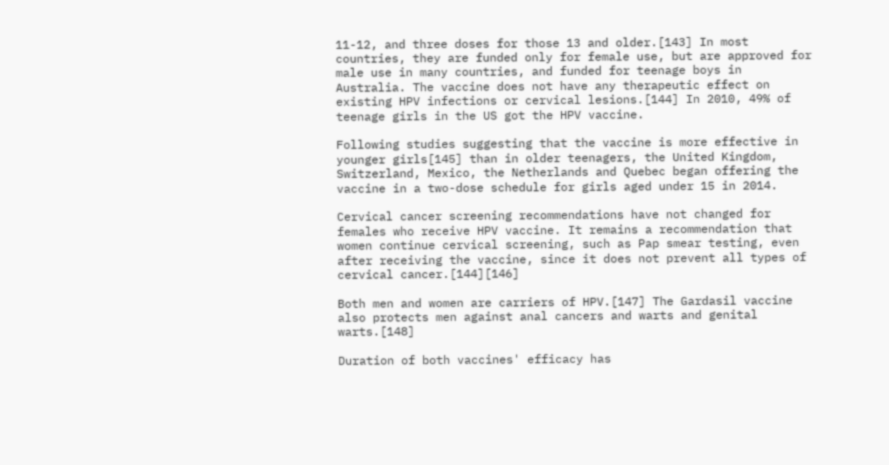11-12, and three doses for those 13 and older.[143] In most countries, they are funded only for female use, but are approved for male use in many countries, and funded for teenage boys in Australia. The vaccine does not have any therapeutic effect on existing HPV infections or cervical lesions.[144] In 2010, 49% of teenage girls in the US got the HPV vaccine.

Following studies suggesting that the vaccine is more effective in younger girls[145] than in older teenagers, the United Kingdom, Switzerland, Mexico, the Netherlands and Quebec began offering the vaccine in a two-dose schedule for girls aged under 15 in 2014.

Cervical cancer screening recommendations have not changed for females who receive HPV vaccine. It remains a recommendation that women continue cervical screening, such as Pap smear testing, even after receiving the vaccine, since it does not prevent all types of cervical cancer.[144][146]

Both men and women are carriers of HPV.[147] The Gardasil vaccine also protects men against anal cancers and warts and genital warts.[148]

Duration of both vaccines' efficacy has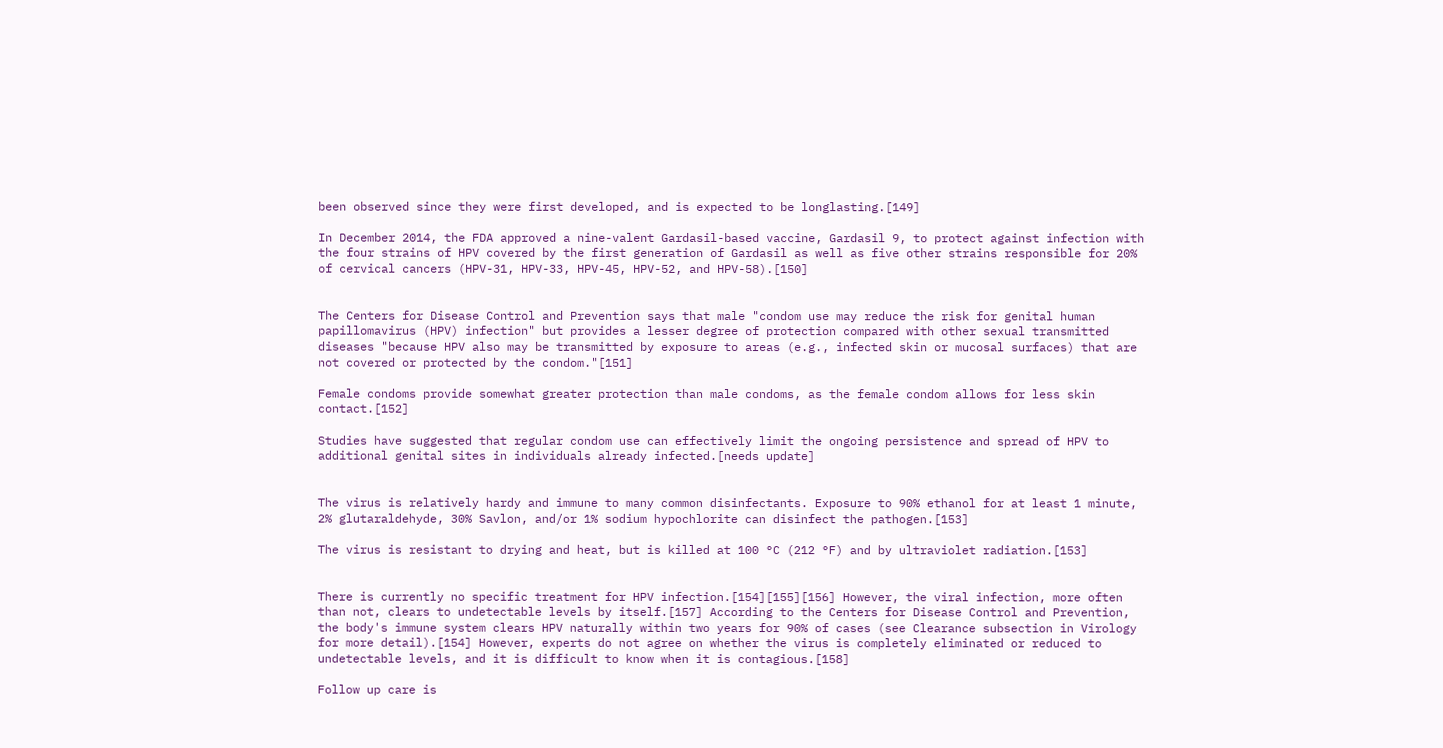been observed since they were first developed, and is expected to be longlasting.[149]

In December 2014, the FDA approved a nine-valent Gardasil-based vaccine, Gardasil 9, to protect against infection with the four strains of HPV covered by the first generation of Gardasil as well as five other strains responsible for 20% of cervical cancers (HPV-31, HPV-33, HPV-45, HPV-52, and HPV-58).[150]


The Centers for Disease Control and Prevention says that male "condom use may reduce the risk for genital human papillomavirus (HPV) infection" but provides a lesser degree of protection compared with other sexual transmitted diseases "because HPV also may be transmitted by exposure to areas (e.g., infected skin or mucosal surfaces) that are not covered or protected by the condom."[151]

Female condoms provide somewhat greater protection than male condoms, as the female condom allows for less skin contact.[152]

Studies have suggested that regular condom use can effectively limit the ongoing persistence and spread of HPV to additional genital sites in individuals already infected.[needs update]


The virus is relatively hardy and immune to many common disinfectants. Exposure to 90% ethanol for at least 1 minute, 2% glutaraldehyde, 30% Savlon, and/or 1% sodium hypochlorite can disinfect the pathogen.[153]

The virus is resistant to drying and heat, but is killed at 100 °C (212 °F) and by ultraviolet radiation.[153]


There is currently no specific treatment for HPV infection.[154][155][156] However, the viral infection, more often than not, clears to undetectable levels by itself.[157] According to the Centers for Disease Control and Prevention, the body's immune system clears HPV naturally within two years for 90% of cases (see Clearance subsection in Virology for more detail).[154] However, experts do not agree on whether the virus is completely eliminated or reduced to undetectable levels, and it is difficult to know when it is contagious.[158]

Follow up care is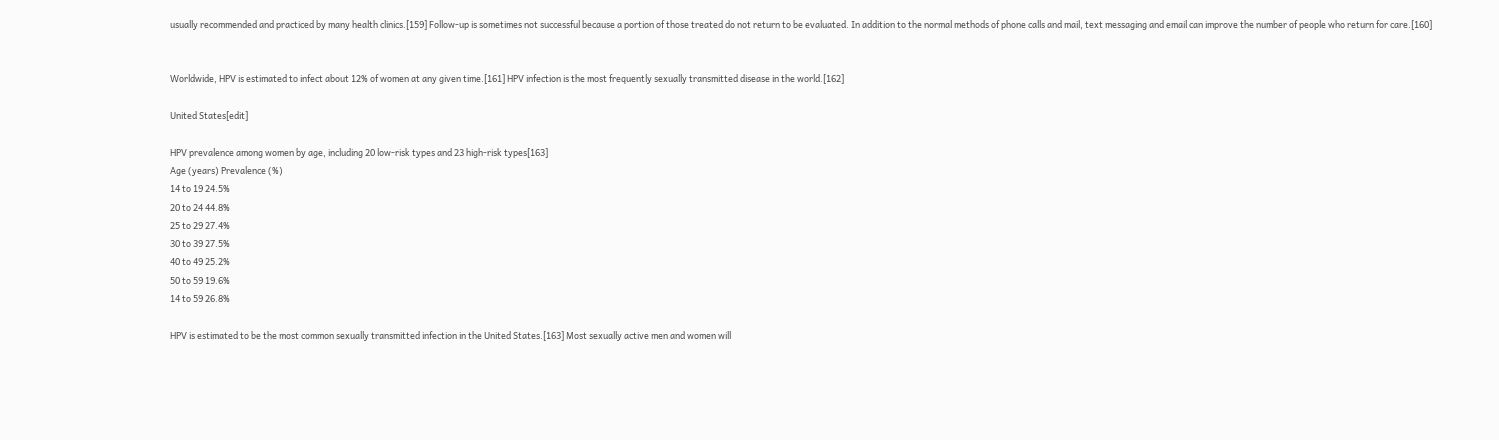usually recommended and practiced by many health clinics.[159] Follow-up is sometimes not successful because a portion of those treated do not return to be evaluated. In addition to the normal methods of phone calls and mail, text messaging and email can improve the number of people who return for care.[160]


Worldwide, HPV is estimated to infect about 12% of women at any given time.[161] HPV infection is the most frequently sexually transmitted disease in the world.[162]

United States[edit]

HPV prevalence among women by age, including 20 low-risk types and 23 high-risk types[163]
Age (years) Prevalence (%)
14 to 19 24.5%
20 to 24 44.8%
25 to 29 27.4%
30 to 39 27.5%
40 to 49 25.2%
50 to 59 19.6%
14 to 59 26.8%

HPV is estimated to be the most common sexually transmitted infection in the United States.[163] Most sexually active men and women will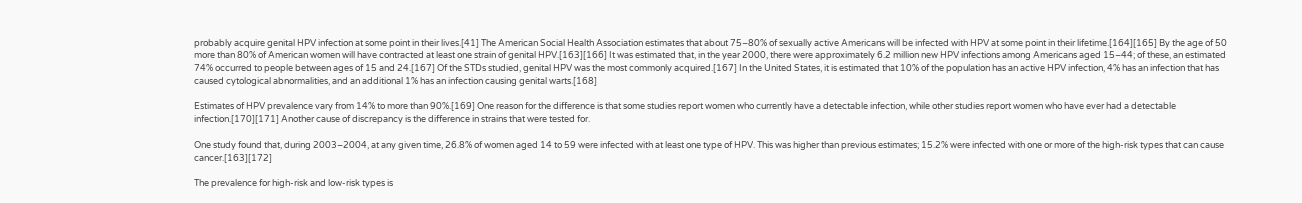probably acquire genital HPV infection at some point in their lives.[41] The American Social Health Association estimates that about 75–80% of sexually active Americans will be infected with HPV at some point in their lifetime.[164][165] By the age of 50 more than 80% of American women will have contracted at least one strain of genital HPV.[163][166] It was estimated that, in the year 2000, there were approximately 6.2 million new HPV infections among Americans aged 15–44; of these, an estimated 74% occurred to people between ages of 15 and 24.[167] Of the STDs studied, genital HPV was the most commonly acquired.[167] In the United States, it is estimated that 10% of the population has an active HPV infection, 4% has an infection that has caused cytological abnormalities, and an additional 1% has an infection causing genital warts.[168]

Estimates of HPV prevalence vary from 14% to more than 90%.[169] One reason for the difference is that some studies report women who currently have a detectable infection, while other studies report women who have ever had a detectable infection.[170][171] Another cause of discrepancy is the difference in strains that were tested for.

One study found that, during 2003–2004, at any given time, 26.8% of women aged 14 to 59 were infected with at least one type of HPV. This was higher than previous estimates; 15.2% were infected with one or more of the high-risk types that can cause cancer.[163][172]

The prevalence for high-risk and low-risk types is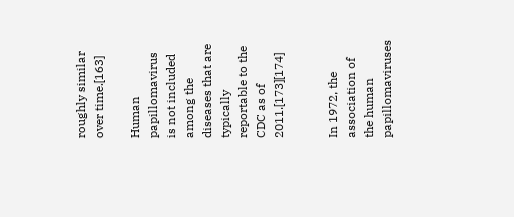roughly similar over time.[163]

Human papillomavirus is not included among the diseases that are typically reportable to the CDC as of 2011.[173][174]


In 1972, the association of the human papillomaviruses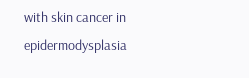with skin cancer in epidermodysplasia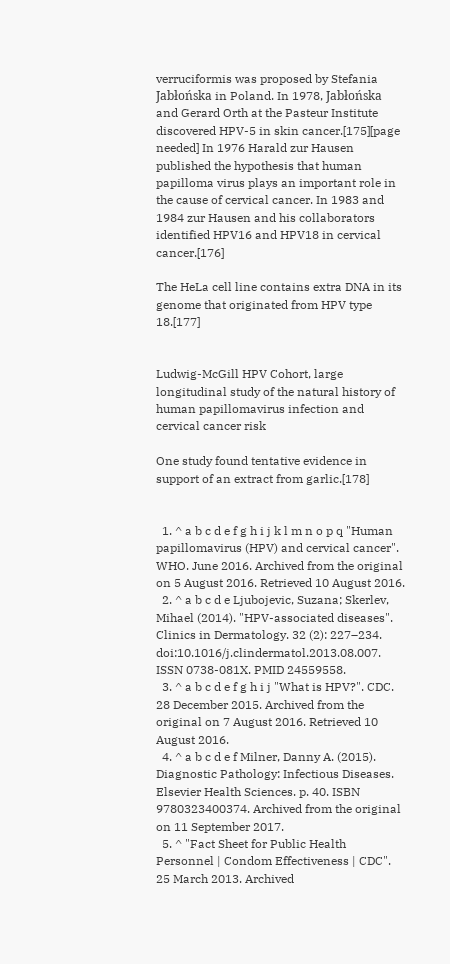verruciformis was proposed by Stefania Jabłońska in Poland. In 1978, Jabłońska and Gerard Orth at the Pasteur Institute discovered HPV-5 in skin cancer.[175][page needed] In 1976 Harald zur Hausen published the hypothesis that human papilloma virus plays an important role in the cause of cervical cancer. In 1983 and 1984 zur Hausen and his collaborators identified HPV16 and HPV18 in cervical cancer.[176]

The HeLa cell line contains extra DNA in its genome that originated from HPV type 18.[177]


Ludwig-McGill HPV Cohort, large longitudinal study of the natural history of human papillomavirus infection and cervical cancer risk

One study found tentative evidence in support of an extract from garlic.[178]


  1. ^ a b c d e f g h i j k l m n o p q "Human papillomavirus (HPV) and cervical cancer". WHO. June 2016. Archived from the original on 5 August 2016. Retrieved 10 August 2016.
  2. ^ a b c d e Ljubojevic, Suzana; Skerlev, Mihael (2014). "HPV-associated diseases". Clinics in Dermatology. 32 (2): 227–234. doi:10.1016/j.clindermatol.2013.08.007. ISSN 0738-081X. PMID 24559558.
  3. ^ a b c d e f g h i j "What is HPV?". CDC. 28 December 2015. Archived from the original on 7 August 2016. Retrieved 10 August 2016.
  4. ^ a b c d e f Milner, Danny A. (2015). Diagnostic Pathology: Infectious Diseases. Elsevier Health Sciences. p. 40. ISBN 9780323400374. Archived from the original on 11 September 2017.
  5. ^ "Fact Sheet for Public Health Personnel | Condom Effectiveness | CDC". 25 March 2013. Archived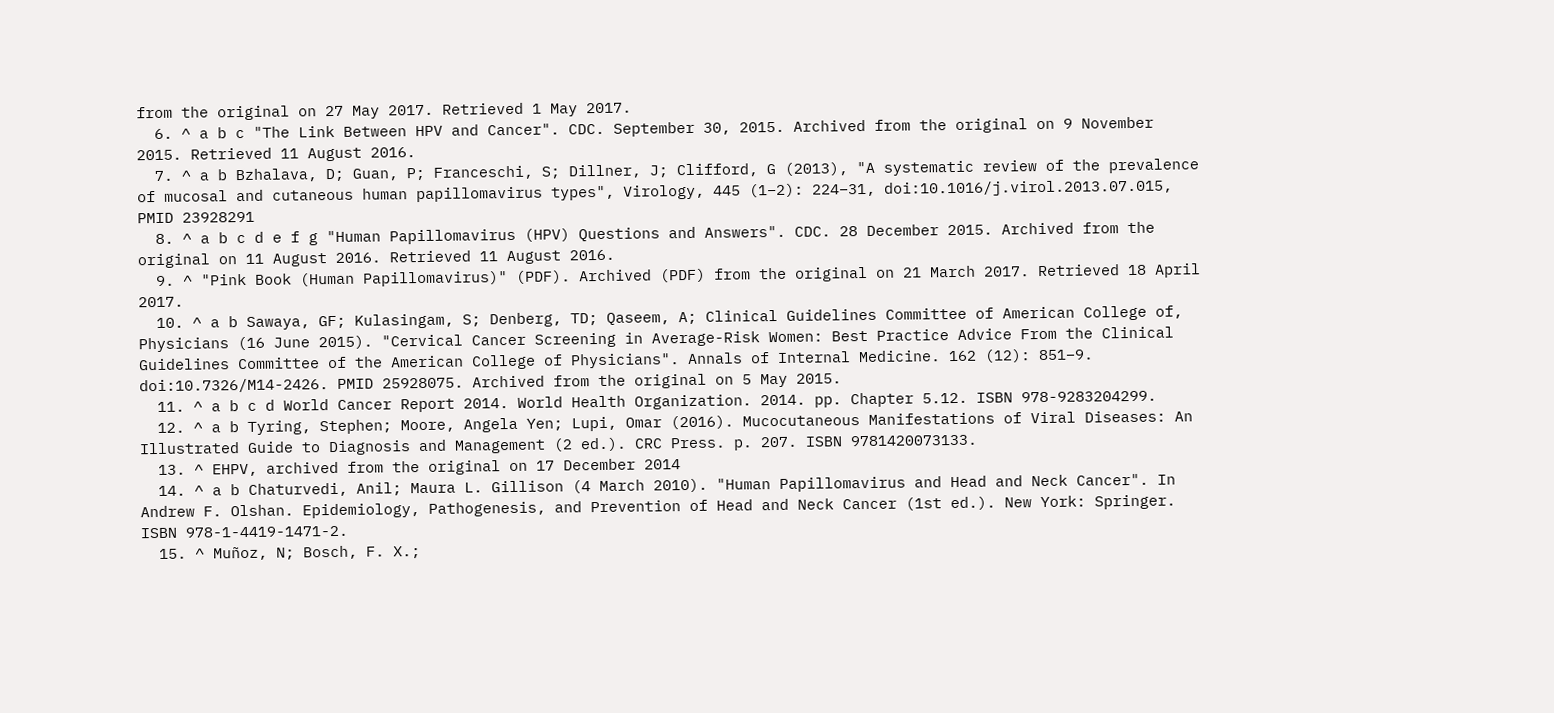from the original on 27 May 2017. Retrieved 1 May 2017.
  6. ^ a b c "The Link Between HPV and Cancer". CDC. September 30, 2015. Archived from the original on 9 November 2015. Retrieved 11 August 2016.
  7. ^ a b Bzhalava, D; Guan, P; Franceschi, S; Dillner, J; Clifford, G (2013), "A systematic review of the prevalence of mucosal and cutaneous human papillomavirus types", Virology, 445 (1–2): 224–31, doi:10.1016/j.virol.2013.07.015, PMID 23928291
  8. ^ a b c d e f g "Human Papillomavirus (HPV) Questions and Answers". CDC. 28 December 2015. Archived from the original on 11 August 2016. Retrieved 11 August 2016.
  9. ^ "Pink Book (Human Papillomavirus)" (PDF). Archived (PDF) from the original on 21 March 2017. Retrieved 18 April 2017.
  10. ^ a b Sawaya, GF; Kulasingam, S; Denberg, TD; Qaseem, A; Clinical Guidelines Committee of American College of, Physicians (16 June 2015). "Cervical Cancer Screening in Average-Risk Women: Best Practice Advice From the Clinical Guidelines Committee of the American College of Physicians". Annals of Internal Medicine. 162 (12): 851–9. doi:10.7326/M14-2426. PMID 25928075. Archived from the original on 5 May 2015.
  11. ^ a b c d World Cancer Report 2014. World Health Organization. 2014. pp. Chapter 5.12. ISBN 978-9283204299.
  12. ^ a b Tyring, Stephen; Moore, Angela Yen; Lupi, Omar (2016). Mucocutaneous Manifestations of Viral Diseases: An Illustrated Guide to Diagnosis and Management (2 ed.). CRC Press. p. 207. ISBN 9781420073133.
  13. ^ EHPV, archived from the original on 17 December 2014
  14. ^ a b Chaturvedi, Anil; Maura L. Gillison (4 March 2010). "Human Papillomavirus and Head and Neck Cancer". In Andrew F. Olshan. Epidemiology, Pathogenesis, and Prevention of Head and Neck Cancer (1st ed.). New York: Springer. ISBN 978-1-4419-1471-2.
  15. ^ Muñoz, N; Bosch, F. X.;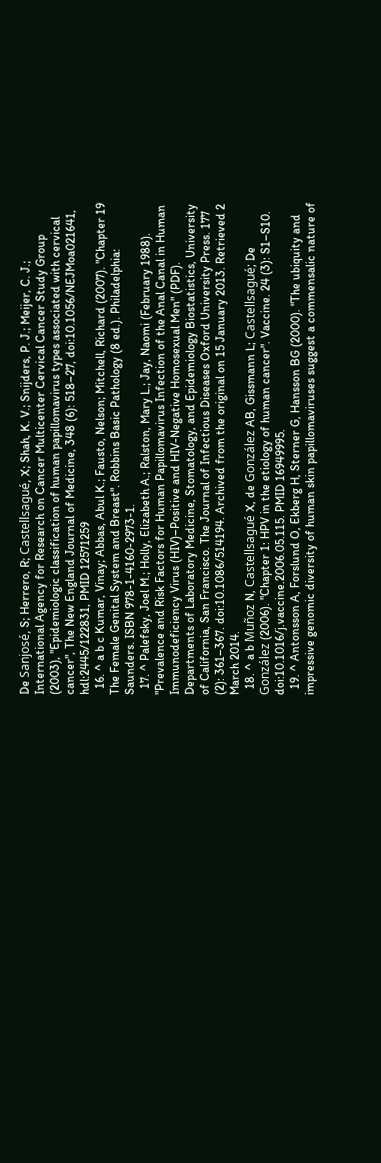De Sanjosé, S; Herrero, R; Castellsagué, X; Shah, K. V.; Snijders, P. J.; Meijer, C. J.; International Agency for Research on Cancer Multicenter Cervical Cancer Study Group (2003), "Epidemiologic classification of human papillomavirus types associated with cervical cancer", The New England Journal of Medicine, 348 (6): 518–27, doi:10.1056/NEJMoa021641, hdl:2445/122831, PMID 12571259
  16. ^ a b c Kumar, Vinay; Abbas, Abul K.; Fausto, Nelson; Mitchell, Richard (2007). "Chapter 19 The Female Genital System and Breast". Robbins Basic Pathology (8 ed.). Philadelphia: Saunders. ISBN 978-1-4160-2973-1.
  17. ^ Palefsky, Joel M.; Holly, Elizabeth A.; Ralston, Mary L.; Jay, Naomi (February 1988). "Prevalence and Risk Factors for Human Papillomavirus Infection of the Anal Canal in Human Immunodeficiency Virus (HIV)–Positive and HIV-Negative Homosexual Men" (PDF). Departments of Laboratory Medicine, Stomatology, and Epidemiology Biostatistics, University of California, San Francisco. The Journal of Infectious Diseases Oxford University Press. 177 (2): 361–367. doi:10.1086/514194. Archived from the original on 15 January 2013. Retrieved 2 March 2014.
  18. ^ a b Muñoz N, Castellsagué X, de González AB, Gissmann L; Castellsagué; De González (2006). "Chapter 1: HPV in the etiology of human cancer". Vaccine. 24 (3): S1–S10. doi:10.1016/j.vaccine.2006.05.115. PMID 16949995.
  19. ^ Antonsson A, Forslund O, Ekberg H, Sterner G, Hansson BG (2000). "The ubiquity and impressive genomic diversity of human skin papillomaviruses suggest a commensalic nature of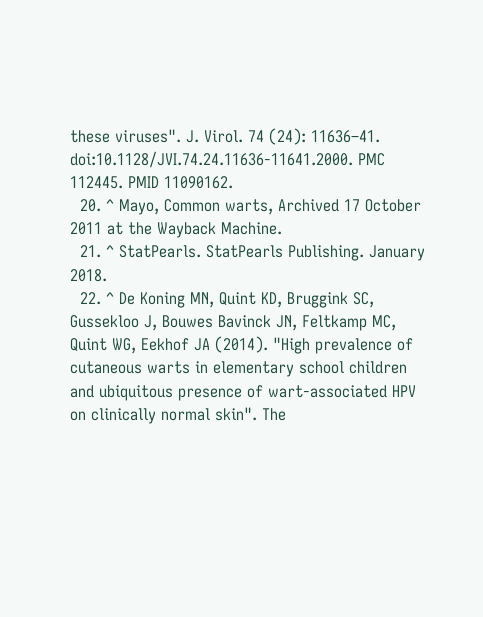these viruses". J. Virol. 74 (24): 11636–41. doi:10.1128/JVI.74.24.11636-11641.2000. PMC 112445. PMID 11090162.
  20. ^ Mayo, Common warts, Archived 17 October 2011 at the Wayback Machine.
  21. ^ StatPearls. StatPearls Publishing. January 2018.
  22. ^ De Koning MN, Quint KD, Bruggink SC, Gussekloo J, Bouwes Bavinck JN, Feltkamp MC, Quint WG, Eekhof JA (2014). "High prevalence of cutaneous warts in elementary school children and ubiquitous presence of wart-associated HPV on clinically normal skin". The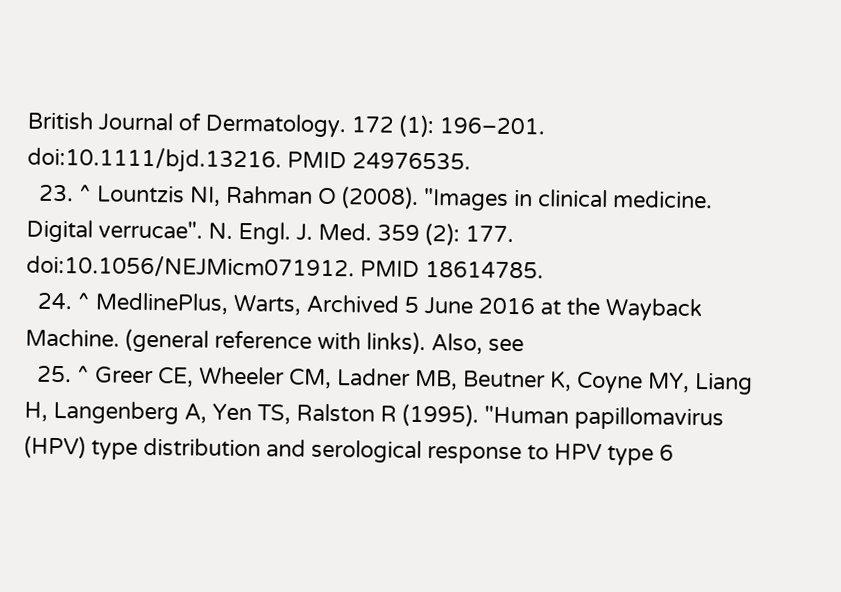British Journal of Dermatology. 172 (1): 196–201. doi:10.1111/bjd.13216. PMID 24976535.
  23. ^ Lountzis NI, Rahman O (2008). "Images in clinical medicine. Digital verrucae". N. Engl. J. Med. 359 (2): 177. doi:10.1056/NEJMicm071912. PMID 18614785.
  24. ^ MedlinePlus, Warts, Archived 5 June 2016 at the Wayback Machine. (general reference with links). Also, see
  25. ^ Greer CE, Wheeler CM, Ladner MB, Beutner K, Coyne MY, Liang H, Langenberg A, Yen TS, Ralston R (1995). "Human papillomavirus (HPV) type distribution and serological response to HPV type 6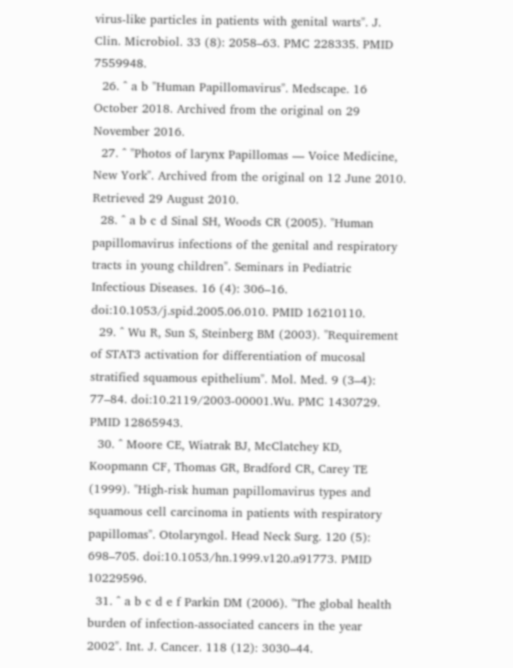virus-like particles in patients with genital warts". J. Clin. Microbiol. 33 (8): 2058–63. PMC 228335. PMID 7559948.
  26. ^ a b "Human Papillomavirus". Medscape. 16 October 2018. Archived from the original on 29 November 2016.
  27. ^ "Photos of larynx Papillomas — Voice Medicine, New York". Archived from the original on 12 June 2010. Retrieved 29 August 2010.
  28. ^ a b c d Sinal SH, Woods CR (2005). "Human papillomavirus infections of the genital and respiratory tracts in young children". Seminars in Pediatric Infectious Diseases. 16 (4): 306–16. doi:10.1053/j.spid.2005.06.010. PMID 16210110.
  29. ^ Wu R, Sun S, Steinberg BM (2003). "Requirement of STAT3 activation for differentiation of mucosal stratified squamous epithelium". Mol. Med. 9 (3–4): 77–84. doi:10.2119/2003-00001.Wu. PMC 1430729. PMID 12865943.
  30. ^ Moore CE, Wiatrak BJ, McClatchey KD, Koopmann CF, Thomas GR, Bradford CR, Carey TE (1999). "High-risk human papillomavirus types and squamous cell carcinoma in patients with respiratory papillomas". Otolaryngol. Head Neck Surg. 120 (5): 698–705. doi:10.1053/hn.1999.v120.a91773. PMID 10229596.
  31. ^ a b c d e f Parkin DM (2006). "The global health burden of infection-associated cancers in the year 2002". Int. J. Cancer. 118 (12): 3030–44.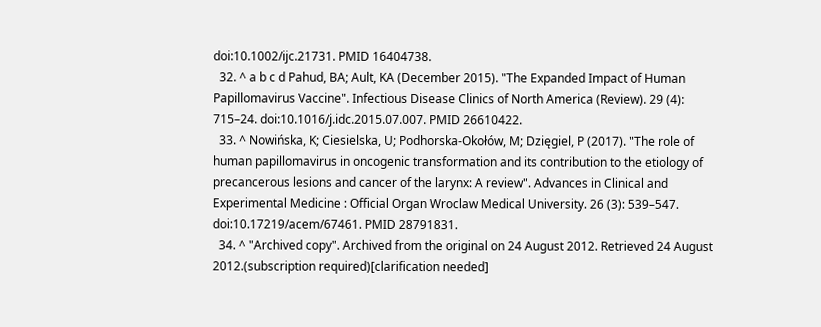doi:10.1002/ijc.21731. PMID 16404738.
  32. ^ a b c d Pahud, BA; Ault, KA (December 2015). "The Expanded Impact of Human Papillomavirus Vaccine". Infectious Disease Clinics of North America (Review). 29 (4): 715–24. doi:10.1016/j.idc.2015.07.007. PMID 26610422.
  33. ^ Nowińska, K; Ciesielska, U; Podhorska-Okołów, M; Dzięgiel, P (2017). "The role of human papillomavirus in oncogenic transformation and its contribution to the etiology of precancerous lesions and cancer of the larynx: A review". Advances in Clinical and Experimental Medicine : Official Organ Wroclaw Medical University. 26 (3): 539–547. doi:10.17219/acem/67461. PMID 28791831.
  34. ^ "Archived copy". Archived from the original on 24 August 2012. Retrieved 24 August 2012.(subscription required)[clarification needed]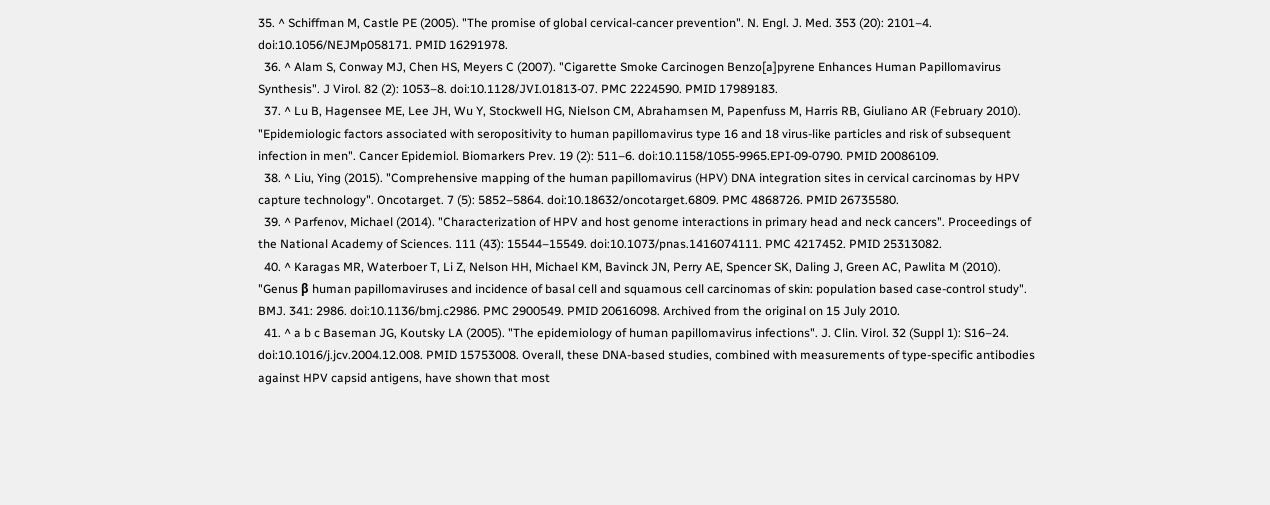35. ^ Schiffman M, Castle PE (2005). "The promise of global cervical-cancer prevention". N. Engl. J. Med. 353 (20): 2101–4. doi:10.1056/NEJMp058171. PMID 16291978.
  36. ^ Alam S, Conway MJ, Chen HS, Meyers C (2007). "Cigarette Smoke Carcinogen Benzo[a]pyrene Enhances Human Papillomavirus Synthesis". J Virol. 82 (2): 1053–8. doi:10.1128/JVI.01813-07. PMC 2224590. PMID 17989183.
  37. ^ Lu B, Hagensee ME, Lee JH, Wu Y, Stockwell HG, Nielson CM, Abrahamsen M, Papenfuss M, Harris RB, Giuliano AR (February 2010). "Epidemiologic factors associated with seropositivity to human papillomavirus type 16 and 18 virus-like particles and risk of subsequent infection in men". Cancer Epidemiol. Biomarkers Prev. 19 (2): 511–6. doi:10.1158/1055-9965.EPI-09-0790. PMID 20086109.
  38. ^ Liu, Ying (2015). "Comprehensive mapping of the human papillomavirus (HPV) DNA integration sites in cervical carcinomas by HPV capture technology". Oncotarget. 7 (5): 5852–5864. doi:10.18632/oncotarget.6809. PMC 4868726. PMID 26735580.
  39. ^ Parfenov, Michael (2014). "Characterization of HPV and host genome interactions in primary head and neck cancers". Proceedings of the National Academy of Sciences. 111 (43): 15544–15549. doi:10.1073/pnas.1416074111. PMC 4217452. PMID 25313082.
  40. ^ Karagas MR, Waterboer T, Li Z, Nelson HH, Michael KM, Bavinck JN, Perry AE, Spencer SK, Daling J, Green AC, Pawlita M (2010). "Genus β human papillomaviruses and incidence of basal cell and squamous cell carcinomas of skin: population based case-control study". BMJ. 341: 2986. doi:10.1136/bmj.c2986. PMC 2900549. PMID 20616098. Archived from the original on 15 July 2010.
  41. ^ a b c Baseman JG, Koutsky LA (2005). "The epidemiology of human papillomavirus infections". J. Clin. Virol. 32 (Suppl 1): S16–24. doi:10.1016/j.jcv.2004.12.008. PMID 15753008. Overall, these DNA-based studies, combined with measurements of type-specific antibodies against HPV capsid antigens, have shown that most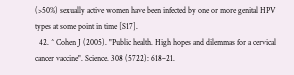(>50%) sexually active women have been infected by one or more genital HPV types at some point in time [S17].
  42. ^ Cohen J (2005). "Public health. High hopes and dilemmas for a cervical cancer vaccine". Science. 308 (5722): 618–21.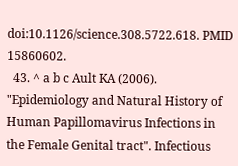doi:10.1126/science.308.5722.618. PMID 15860602.
  43. ^ a b c Ault KA (2006). "Epidemiology and Natural History of Human Papillomavirus Infections in the Female Genital tract". Infectious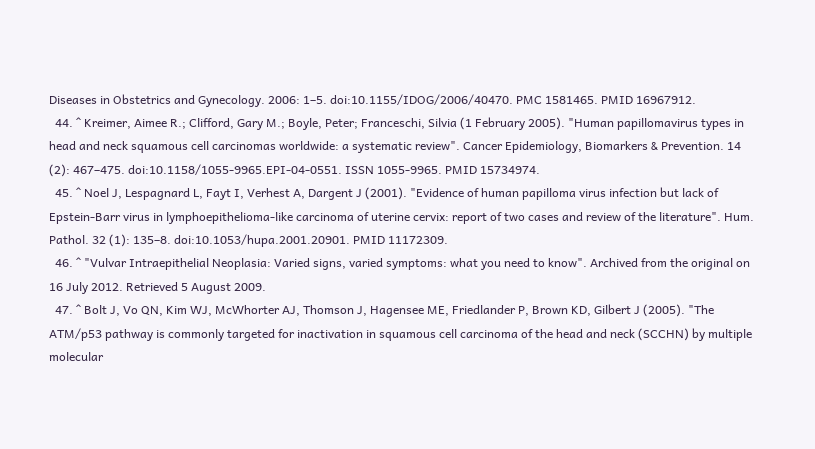Diseases in Obstetrics and Gynecology. 2006: 1–5. doi:10.1155/IDOG/2006/40470. PMC 1581465. PMID 16967912.
  44. ^ Kreimer, Aimee R.; Clifford, Gary M.; Boyle, Peter; Franceschi, Silvia (1 February 2005). "Human papillomavirus types in head and neck squamous cell carcinomas worldwide: a systematic review". Cancer Epidemiology, Biomarkers & Prevention. 14 (2): 467–475. doi:10.1158/1055-9965.EPI-04-0551. ISSN 1055-9965. PMID 15734974.
  45. ^ Noel J, Lespagnard L, Fayt I, Verhest A, Dargent J (2001). "Evidence of human papilloma virus infection but lack of Epstein-Barr virus in lymphoepithelioma-like carcinoma of uterine cervix: report of two cases and review of the literature". Hum. Pathol. 32 (1): 135–8. doi:10.1053/hupa.2001.20901. PMID 11172309.
  46. ^ "Vulvar Intraepithelial Neoplasia: Varied signs, varied symptoms: what you need to know". Archived from the original on 16 July 2012. Retrieved 5 August 2009.
  47. ^ Bolt J, Vo QN, Kim WJ, McWhorter AJ, Thomson J, Hagensee ME, Friedlander P, Brown KD, Gilbert J (2005). "The ATM/p53 pathway is commonly targeted for inactivation in squamous cell carcinoma of the head and neck (SCCHN) by multiple molecular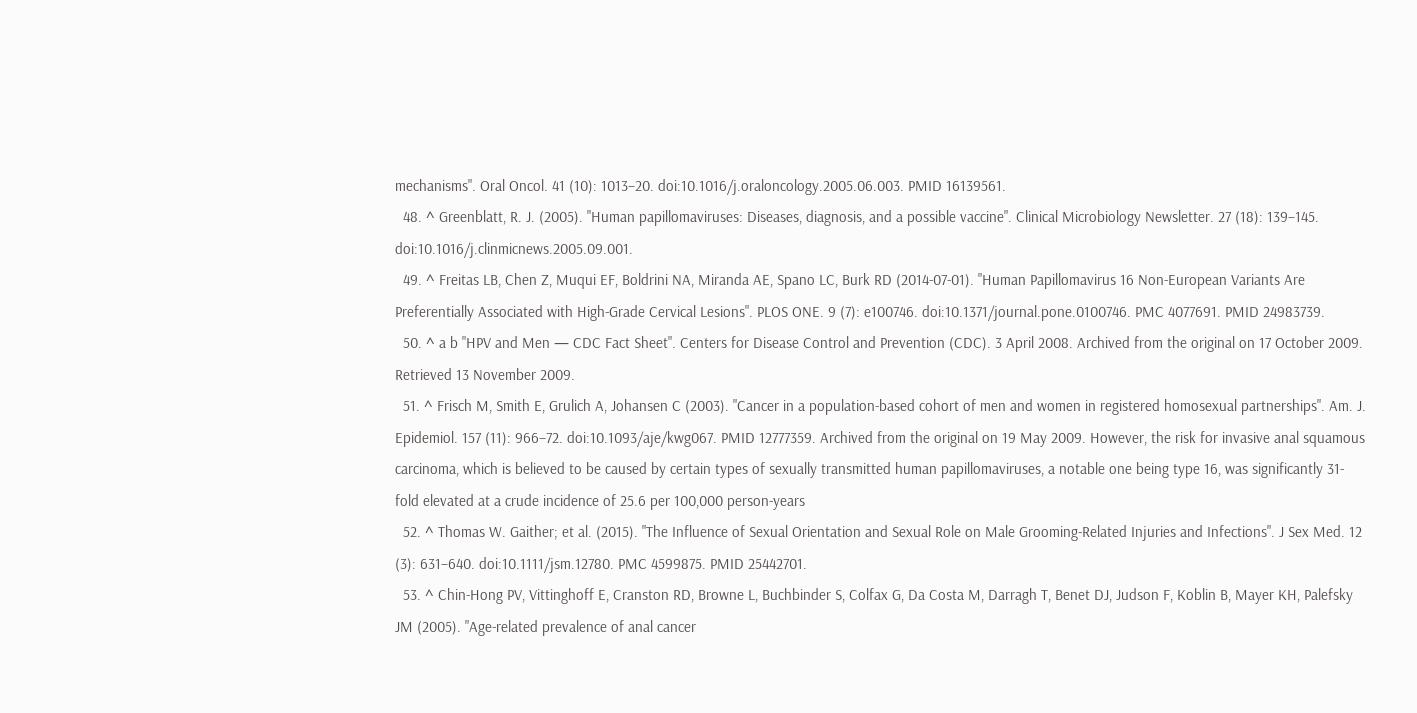mechanisms". Oral Oncol. 41 (10): 1013–20. doi:10.1016/j.oraloncology.2005.06.003. PMID 16139561.
  48. ^ Greenblatt, R. J. (2005). "Human papillomaviruses: Diseases, diagnosis, and a possible vaccine". Clinical Microbiology Newsletter. 27 (18): 139–145. doi:10.1016/j.clinmicnews.2005.09.001.
  49. ^ Freitas LB, Chen Z, Muqui EF, Boldrini NA, Miranda AE, Spano LC, Burk RD (2014-07-01). "Human Papillomavirus 16 Non-European Variants Are Preferentially Associated with High-Grade Cervical Lesions". PLOS ONE. 9 (7): e100746. doi:10.1371/journal.pone.0100746. PMC 4077691. PMID 24983739.
  50. ^ a b "HPV and Men — CDC Fact Sheet". Centers for Disease Control and Prevention (CDC). 3 April 2008. Archived from the original on 17 October 2009. Retrieved 13 November 2009.
  51. ^ Frisch M, Smith E, Grulich A, Johansen C (2003). "Cancer in a population-based cohort of men and women in registered homosexual partnerships". Am. J. Epidemiol. 157 (11): 966–72. doi:10.1093/aje/kwg067. PMID 12777359. Archived from the original on 19 May 2009. However, the risk for invasive anal squamous carcinoma, which is believed to be caused by certain types of sexually transmitted human papillomaviruses, a notable one being type 16, was significantly 31-fold elevated at a crude incidence of 25.6 per 100,000 person-years
  52. ^ Thomas W. Gaither; et al. (2015). "The Influence of Sexual Orientation and Sexual Role on Male Grooming-Related Injuries and Infections". J Sex Med. 12 (3): 631–640. doi:10.1111/jsm.12780. PMC 4599875. PMID 25442701.
  53. ^ Chin-Hong PV, Vittinghoff E, Cranston RD, Browne L, Buchbinder S, Colfax G, Da Costa M, Darragh T, Benet DJ, Judson F, Koblin B, Mayer KH, Palefsky JM (2005). "Age-related prevalence of anal cancer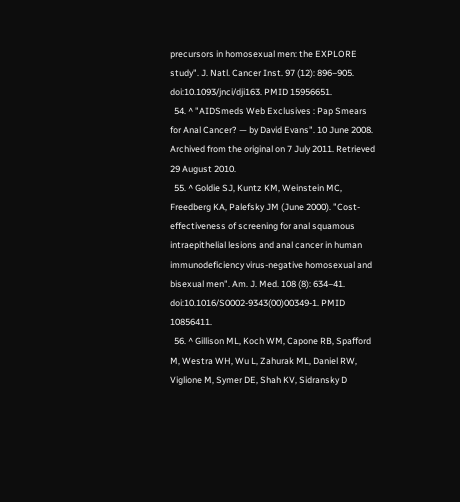precursors in homosexual men: the EXPLORE study". J. Natl. Cancer Inst. 97 (12): 896–905. doi:10.1093/jnci/dji163. PMID 15956651.
  54. ^ "AIDSmeds Web Exclusives : Pap Smears for Anal Cancer? — by David Evans". 10 June 2008. Archived from the original on 7 July 2011. Retrieved 29 August 2010.
  55. ^ Goldie SJ, Kuntz KM, Weinstein MC, Freedberg KA, Palefsky JM (June 2000). "Cost-effectiveness of screening for anal squamous intraepithelial lesions and anal cancer in human immunodeficiency virus-negative homosexual and bisexual men". Am. J. Med. 108 (8): 634–41. doi:10.1016/S0002-9343(00)00349-1. PMID 10856411.
  56. ^ Gillison ML, Koch WM, Capone RB, Spafford M, Westra WH, Wu L, Zahurak ML, Daniel RW, Viglione M, Symer DE, Shah KV, Sidransky D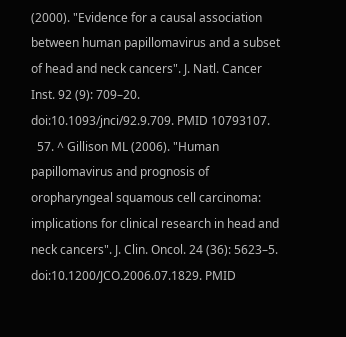(2000). "Evidence for a causal association between human papillomavirus and a subset of head and neck cancers". J. Natl. Cancer Inst. 92 (9): 709–20. doi:10.1093/jnci/92.9.709. PMID 10793107.
  57. ^ Gillison ML (2006). "Human papillomavirus and prognosis of oropharyngeal squamous cell carcinoma: implications for clinical research in head and neck cancers". J. Clin. Oncol. 24 (36): 5623–5. doi:10.1200/JCO.2006.07.1829. PMID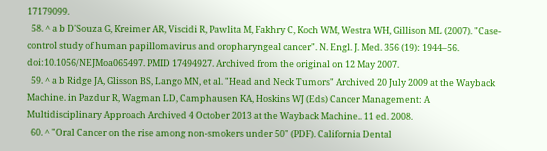17179099.
  58. ^ a b D'Souza G, Kreimer AR, Viscidi R, Pawlita M, Fakhry C, Koch WM, Westra WH, Gillison ML (2007). "Case-control study of human papillomavirus and oropharyngeal cancer". N. Engl. J. Med. 356 (19): 1944–56. doi:10.1056/NEJMoa065497. PMID 17494927. Archived from the original on 12 May 2007.
  59. ^ a b Ridge JA, Glisson BS, Lango MN, et al. "Head and Neck Tumors" Archived 20 July 2009 at the Wayback Machine. in Pazdur R, Wagman LD, Camphausen KA, Hoskins WJ (Eds) Cancer Management: A Multidisciplinary Approach Archived 4 October 2013 at the Wayback Machine.. 11 ed. 2008.
  60. ^ "Oral Cancer on the rise among non-smokers under 50" (PDF). California Dental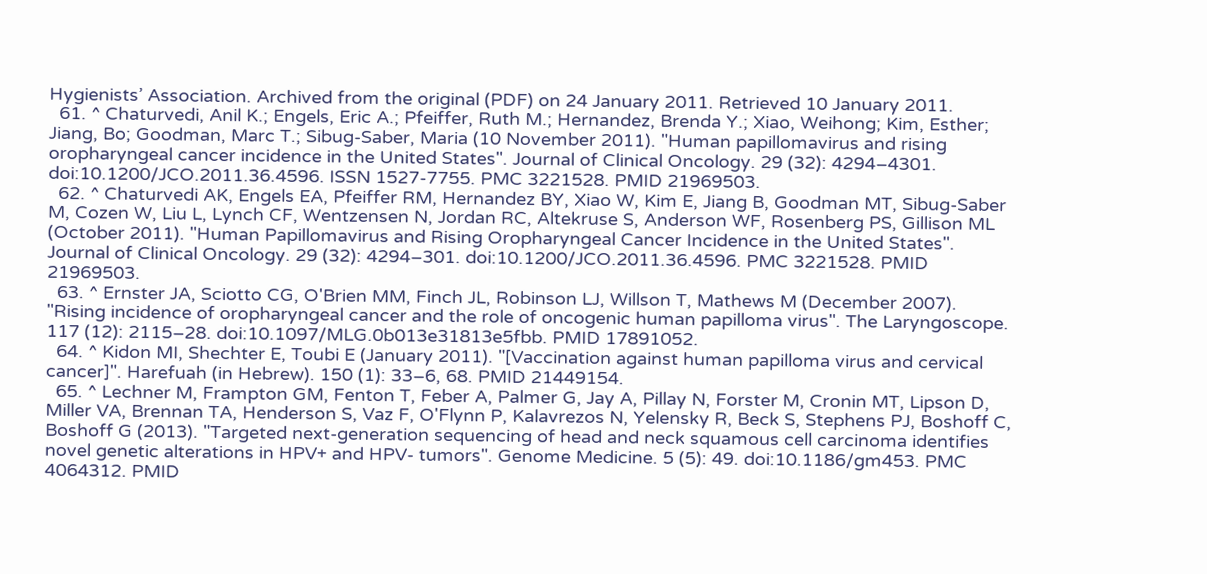Hygienists’ Association. Archived from the original (PDF) on 24 January 2011. Retrieved 10 January 2011.
  61. ^ Chaturvedi, Anil K.; Engels, Eric A.; Pfeiffer, Ruth M.; Hernandez, Brenda Y.; Xiao, Weihong; Kim, Esther; Jiang, Bo; Goodman, Marc T.; Sibug-Saber, Maria (10 November 2011). "Human papillomavirus and rising oropharyngeal cancer incidence in the United States". Journal of Clinical Oncology. 29 (32): 4294–4301. doi:10.1200/JCO.2011.36.4596. ISSN 1527-7755. PMC 3221528. PMID 21969503.
  62. ^ Chaturvedi AK, Engels EA, Pfeiffer RM, Hernandez BY, Xiao W, Kim E, Jiang B, Goodman MT, Sibug-Saber M, Cozen W, Liu L, Lynch CF, Wentzensen N, Jordan RC, Altekruse S, Anderson WF, Rosenberg PS, Gillison ML (October 2011). "Human Papillomavirus and Rising Oropharyngeal Cancer Incidence in the United States". Journal of Clinical Oncology. 29 (32): 4294–301. doi:10.1200/JCO.2011.36.4596. PMC 3221528. PMID 21969503.
  63. ^ Ernster JA, Sciotto CG, O'Brien MM, Finch JL, Robinson LJ, Willson T, Mathews M (December 2007). "Rising incidence of oropharyngeal cancer and the role of oncogenic human papilloma virus". The Laryngoscope. 117 (12): 2115–28. doi:10.1097/MLG.0b013e31813e5fbb. PMID 17891052.
  64. ^ Kidon MI, Shechter E, Toubi E (January 2011). "[Vaccination against human papilloma virus and cervical cancer]". Harefuah (in Hebrew). 150 (1): 33–6, 68. PMID 21449154.
  65. ^ Lechner M, Frampton GM, Fenton T, Feber A, Palmer G, Jay A, Pillay N, Forster M, Cronin MT, Lipson D, Miller VA, Brennan TA, Henderson S, Vaz F, O'Flynn P, Kalavrezos N, Yelensky R, Beck S, Stephens PJ, Boshoff C, Boshoff G (2013). "Targeted next-generation sequencing of head and neck squamous cell carcinoma identifies novel genetic alterations in HPV+ and HPV- tumors". Genome Medicine. 5 (5): 49. doi:10.1186/gm453. PMC 4064312. PMID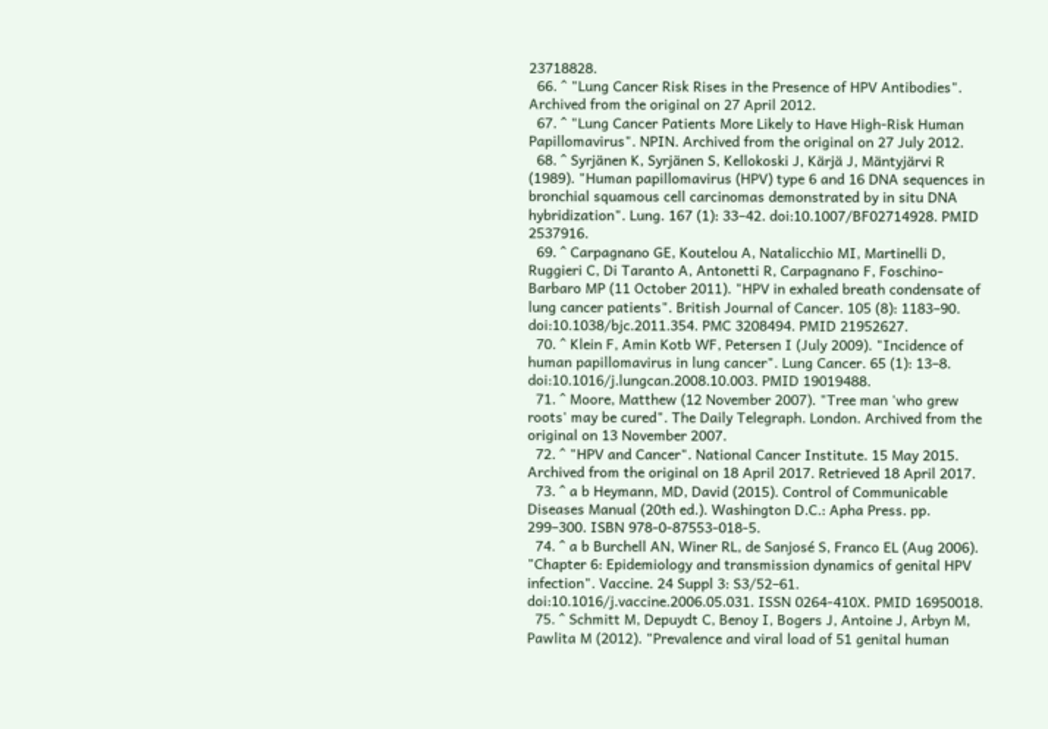23718828.
  66. ^ "Lung Cancer Risk Rises in the Presence of HPV Antibodies". Archived from the original on 27 April 2012.
  67. ^ "Lung Cancer Patients More Likely to Have High-Risk Human Papillomavirus". NPIN. Archived from the original on 27 July 2012.
  68. ^ Syrjänen K, Syrjänen S, Kellokoski J, Kärjä J, Mäntyjärvi R (1989). "Human papillomavirus (HPV) type 6 and 16 DNA sequences in bronchial squamous cell carcinomas demonstrated by in situ DNA hybridization". Lung. 167 (1): 33–42. doi:10.1007/BF02714928. PMID 2537916.
  69. ^ Carpagnano GE, Koutelou A, Natalicchio MI, Martinelli D, Ruggieri C, Di Taranto A, Antonetti R, Carpagnano F, Foschino-Barbaro MP (11 October 2011). "HPV in exhaled breath condensate of lung cancer patients". British Journal of Cancer. 105 (8): 1183–90. doi:10.1038/bjc.2011.354. PMC 3208494. PMID 21952627.
  70. ^ Klein F, Amin Kotb WF, Petersen I (July 2009). "Incidence of human papillomavirus in lung cancer". Lung Cancer. 65 (1): 13–8. doi:10.1016/j.lungcan.2008.10.003. PMID 19019488.
  71. ^ Moore, Matthew (12 November 2007). "Tree man 'who grew roots' may be cured". The Daily Telegraph. London. Archived from the original on 13 November 2007.
  72. ^ "HPV and Cancer". National Cancer Institute. 15 May 2015. Archived from the original on 18 April 2017. Retrieved 18 April 2017.
  73. ^ a b Heymann, MD, David (2015). Control of Communicable Diseases Manual (20th ed.). Washington D.C.: Apha Press. pp. 299–300. ISBN 978-0-87553-018-5.
  74. ^ a b Burchell AN, Winer RL, de Sanjosé S, Franco EL (Aug 2006). "Chapter 6: Epidemiology and transmission dynamics of genital HPV infection". Vaccine. 24 Suppl 3: S3/52–61. doi:10.1016/j.vaccine.2006.05.031. ISSN 0264-410X. PMID 16950018.
  75. ^ Schmitt M, Depuydt C, Benoy I, Bogers J, Antoine J, Arbyn M, Pawlita M (2012). "Prevalence and viral load of 51 genital human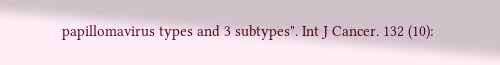papillomavirus types and 3 subtypes". Int J Cancer. 132 (10):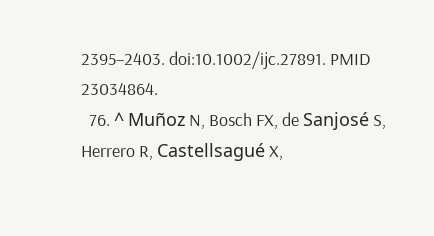2395–2403. doi:10.1002/ijc.27891. PMID 23034864.
  76. ^ Muñoz N, Bosch FX, de Sanjosé S, Herrero R, Castellsagué X,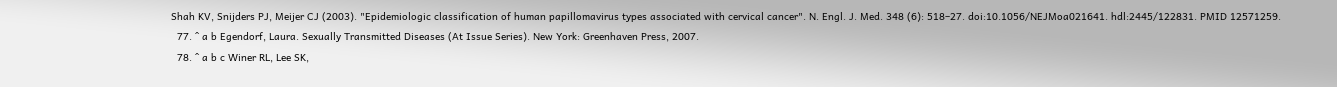Shah KV, Snijders PJ, Meijer CJ (2003). "Epidemiologic classification of human papillomavirus types associated with cervical cancer". N. Engl. J. Med. 348 (6): 518–27. doi:10.1056/NEJMoa021641. hdl:2445/122831. PMID 12571259.
  77. ^ a b Egendorf, Laura. Sexually Transmitted Diseases (At Issue Series). New York: Greenhaven Press, 2007.
  78. ^ a b c Winer RL, Lee SK,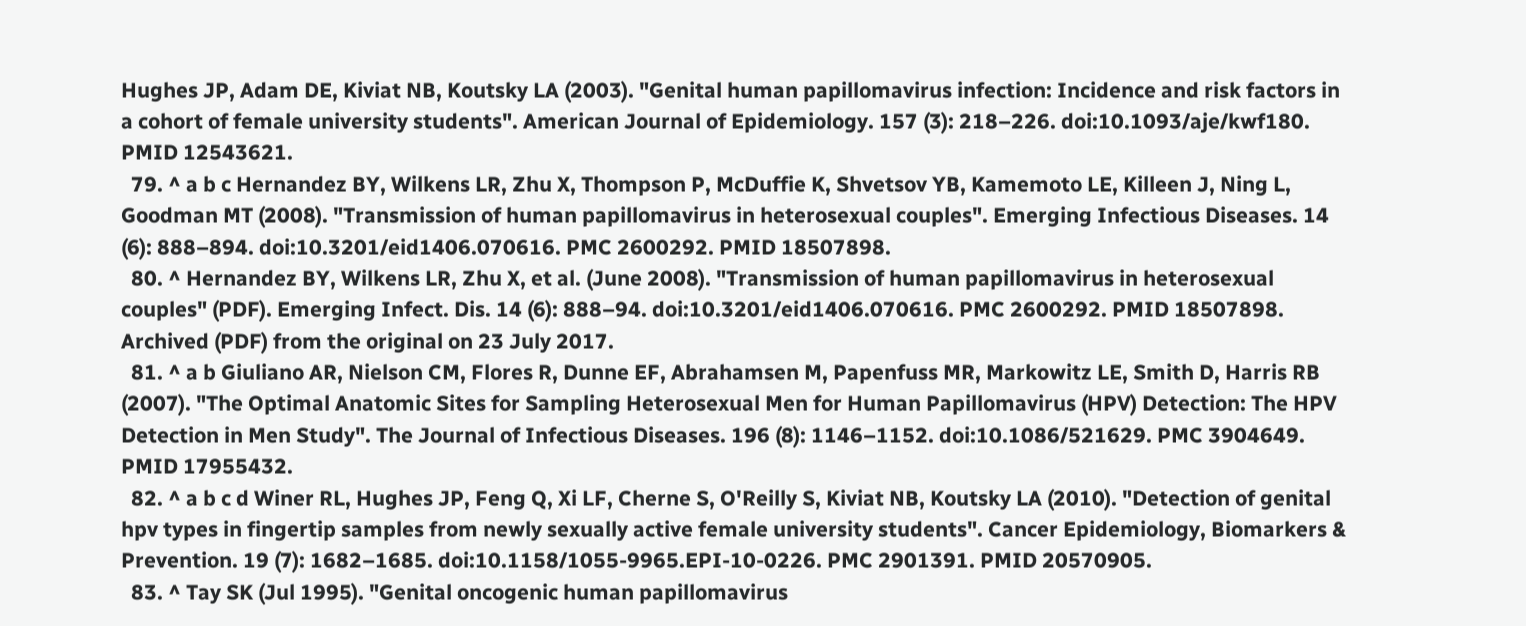Hughes JP, Adam DE, Kiviat NB, Koutsky LA (2003). "Genital human papillomavirus infection: Incidence and risk factors in a cohort of female university students". American Journal of Epidemiology. 157 (3): 218–226. doi:10.1093/aje/kwf180. PMID 12543621.
  79. ^ a b c Hernandez BY, Wilkens LR, Zhu X, Thompson P, McDuffie K, Shvetsov YB, Kamemoto LE, Killeen J, Ning L, Goodman MT (2008). "Transmission of human papillomavirus in heterosexual couples". Emerging Infectious Diseases. 14 (6): 888–894. doi:10.3201/eid1406.070616. PMC 2600292. PMID 18507898.
  80. ^ Hernandez BY, Wilkens LR, Zhu X, et al. (June 2008). "Transmission of human papillomavirus in heterosexual couples" (PDF). Emerging Infect. Dis. 14 (6): 888–94. doi:10.3201/eid1406.070616. PMC 2600292. PMID 18507898. Archived (PDF) from the original on 23 July 2017.
  81. ^ a b Giuliano AR, Nielson CM, Flores R, Dunne EF, Abrahamsen M, Papenfuss MR, Markowitz LE, Smith D, Harris RB (2007). "The Optimal Anatomic Sites for Sampling Heterosexual Men for Human Papillomavirus (HPV) Detection: The HPV Detection in Men Study". The Journal of Infectious Diseases. 196 (8): 1146–1152. doi:10.1086/521629. PMC 3904649. PMID 17955432.
  82. ^ a b c d Winer RL, Hughes JP, Feng Q, Xi LF, Cherne S, O'Reilly S, Kiviat NB, Koutsky LA (2010). "Detection of genital hpv types in fingertip samples from newly sexually active female university students". Cancer Epidemiology, Biomarkers & Prevention. 19 (7): 1682–1685. doi:10.1158/1055-9965.EPI-10-0226. PMC 2901391. PMID 20570905.
  83. ^ Tay SK (Jul 1995). "Genital oncogenic human papillomavirus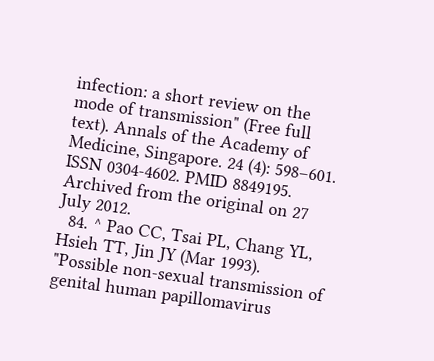infection: a short review on the mode of transmission" (Free full text). Annals of the Academy of Medicine, Singapore. 24 (4): 598–601. ISSN 0304-4602. PMID 8849195. Archived from the original on 27 July 2012.
  84. ^ Pao CC, Tsai PL, Chang YL, Hsieh TT, Jin JY (Mar 1993). "Possible non-sexual transmission of genital human papillomavirus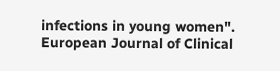infections in young women". European Journal of Clinical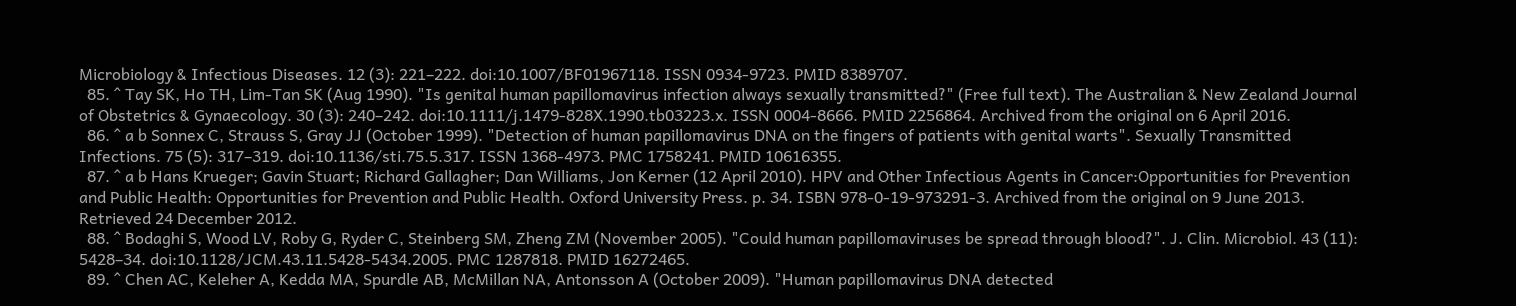Microbiology & Infectious Diseases. 12 (3): 221–222. doi:10.1007/BF01967118. ISSN 0934-9723. PMID 8389707.
  85. ^ Tay SK, Ho TH, Lim-Tan SK (Aug 1990). "Is genital human papillomavirus infection always sexually transmitted?" (Free full text). The Australian & New Zealand Journal of Obstetrics & Gynaecology. 30 (3): 240–242. doi:10.1111/j.1479-828X.1990.tb03223.x. ISSN 0004-8666. PMID 2256864. Archived from the original on 6 April 2016.
  86. ^ a b Sonnex C, Strauss S, Gray JJ (October 1999). "Detection of human papillomavirus DNA on the fingers of patients with genital warts". Sexually Transmitted Infections. 75 (5): 317–319. doi:10.1136/sti.75.5.317. ISSN 1368-4973. PMC 1758241. PMID 10616355.
  87. ^ a b Hans Krueger; Gavin Stuart; Richard Gallagher; Dan Williams, Jon Kerner (12 April 2010). HPV and Other Infectious Agents in Cancer:Opportunities for Prevention and Public Health: Opportunities for Prevention and Public Health. Oxford University Press. p. 34. ISBN 978-0-19-973291-3. Archived from the original on 9 June 2013. Retrieved 24 December 2012.
  88. ^ Bodaghi S, Wood LV, Roby G, Ryder C, Steinberg SM, Zheng ZM (November 2005). "Could human papillomaviruses be spread through blood?". J. Clin. Microbiol. 43 (11): 5428–34. doi:10.1128/JCM.43.11.5428-5434.2005. PMC 1287818. PMID 16272465.
  89. ^ Chen AC, Keleher A, Kedda MA, Spurdle AB, McMillan NA, Antonsson A (October 2009). "Human papillomavirus DNA detected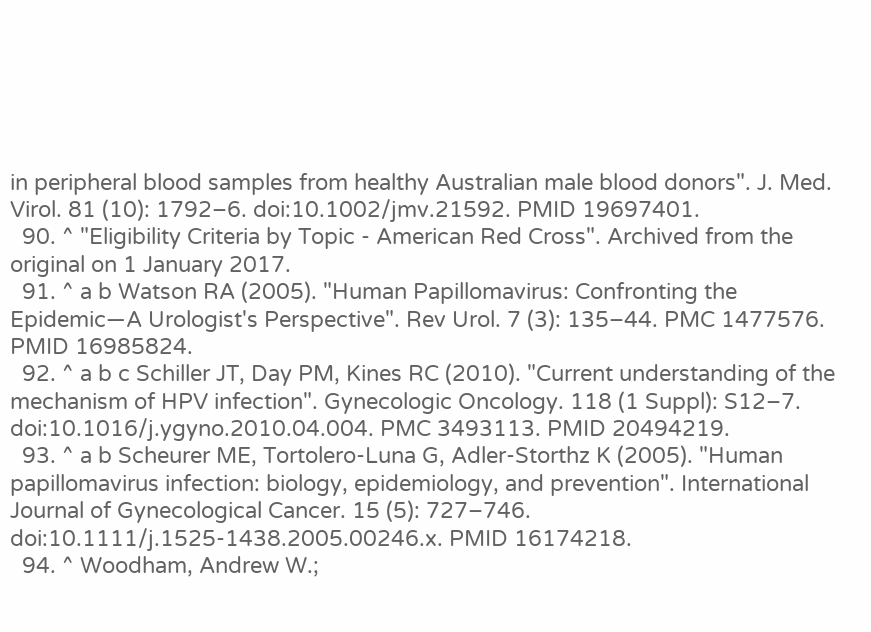in peripheral blood samples from healthy Australian male blood donors". J. Med. Virol. 81 (10): 1792–6. doi:10.1002/jmv.21592. PMID 19697401.
  90. ^ "Eligibility Criteria by Topic - American Red Cross". Archived from the original on 1 January 2017.
  91. ^ a b Watson RA (2005). "Human Papillomavirus: Confronting the Epidemic—A Urologist's Perspective". Rev Urol. 7 (3): 135–44. PMC 1477576. PMID 16985824.
  92. ^ a b c Schiller JT, Day PM, Kines RC (2010). "Current understanding of the mechanism of HPV infection". Gynecologic Oncology. 118 (1 Suppl): S12–7. doi:10.1016/j.ygyno.2010.04.004. PMC 3493113. PMID 20494219.
  93. ^ a b Scheurer ME, Tortolero-Luna G, Adler-Storthz K (2005). "Human papillomavirus infection: biology, epidemiology, and prevention". International Journal of Gynecological Cancer. 15 (5): 727–746. doi:10.1111/j.1525-1438.2005.00246.x. PMID 16174218.
  94. ^ Woodham, Andrew W.;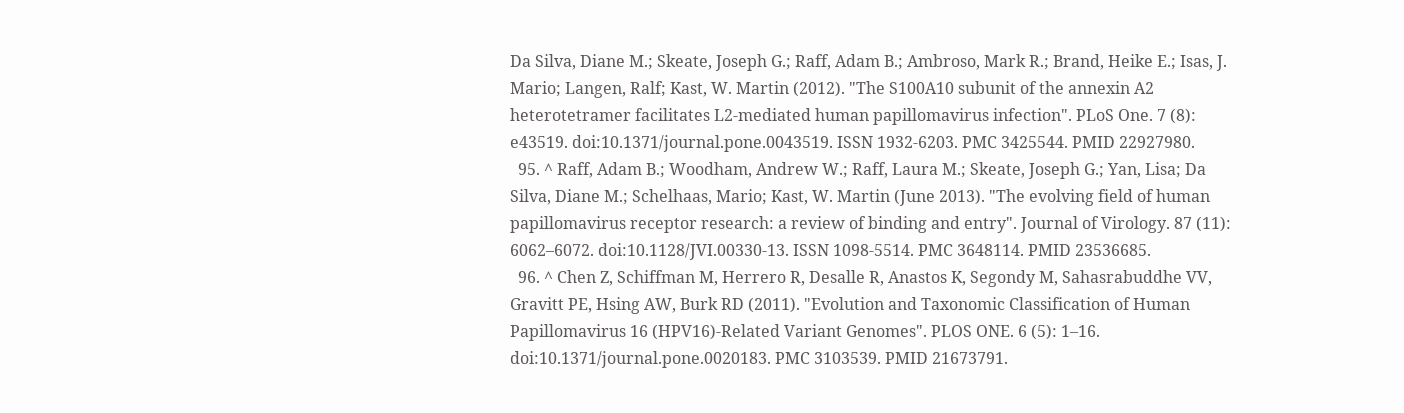Da Silva, Diane M.; Skeate, Joseph G.; Raff, Adam B.; Ambroso, Mark R.; Brand, Heike E.; Isas, J. Mario; Langen, Ralf; Kast, W. Martin (2012). "The S100A10 subunit of the annexin A2 heterotetramer facilitates L2-mediated human papillomavirus infection". PLoS One. 7 (8): e43519. doi:10.1371/journal.pone.0043519. ISSN 1932-6203. PMC 3425544. PMID 22927980.
  95. ^ Raff, Adam B.; Woodham, Andrew W.; Raff, Laura M.; Skeate, Joseph G.; Yan, Lisa; Da Silva, Diane M.; Schelhaas, Mario; Kast, W. Martin (June 2013). "The evolving field of human papillomavirus receptor research: a review of binding and entry". Journal of Virology. 87 (11): 6062–6072. doi:10.1128/JVI.00330-13. ISSN 1098-5514. PMC 3648114. PMID 23536685.
  96. ^ Chen Z, Schiffman M, Herrero R, Desalle R, Anastos K, Segondy M, Sahasrabuddhe VV, Gravitt PE, Hsing AW, Burk RD (2011). "Evolution and Taxonomic Classification of Human Papillomavirus 16 (HPV16)-Related Variant Genomes". PLOS ONE. 6 (5): 1–16. doi:10.1371/journal.pone.0020183. PMC 3103539. PMID 21673791.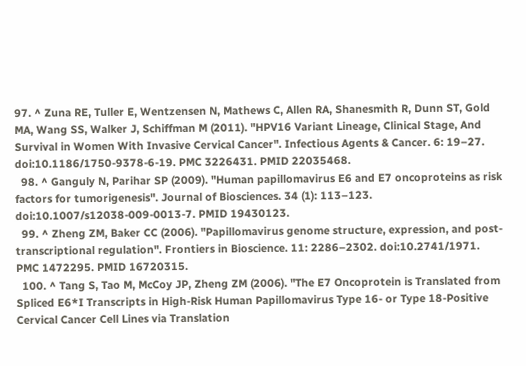97. ^ Zuna RE, Tuller E, Wentzensen N, Mathews C, Allen RA, Shanesmith R, Dunn ST, Gold MA, Wang SS, Walker J, Schiffman M (2011). "HPV16 Variant Lineage, Clinical Stage, And Survival in Women With Invasive Cervical Cancer". Infectious Agents & Cancer. 6: 19–27. doi:10.1186/1750-9378-6-19. PMC 3226431. PMID 22035468.
  98. ^ Ganguly N, Parihar SP (2009). "Human papillomavirus E6 and E7 oncoproteins as risk factors for tumorigenesis". Journal of Biosciences. 34 (1): 113–123. doi:10.1007/s12038-009-0013-7. PMID 19430123.
  99. ^ Zheng ZM, Baker CC (2006). "Papillomavirus genome structure, expression, and post-transcriptional regulation". Frontiers in Bioscience. 11: 2286–2302. doi:10.2741/1971. PMC 1472295. PMID 16720315.
  100. ^ Tang S, Tao M, McCoy JP, Zheng ZM (2006). "The E7 Oncoprotein is Translated from Spliced E6*I Transcripts in High-Risk Human Papillomavirus Type 16- or Type 18-Positive Cervical Cancer Cell Lines via Translation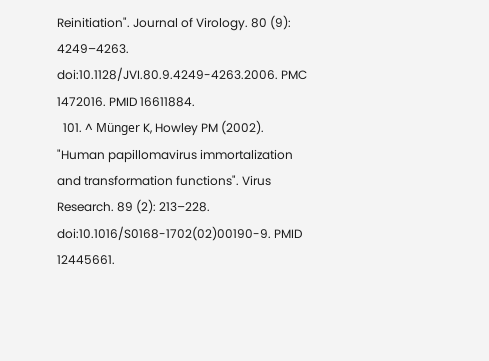Reinitiation". Journal of Virology. 80 (9): 4249–4263. doi:10.1128/JVI.80.9.4249-4263.2006. PMC 1472016. PMID 16611884.
  101. ^ Münger K, Howley PM (2002). "Human papillomavirus immortalization and transformation functions". Virus Research. 89 (2): 213–228. doi:10.1016/S0168-1702(02)00190-9. PMID 12445661.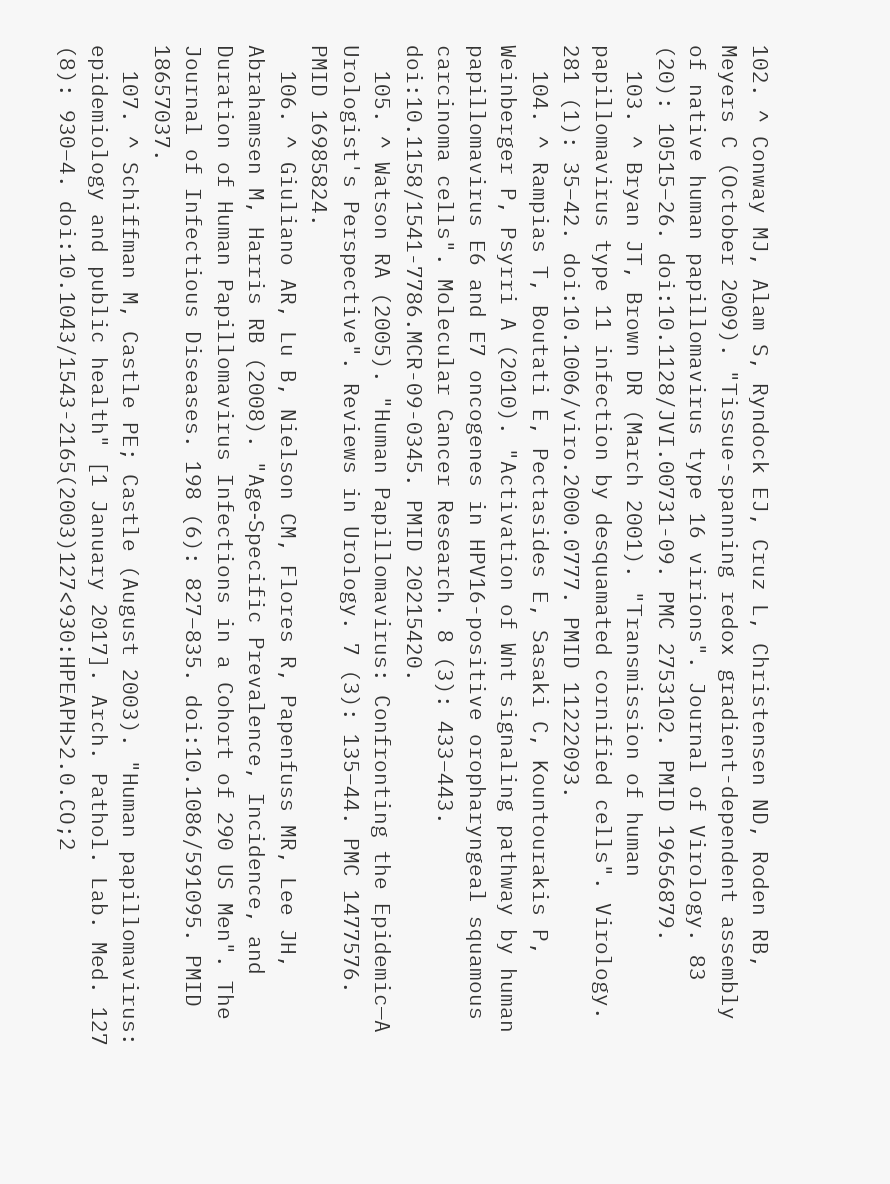102. ^ Conway MJ, Alam S, Ryndock EJ, Cruz L, Christensen ND, Roden RB, Meyers C (October 2009). "Tissue-spanning redox gradient-dependent assembly of native human papillomavirus type 16 virions". Journal of Virology. 83 (20): 10515–26. doi:10.1128/JVI.00731-09. PMC 2753102. PMID 19656879.
  103. ^ Bryan JT, Brown DR (March 2001). "Transmission of human papillomavirus type 11 infection by desquamated cornified cells". Virology. 281 (1): 35–42. doi:10.1006/viro.2000.0777. PMID 11222093.
  104. ^ Rampias T, Boutati E, Pectasides E, Sasaki C, Kountourakis P, Weinberger P, Psyrri A (2010). "Activation of Wnt signaling pathway by human papillomavirus E6 and E7 oncogenes in HPV16-positive oropharyngeal squamous carcinoma cells". Molecular Cancer Research. 8 (3): 433–443. doi:10.1158/1541-7786.MCR-09-0345. PMID 20215420.
  105. ^ Watson RA (2005). "Human Papillomavirus: Confronting the Epidemic—A Urologist's Perspective". Reviews in Urology. 7 (3): 135–44. PMC 1477576. PMID 16985824.
  106. ^ Giuliano AR, Lu B, Nielson CM, Flores R, Papenfuss MR, Lee JH, Abrahamsen M, Harris RB (2008). "Age‐Specific Prevalence, Incidence, and Duration of Human Papillomavirus Infections in a Cohort of 290 US Men". The Journal of Infectious Diseases. 198 (6): 827–835. doi:10.1086/591095. PMID 18657037.
  107. ^ Schiffman M, Castle PE; Castle (August 2003). "Human papillomavirus: epidemiology and public health" [1 January 2017]. Arch. Pathol. Lab. Med. 127 (8): 930–4. doi:10.1043/1543-2165(2003)127<930:HPEAPH>2.0.CO;2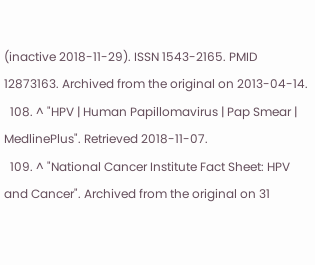(inactive 2018-11-29). ISSN 1543-2165. PMID 12873163. Archived from the original on 2013-04-14.
  108. ^ "HPV | Human Papillomavirus | Pap Smear | MedlinePlus". Retrieved 2018-11-07.
  109. ^ "National Cancer Institute Fact Sheet: HPV and Cancer". Archived from the original on 31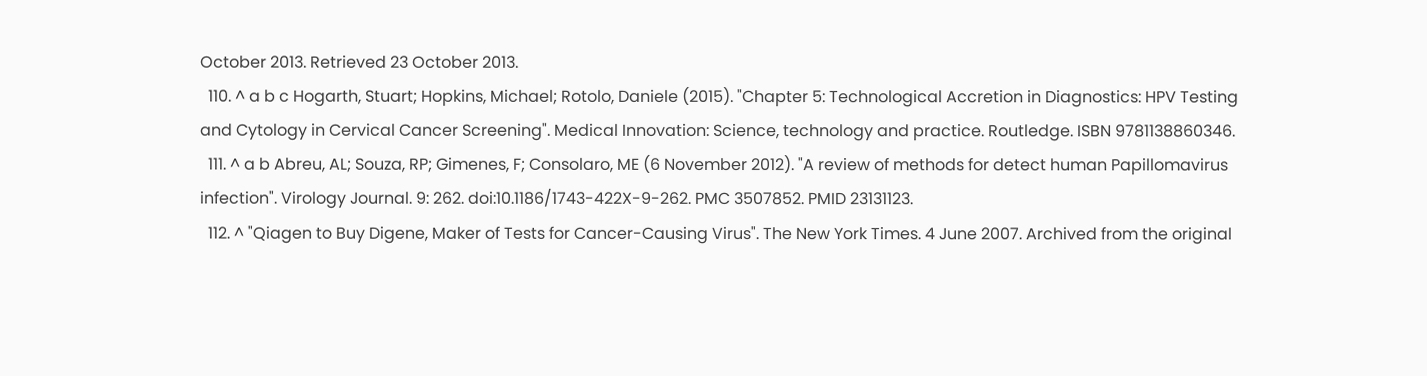October 2013. Retrieved 23 October 2013.
  110. ^ a b c Hogarth, Stuart; Hopkins, Michael; Rotolo, Daniele (2015). "Chapter 5: Technological Accretion in Diagnostics: HPV Testing and Cytology in Cervical Cancer Screening". Medical Innovation: Science, technology and practice. Routledge. ISBN 9781138860346.
  111. ^ a b Abreu, AL; Souza, RP; Gimenes, F; Consolaro, ME (6 November 2012). "A review of methods for detect human Papillomavirus infection". Virology Journal. 9: 262. doi:10.1186/1743-422X-9-262. PMC 3507852. PMID 23131123.
  112. ^ "Qiagen to Buy Digene, Maker of Tests for Cancer-Causing Virus". The New York Times. 4 June 2007. Archived from the original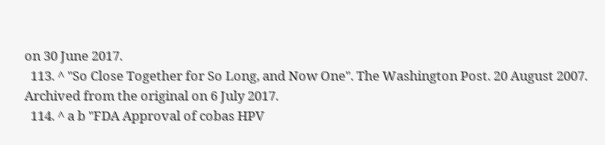on 30 June 2017.
  113. ^ "So Close Together for So Long, and Now One". The Washington Post. 20 August 2007. Archived from the original on 6 July 2017.
  114. ^ a b "FDA Approval of cobas HPV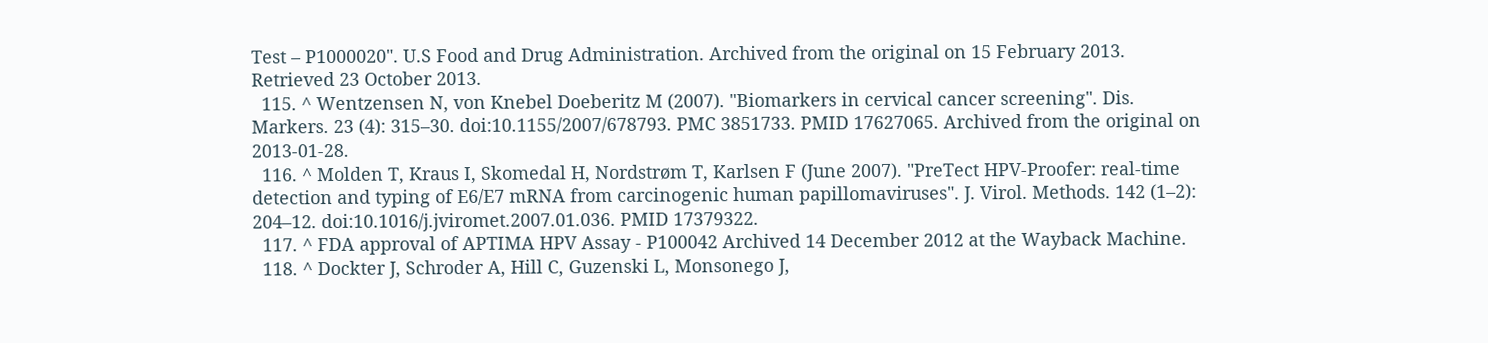Test – P1000020". U.S Food and Drug Administration. Archived from the original on 15 February 2013. Retrieved 23 October 2013.
  115. ^ Wentzensen N, von Knebel Doeberitz M (2007). "Biomarkers in cervical cancer screening". Dis. Markers. 23 (4): 315–30. doi:10.1155/2007/678793. PMC 3851733. PMID 17627065. Archived from the original on 2013-01-28.
  116. ^ Molden T, Kraus I, Skomedal H, Nordstrøm T, Karlsen F (June 2007). "PreTect HPV-Proofer: real-time detection and typing of E6/E7 mRNA from carcinogenic human papillomaviruses". J. Virol. Methods. 142 (1–2): 204–12. doi:10.1016/j.jviromet.2007.01.036. PMID 17379322.
  117. ^ FDA approval of APTIMA HPV Assay - P100042 Archived 14 December 2012 at the Wayback Machine.
  118. ^ Dockter J, Schroder A, Hill C, Guzenski L, Monsonego J,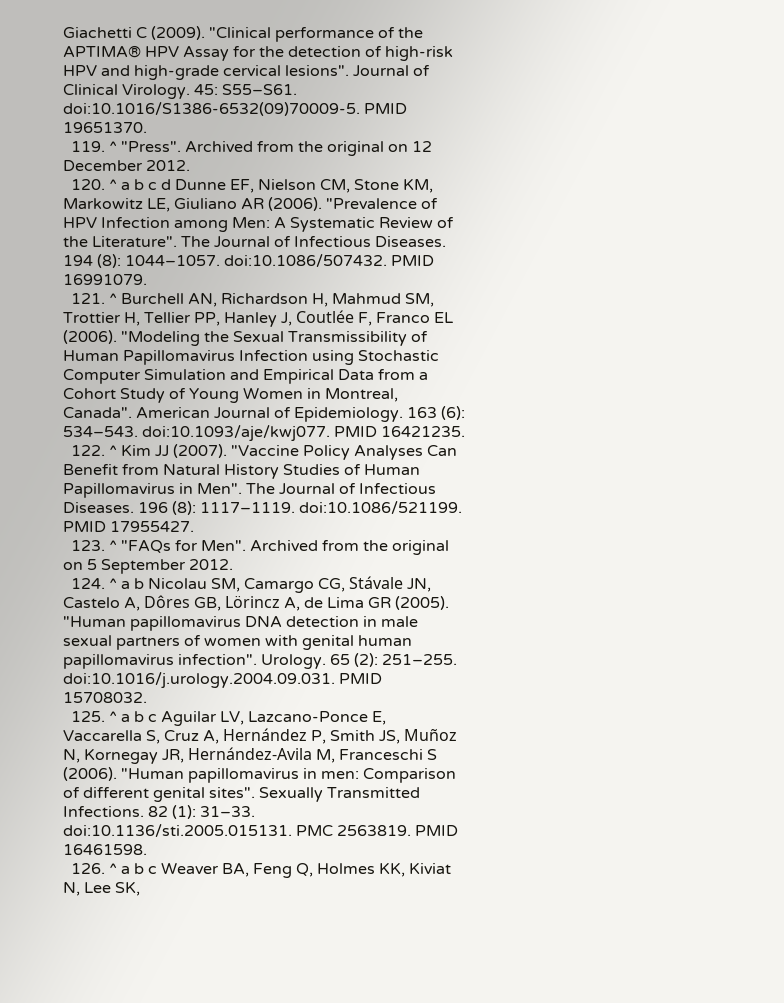Giachetti C (2009). "Clinical performance of the APTIMA® HPV Assay for the detection of high-risk HPV and high-grade cervical lesions". Journal of Clinical Virology. 45: S55–S61. doi:10.1016/S1386-6532(09)70009-5. PMID 19651370.
  119. ^ "Press". Archived from the original on 12 December 2012.
  120. ^ a b c d Dunne EF, Nielson CM, Stone KM, Markowitz LE, Giuliano AR (2006). "Prevalence of HPV Infection among Men: A Systematic Review of the Literature". The Journal of Infectious Diseases. 194 (8): 1044–1057. doi:10.1086/507432. PMID 16991079.
  121. ^ Burchell AN, Richardson H, Mahmud SM, Trottier H, Tellier PP, Hanley J, Coutlée F, Franco EL (2006). "Modeling the Sexual Transmissibility of Human Papillomavirus Infection using Stochastic Computer Simulation and Empirical Data from a Cohort Study of Young Women in Montreal, Canada". American Journal of Epidemiology. 163 (6): 534–543. doi:10.1093/aje/kwj077. PMID 16421235.
  122. ^ Kim JJ (2007). "Vaccine Policy Analyses Can Benefit from Natural History Studies of Human Papillomavirus in Men". The Journal of Infectious Diseases. 196 (8): 1117–1119. doi:10.1086/521199. PMID 17955427.
  123. ^ "FAQs for Men". Archived from the original on 5 September 2012.
  124. ^ a b Nicolau SM, Camargo CG, Stávale JN, Castelo A, Dôres GB, Lörincz A, de Lima GR (2005). "Human papillomavirus DNA detection in male sexual partners of women with genital human papillomavirus infection". Urology. 65 (2): 251–255. doi:10.1016/j.urology.2004.09.031. PMID 15708032.
  125. ^ a b c Aguilar LV, Lazcano-Ponce E, Vaccarella S, Cruz A, Hernández P, Smith JS, Muñoz N, Kornegay JR, Hernández-Avila M, Franceschi S (2006). "Human papillomavirus in men: Comparison of different genital sites". Sexually Transmitted Infections. 82 (1): 31–33. doi:10.1136/sti.2005.015131. PMC 2563819. PMID 16461598.
  126. ^ a b c Weaver BA, Feng Q, Holmes KK, Kiviat N, Lee SK,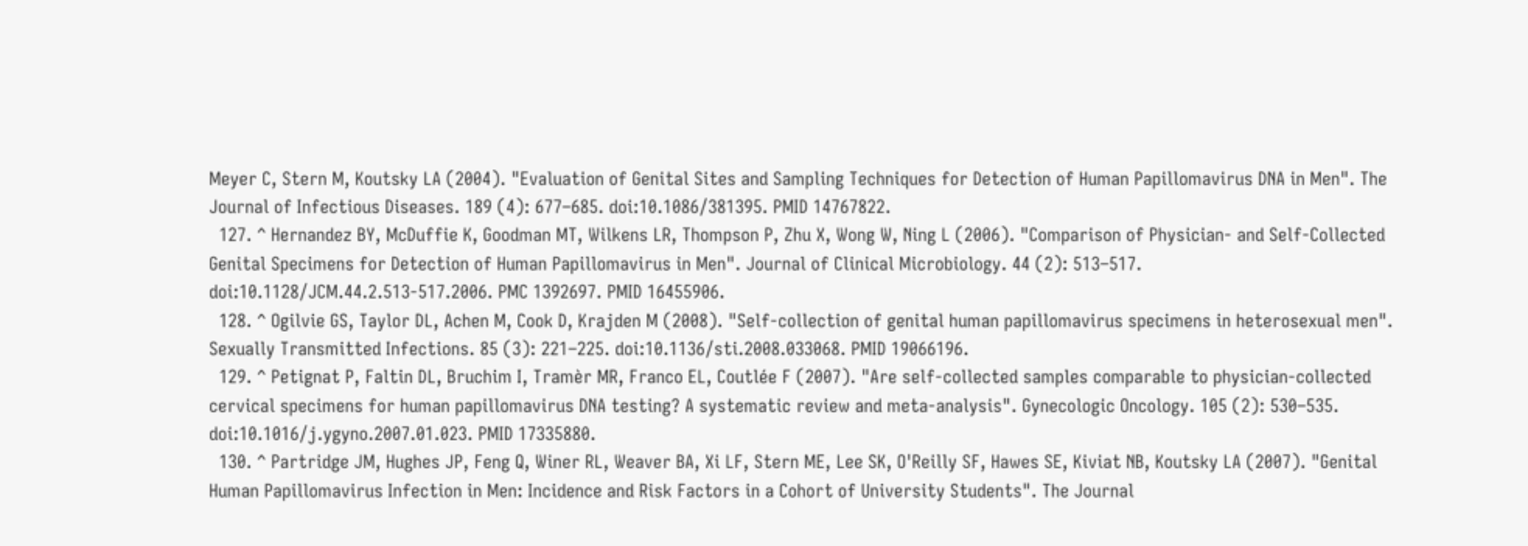Meyer C, Stern M, Koutsky LA (2004). "Evaluation of Genital Sites and Sampling Techniques for Detection of Human Papillomavirus DNA in Men". The Journal of Infectious Diseases. 189 (4): 677–685. doi:10.1086/381395. PMID 14767822.
  127. ^ Hernandez BY, McDuffie K, Goodman MT, Wilkens LR, Thompson P, Zhu X, Wong W, Ning L (2006). "Comparison of Physician- and Self-Collected Genital Specimens for Detection of Human Papillomavirus in Men". Journal of Clinical Microbiology. 44 (2): 513–517. doi:10.1128/JCM.44.2.513-517.2006. PMC 1392697. PMID 16455906.
  128. ^ Ogilvie GS, Taylor DL, Achen M, Cook D, Krajden M (2008). "Self-collection of genital human papillomavirus specimens in heterosexual men". Sexually Transmitted Infections. 85 (3): 221–225. doi:10.1136/sti.2008.033068. PMID 19066196.
  129. ^ Petignat P, Faltin DL, Bruchim I, Tramèr MR, Franco EL, Coutlée F (2007). "Are self-collected samples comparable to physician-collected cervical specimens for human papillomavirus DNA testing? A systematic review and meta-analysis". Gynecologic Oncology. 105 (2): 530–535. doi:10.1016/j.ygyno.2007.01.023. PMID 17335880.
  130. ^ Partridge JM, Hughes JP, Feng Q, Winer RL, Weaver BA, Xi LF, Stern ME, Lee SK, O'Reilly SF, Hawes SE, Kiviat NB, Koutsky LA (2007). "Genital Human Papillomavirus Infection in Men: Incidence and Risk Factors in a Cohort of University Students". The Journal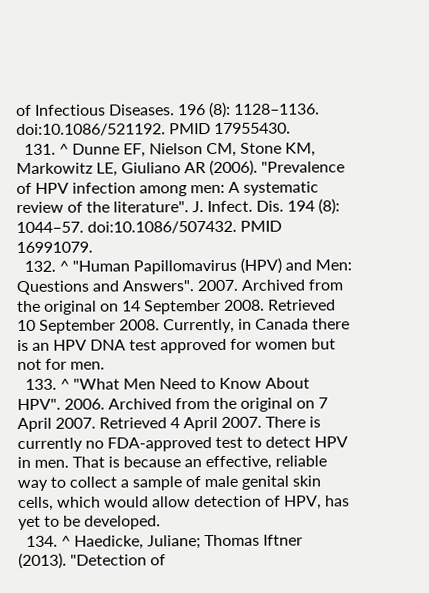of Infectious Diseases. 196 (8): 1128–1136. doi:10.1086/521192. PMID 17955430.
  131. ^ Dunne EF, Nielson CM, Stone KM, Markowitz LE, Giuliano AR (2006). "Prevalence of HPV infection among men: A systematic review of the literature". J. Infect. Dis. 194 (8): 1044–57. doi:10.1086/507432. PMID 16991079.
  132. ^ "Human Papillomavirus (HPV) and Men: Questions and Answers". 2007. Archived from the original on 14 September 2008. Retrieved 10 September 2008. Currently, in Canada there is an HPV DNA test approved for women but not for men.
  133. ^ "What Men Need to Know About HPV". 2006. Archived from the original on 7 April 2007. Retrieved 4 April 2007. There is currently no FDA-approved test to detect HPV in men. That is because an effective, reliable way to collect a sample of male genital skin cells, which would allow detection of HPV, has yet to be developed.
  134. ^ Haedicke, Juliane; Thomas Iftner (2013). "Detection of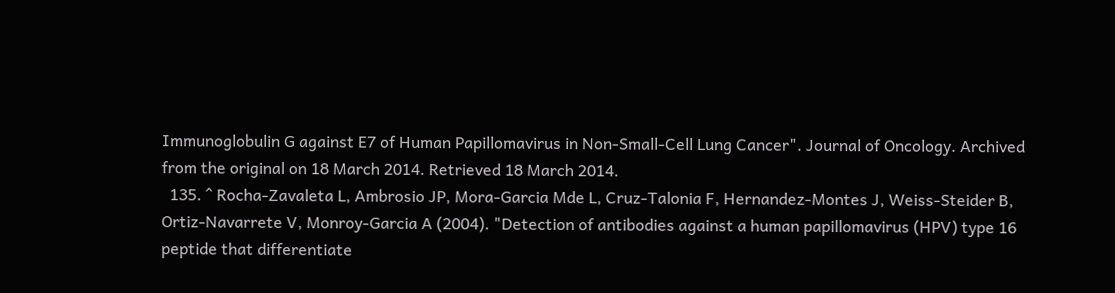Immunoglobulin G against E7 of Human Papillomavirus in Non-Small-Cell Lung Cancer". Journal of Oncology. Archived from the original on 18 March 2014. Retrieved 18 March 2014.
  135. ^ Rocha-Zavaleta L, Ambrosio JP, Mora-Garcia Mde L, Cruz-Talonia F, Hernandez-Montes J, Weiss-Steider B, Ortiz-Navarrete V, Monroy-Garcia A (2004). "Detection of antibodies against a human papillomavirus (HPV) type 16 peptide that differentiate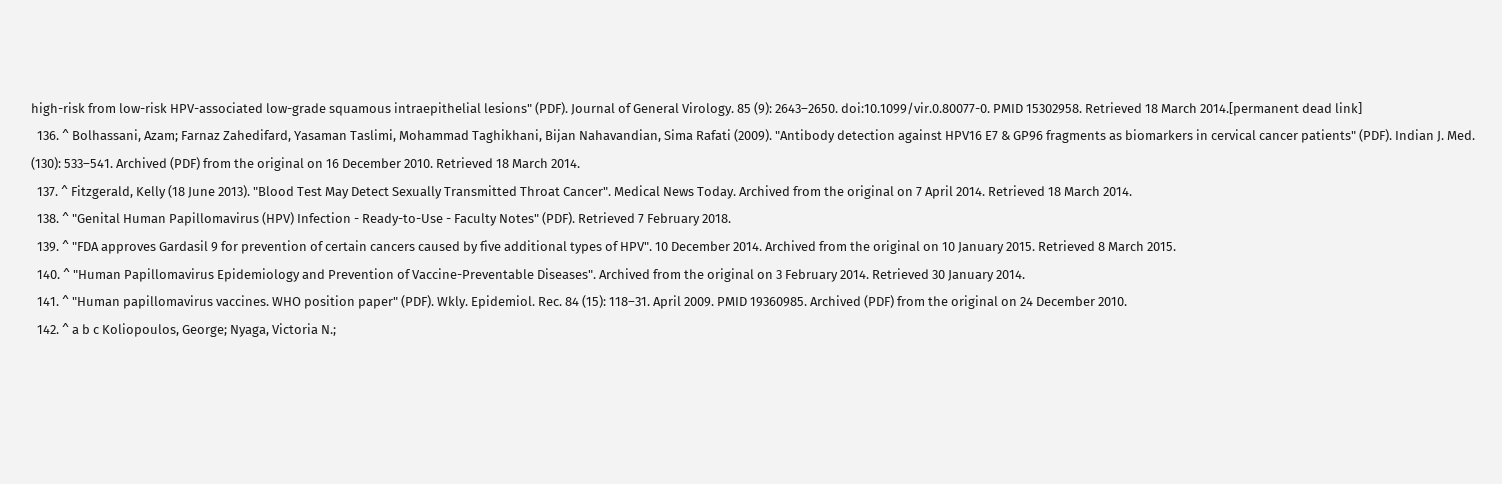high-risk from low-risk HPV-associated low-grade squamous intraepithelial lesions" (PDF). Journal of General Virology. 85 (9): 2643–2650. doi:10.1099/vir.0.80077-0. PMID 15302958. Retrieved 18 March 2014.[permanent dead link]
  136. ^ Bolhassani, Azam; Farnaz Zahedifard, Yasaman Taslimi, Mohammad Taghikhani, Bijan Nahavandian, Sima Rafati (2009). "Antibody detection against HPV16 E7 & GP96 fragments as biomarkers in cervical cancer patients" (PDF). Indian J. Med. (130): 533–541. Archived (PDF) from the original on 16 December 2010. Retrieved 18 March 2014.
  137. ^ Fitzgerald, Kelly (18 June 2013). "Blood Test May Detect Sexually Transmitted Throat Cancer". Medical News Today. Archived from the original on 7 April 2014. Retrieved 18 March 2014.
  138. ^ "Genital Human Papillomavirus (HPV) Infection - Ready-to-Use - Faculty Notes" (PDF). Retrieved 7 February 2018.
  139. ^ "FDA approves Gardasil 9 for prevention of certain cancers caused by five additional types of HPV". 10 December 2014. Archived from the original on 10 January 2015. Retrieved 8 March 2015.
  140. ^ "Human Papillomavirus Epidemiology and Prevention of Vaccine-Preventable Diseases". Archived from the original on 3 February 2014. Retrieved 30 January 2014.
  141. ^ "Human papillomavirus vaccines. WHO position paper" (PDF). Wkly. Epidemiol. Rec. 84 (15): 118–31. April 2009. PMID 19360985. Archived (PDF) from the original on 24 December 2010.
  142. ^ a b c Koliopoulos, George; Nyaga, Victoria N.;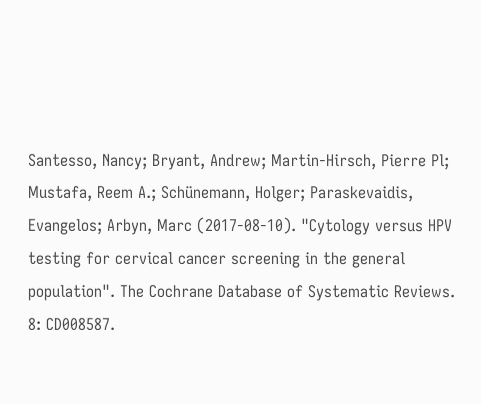Santesso, Nancy; Bryant, Andrew; Martin-Hirsch, Pierre Pl; Mustafa, Reem A.; Schünemann, Holger; Paraskevaidis, Evangelos; Arbyn, Marc (2017-08-10). "Cytology versus HPV testing for cervical cancer screening in the general population". The Cochrane Database of Systematic Reviews. 8: CD008587.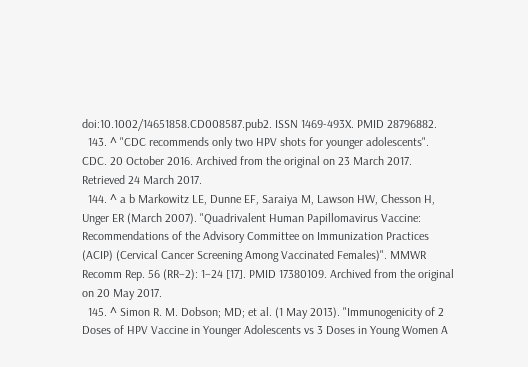doi:10.1002/14651858.CD008587.pub2. ISSN 1469-493X. PMID 28796882.
  143. ^ "CDC recommends only two HPV shots for younger adolescents". CDC. 20 October 2016. Archived from the original on 23 March 2017. Retrieved 24 March 2017.
  144. ^ a b Markowitz LE, Dunne EF, Saraiya M, Lawson HW, Chesson H, Unger ER (March 2007). "Quadrivalent Human Papillomavirus Vaccine: Recommendations of the Advisory Committee on Immunization Practices (ACIP) (Cervical Cancer Screening Among Vaccinated Females)". MMWR Recomm Rep. 56 (RR–2): 1–24 [17]. PMID 17380109. Archived from the original on 20 May 2017.
  145. ^ Simon R. M. Dobson; MD; et al. (1 May 2013). "Immunogenicity of 2 Doses of HPV Vaccine in Younger Adolescents vs 3 Doses in Young Women A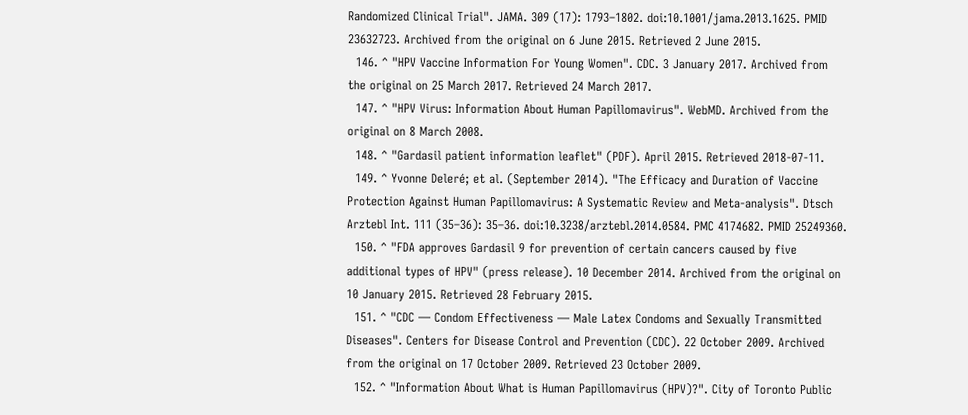Randomized Clinical Trial". JAMA. 309 (17): 1793–1802. doi:10.1001/jama.2013.1625. PMID 23632723. Archived from the original on 6 June 2015. Retrieved 2 June 2015.
  146. ^ "HPV Vaccine Information For Young Women". CDC. 3 January 2017. Archived from the original on 25 March 2017. Retrieved 24 March 2017.
  147. ^ "HPV Virus: Information About Human Papillomavirus". WebMD. Archived from the original on 8 March 2008.
  148. ^ "Gardasil patient information leaflet" (PDF). April 2015. Retrieved 2018-07-11.
  149. ^ Yvonne Deleré; et al. (September 2014). "The Efficacy and Duration of Vaccine Protection Against Human Papillomavirus: A Systematic Review and Meta-analysis". Dtsch Arztebl Int. 111 (35–36): 35–36. doi:10.3238/arztebl.2014.0584. PMC 4174682. PMID 25249360.
  150. ^ "FDA approves Gardasil 9 for prevention of certain cancers caused by five additional types of HPV" (press release). 10 December 2014. Archived from the original on 10 January 2015. Retrieved 28 February 2015.
  151. ^ "CDC — Condom Effectiveness — Male Latex Condoms and Sexually Transmitted Diseases". Centers for Disease Control and Prevention (CDC). 22 October 2009. Archived from the original on 17 October 2009. Retrieved 23 October 2009.
  152. ^ "Information About What is Human Papillomavirus (HPV)?". City of Toronto Public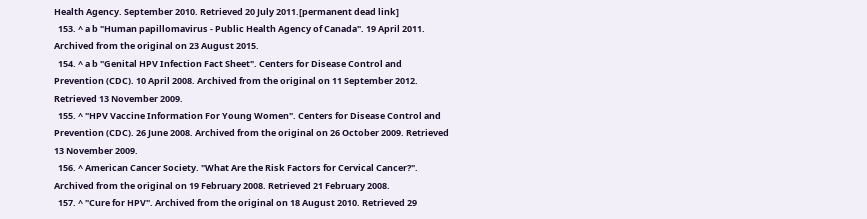Health Agency. September 2010. Retrieved 20 July 2011.[permanent dead link]
  153. ^ a b "Human papillomavirus - Public Health Agency of Canada". 19 April 2011. Archived from the original on 23 August 2015.
  154. ^ a b "Genital HPV Infection Fact Sheet". Centers for Disease Control and Prevention (CDC). 10 April 2008. Archived from the original on 11 September 2012. Retrieved 13 November 2009.
  155. ^ "HPV Vaccine Information For Young Women". Centers for Disease Control and Prevention (CDC). 26 June 2008. Archived from the original on 26 October 2009. Retrieved 13 November 2009.
  156. ^ American Cancer Society. "What Are the Risk Factors for Cervical Cancer?". Archived from the original on 19 February 2008. Retrieved 21 February 2008.
  157. ^ "Cure for HPV". Archived from the original on 18 August 2010. Retrieved 29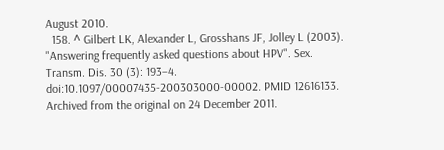August 2010.
  158. ^ Gilbert LK, Alexander L, Grosshans JF, Jolley L (2003). "Answering frequently asked questions about HPV". Sex. Transm. Dis. 30 (3): 193–4. doi:10.1097/00007435-200303000-00002. PMID 12616133. Archived from the original on 24 December 2011.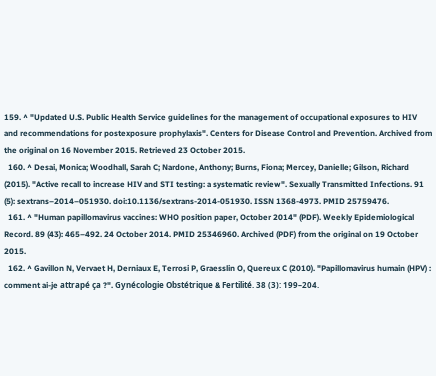159. ^ "Updated U.S. Public Health Service guidelines for the management of occupational exposures to HIV and recommendations for postexposure prophylaxis". Centers for Disease Control and Prevention. Archived from the original on 16 November 2015. Retrieved 23 October 2015.
  160. ^ Desai, Monica; Woodhall, Sarah C; Nardone, Anthony; Burns, Fiona; Mercey, Danielle; Gilson, Richard (2015). "Active recall to increase HIV and STI testing: a systematic review". Sexually Transmitted Infections. 91 (5): sextrans–2014–051930. doi:10.1136/sextrans-2014-051930. ISSN 1368-4973. PMID 25759476.
  161. ^ "Human papillomavirus vaccines: WHO position paper, October 2014" (PDF). Weekly Epidemiological Record. 89 (43): 465–492. 24 October 2014. PMID 25346960. Archived (PDF) from the original on 19 October 2015.
  162. ^ Gavillon N, Vervaet H, Derniaux E, Terrosi P, Graesslin O, Quereux C (2010). "Papillomavirus humain (HPV) : comment ai-je attrapé ça ?". Gynécologie Obstétrique & Fertilité. 38 (3): 199–204.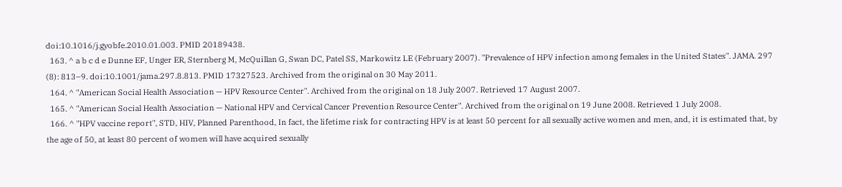doi:10.1016/j.gyobfe.2010.01.003. PMID 20189438.
  163. ^ a b c d e Dunne EF, Unger ER, Sternberg M, McQuillan G, Swan DC, Patel SS, Markowitz LE (February 2007). "Prevalence of HPV infection among females in the United States". JAMA. 297 (8): 813–9. doi:10.1001/jama.297.8.813. PMID 17327523. Archived from the original on 30 May 2011.
  164. ^ "American Social Health Association — HPV Resource Center". Archived from the original on 18 July 2007. Retrieved 17 August 2007.
  165. ^ "American Social Health Association — National HPV and Cervical Cancer Prevention Resource Center". Archived from the original on 19 June 2008. Retrieved 1 July 2008.
  166. ^ "HPV vaccine report", STD, HIV, Planned Parenthood, In fact, the lifetime risk for contracting HPV is at least 50 percent for all sexually active women and men, and, it is estimated that, by the age of 50, at least 80 percent of women will have acquired sexually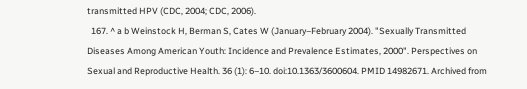transmitted HPV (CDC, 2004; CDC, 2006).
  167. ^ a b Weinstock H, Berman S, Cates W (January–February 2004). "Sexually Transmitted Diseases Among American Youth: Incidence and Prevalence Estimates, 2000". Perspectives on Sexual and Reproductive Health. 36 (1): 6–10. doi:10.1363/3600604. PMID 14982671. Archived from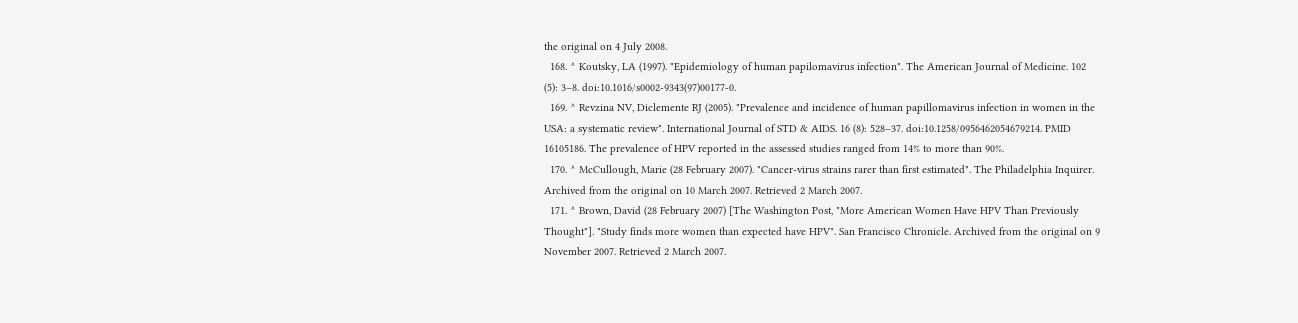the original on 4 July 2008.
  168. ^ Koutsky, LA (1997). "Epidemiology of human papilomavirus infection". The American Journal of Medicine. 102 (5): 3–8. doi:10.1016/s0002-9343(97)00177-0.
  169. ^ Revzina NV, Diclemente RJ (2005). "Prevalence and incidence of human papillomavirus infection in women in the USA: a systematic review". International Journal of STD & AIDS. 16 (8): 528–37. doi:10.1258/0956462054679214. PMID 16105186. The prevalence of HPV reported in the assessed studies ranged from 14% to more than 90%.
  170. ^ McCullough, Marie (28 February 2007). "Cancer-virus strains rarer than first estimated". The Philadelphia Inquirer. Archived from the original on 10 March 2007. Retrieved 2 March 2007.
  171. ^ Brown, David (28 February 2007) [The Washington Post, "More American Women Have HPV Than Previously Thought"]. "Study finds more women than expected have HPV". San Francisco Chronicle. Archived from the original on 9 November 2007. Retrieved 2 March 2007.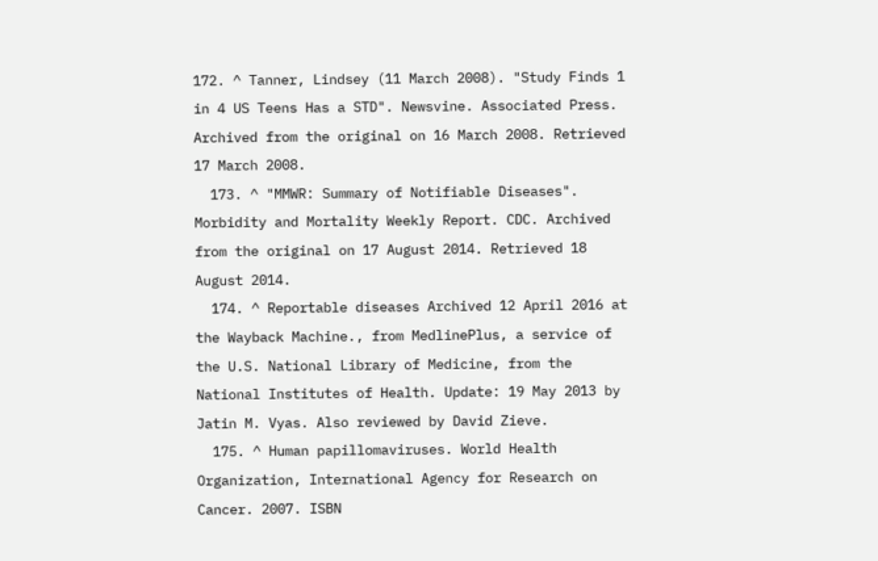172. ^ Tanner, Lindsey (11 March 2008). "Study Finds 1 in 4 US Teens Has a STD". Newsvine. Associated Press. Archived from the original on 16 March 2008. Retrieved 17 March 2008.
  173. ^ "MMWR: Summary of Notifiable Diseases". Morbidity and Mortality Weekly Report. CDC. Archived from the original on 17 August 2014. Retrieved 18 August 2014.
  174. ^ Reportable diseases Archived 12 April 2016 at the Wayback Machine., from MedlinePlus, a service of the U.S. National Library of Medicine, from the National Institutes of Health. Update: 19 May 2013 by Jatin M. Vyas. Also reviewed by David Zieve.
  175. ^ Human papillomaviruses. World Health Organization, International Agency for Research on Cancer. 2007. ISBN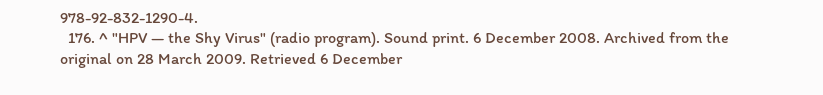978-92-832-1290-4.
  176. ^ "HPV — the Shy Virus" (radio program). Sound print. 6 December 2008. Archived from the original on 28 March 2009. Retrieved 6 December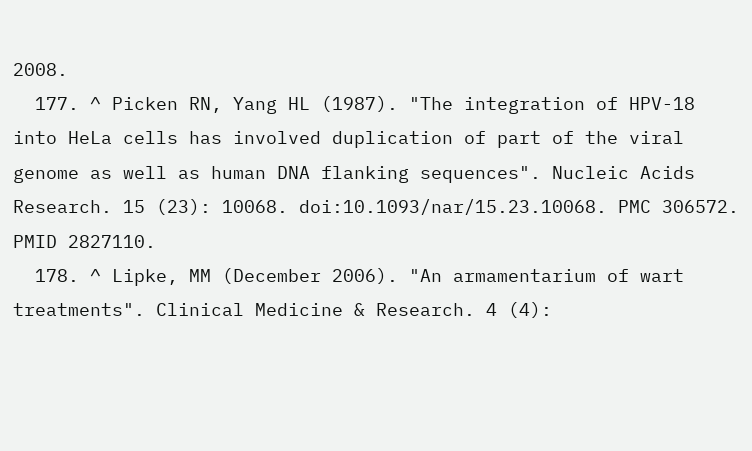2008.
  177. ^ Picken RN, Yang HL (1987). "The integration of HPV-18 into HeLa cells has involved duplication of part of the viral genome as well as human DNA flanking sequences". Nucleic Acids Research. 15 (23): 10068. doi:10.1093/nar/15.23.10068. PMC 306572. PMID 2827110.
  178. ^ Lipke, MM (December 2006). "An armamentarium of wart treatments". Clinical Medicine & Research. 4 (4):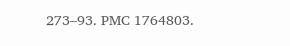273–93. PMC 1764803.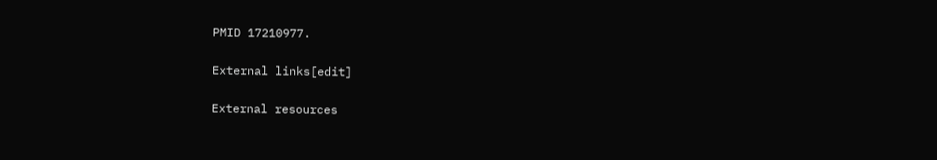PMID 17210977.

External links[edit]

External resources